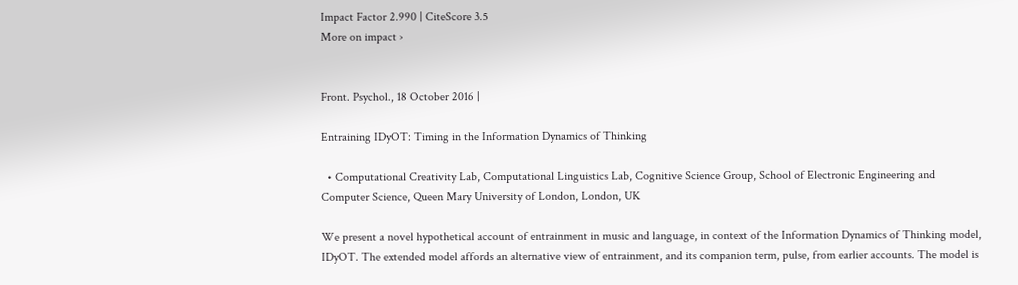Impact Factor 2.990 | CiteScore 3.5
More on impact ›


Front. Psychol., 18 October 2016 |

Entraining IDyOT: Timing in the Information Dynamics of Thinking

  • Computational Creativity Lab, Computational Linguistics Lab, Cognitive Science Group, School of Electronic Engineering and Computer Science, Queen Mary University of London, London, UK

We present a novel hypothetical account of entrainment in music and language, in context of the Information Dynamics of Thinking model, IDyOT. The extended model affords an alternative view of entrainment, and its companion term, pulse, from earlier accounts. The model is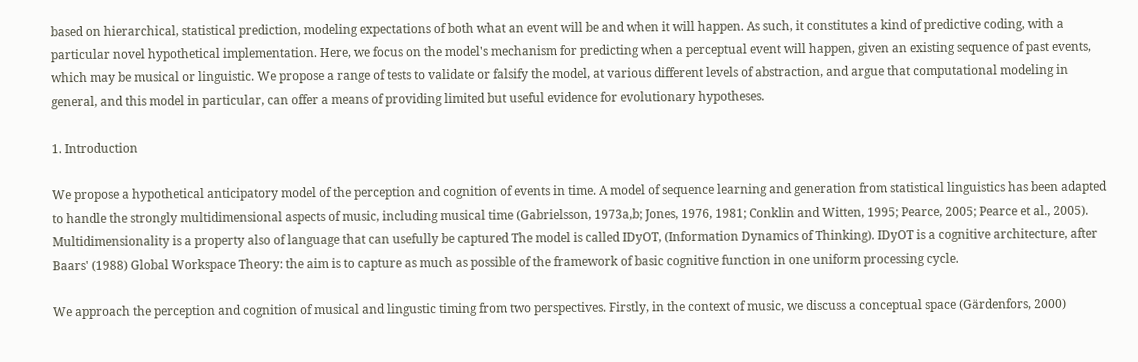based on hierarchical, statistical prediction, modeling expectations of both what an event will be and when it will happen. As such, it constitutes a kind of predictive coding, with a particular novel hypothetical implementation. Here, we focus on the model's mechanism for predicting when a perceptual event will happen, given an existing sequence of past events, which may be musical or linguistic. We propose a range of tests to validate or falsify the model, at various different levels of abstraction, and argue that computational modeling in general, and this model in particular, can offer a means of providing limited but useful evidence for evolutionary hypotheses.

1. Introduction

We propose a hypothetical anticipatory model of the perception and cognition of events in time. A model of sequence learning and generation from statistical linguistics has been adapted to handle the strongly multidimensional aspects of music, including musical time (Gabrielsson, 1973a,b; Jones, 1976, 1981; Conklin and Witten, 1995; Pearce, 2005; Pearce et al., 2005). Multidimensionality is a property also of language that can usefully be captured The model is called IDyOT, (Information Dynamics of Thinking). IDyOT is a cognitive architecture, after Baars' (1988) Global Workspace Theory: the aim is to capture as much as possible of the framework of basic cognitive function in one uniform processing cycle.

We approach the perception and cognition of musical and lingustic timing from two perspectives. Firstly, in the context of music, we discuss a conceptual space (Gärdenfors, 2000)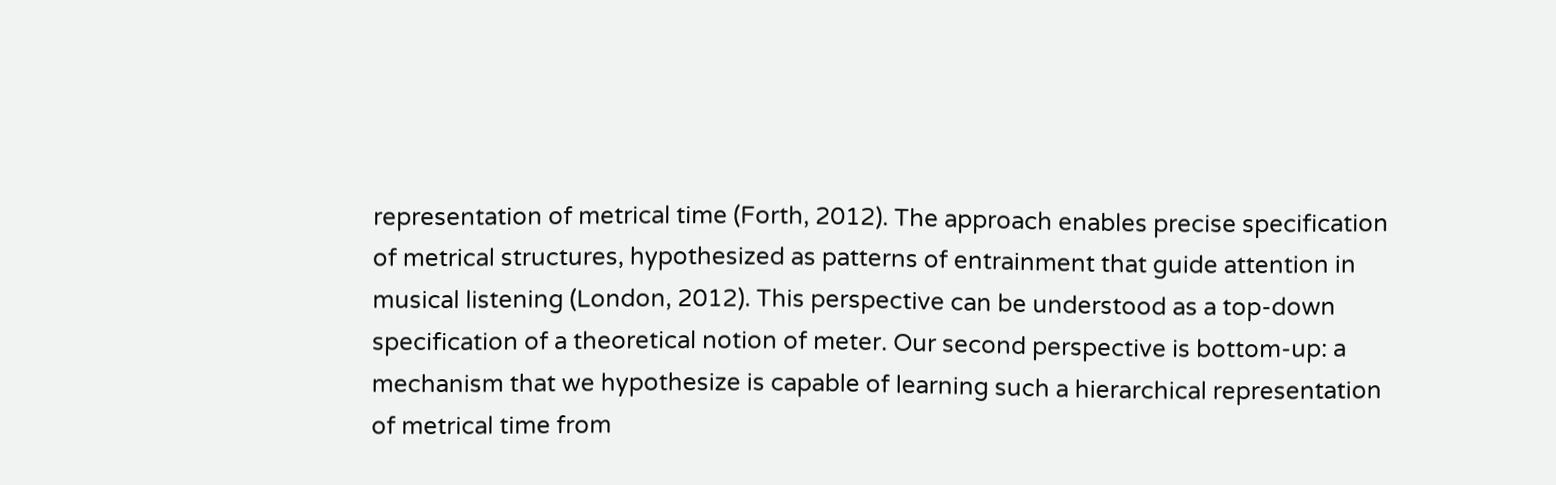representation of metrical time (Forth, 2012). The approach enables precise specification of metrical structures, hypothesized as patterns of entrainment that guide attention in musical listening (London, 2012). This perspective can be understood as a top-down specification of a theoretical notion of meter. Our second perspective is bottom-up: a mechanism that we hypothesize is capable of learning such a hierarchical representation of metrical time from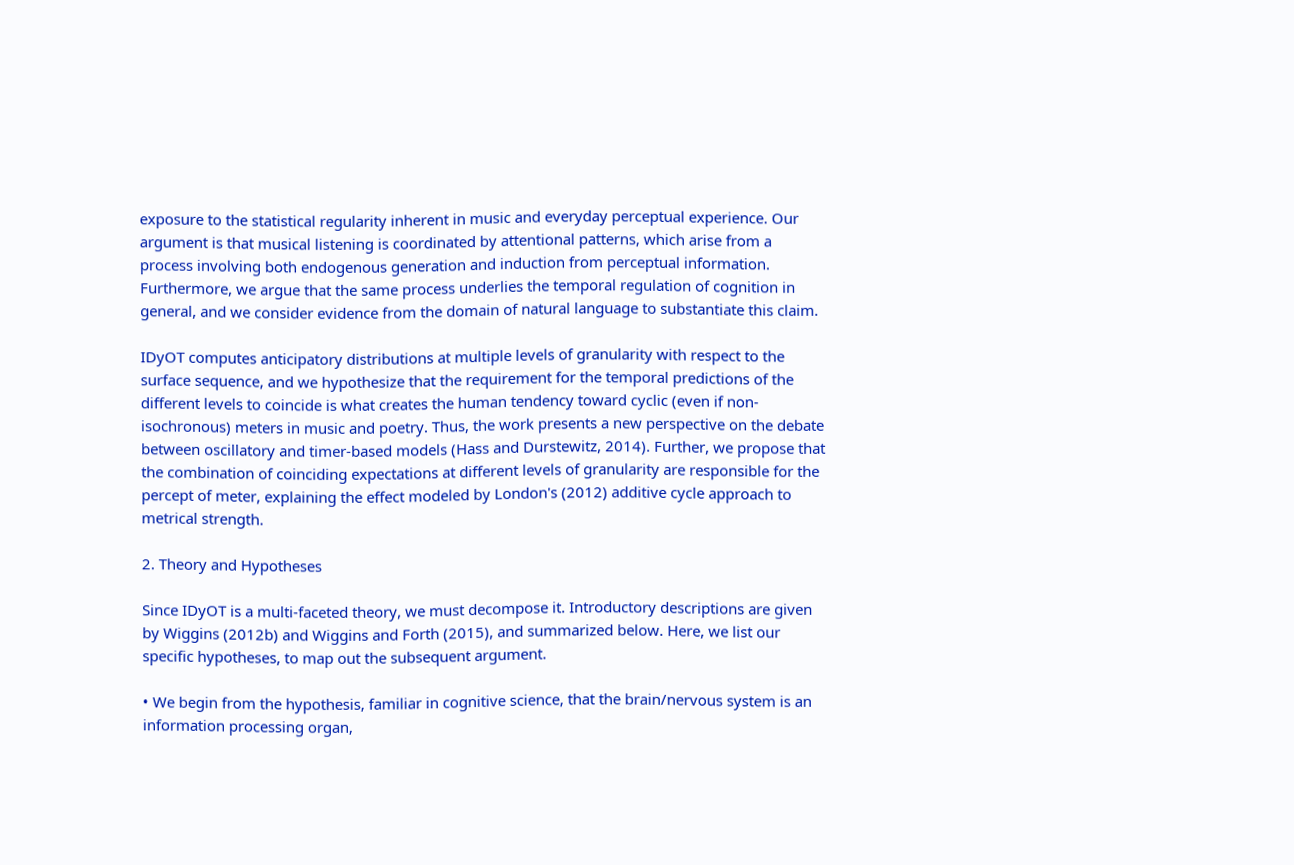exposure to the statistical regularity inherent in music and everyday perceptual experience. Our argument is that musical listening is coordinated by attentional patterns, which arise from a process involving both endogenous generation and induction from perceptual information. Furthermore, we argue that the same process underlies the temporal regulation of cognition in general, and we consider evidence from the domain of natural language to substantiate this claim.

IDyOT computes anticipatory distributions at multiple levels of granularity with respect to the surface sequence, and we hypothesize that the requirement for the temporal predictions of the different levels to coincide is what creates the human tendency toward cyclic (even if non-isochronous) meters in music and poetry. Thus, the work presents a new perspective on the debate between oscillatory and timer-based models (Hass and Durstewitz, 2014). Further, we propose that the combination of coinciding expectations at different levels of granularity are responsible for the percept of meter, explaining the effect modeled by London's (2012) additive cycle approach to metrical strength.

2. Theory and Hypotheses

Since IDyOT is a multi-faceted theory, we must decompose it. Introductory descriptions are given by Wiggins (2012b) and Wiggins and Forth (2015), and summarized below. Here, we list our specific hypotheses, to map out the subsequent argument.

• We begin from the hypothesis, familiar in cognitive science, that the brain/nervous system is an information processing organ,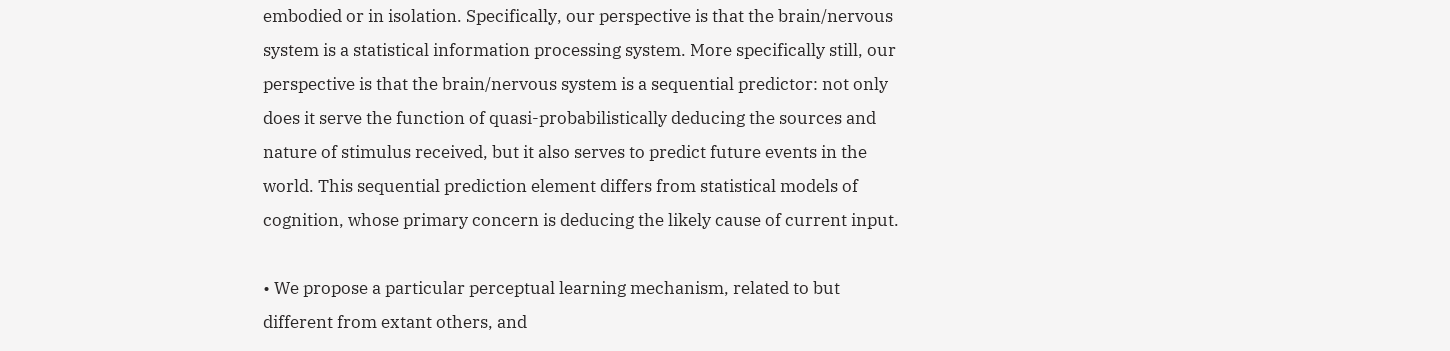embodied or in isolation. Specifically, our perspective is that the brain/nervous system is a statistical information processing system. More specifically still, our perspective is that the brain/nervous system is a sequential predictor: not only does it serve the function of quasi-probabilistically deducing the sources and nature of stimulus received, but it also serves to predict future events in the world. This sequential prediction element differs from statistical models of cognition, whose primary concern is deducing the likely cause of current input.

• We propose a particular perceptual learning mechanism, related to but different from extant others, and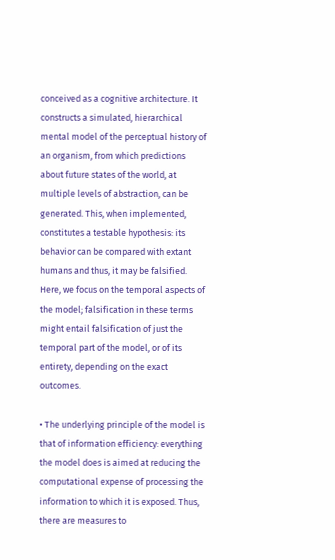conceived as a cognitive architecture. It constructs a simulated, hierarchical mental model of the perceptual history of an organism, from which predictions about future states of the world, at multiple levels of abstraction, can be generated. This, when implemented, constitutes a testable hypothesis: its behavior can be compared with extant humans and thus, it may be falsified. Here, we focus on the temporal aspects of the model; falsification in these terms might entail falsification of just the temporal part of the model, or of its entirety, depending on the exact outcomes.

• The underlying principle of the model is that of information efficiency: everything the model does is aimed at reducing the computational expense of processing the information to which it is exposed. Thus, there are measures to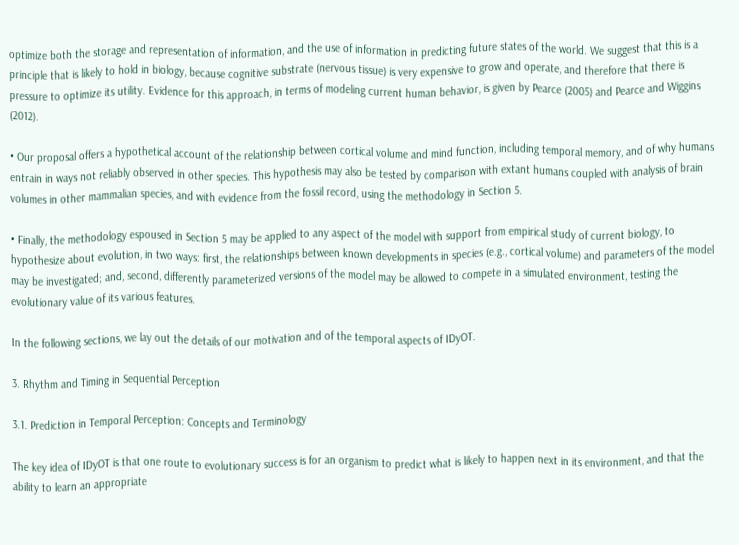optimize both the storage and representation of information, and the use of information in predicting future states of the world. We suggest that this is a principle that is likely to hold in biology, because cognitive substrate (nervous tissue) is very expensive to grow and operate, and therefore that there is pressure to optimize its utility. Evidence for this approach, in terms of modeling current human behavior, is given by Pearce (2005) and Pearce and Wiggins (2012).

• Our proposal offers a hypothetical account of the relationship between cortical volume and mind function, including temporal memory, and of why humans entrain in ways not reliably observed in other species. This hypothesis may also be tested by comparison with extant humans coupled with analysis of brain volumes in other mammalian species, and with evidence from the fossil record, using the methodology in Section 5.

• Finally, the methodology espoused in Section 5 may be applied to any aspect of the model with support from empirical study of current biology, to hypothesize about evolution, in two ways: first, the relationships between known developments in species (e.g., cortical volume) and parameters of the model may be investigated; and, second, differently parameterized versions of the model may be allowed to compete in a simulated environment, testing the evolutionary value of its various features.

In the following sections, we lay out the details of our motivation and of the temporal aspects of IDyOT.

3. Rhythm and Timing in Sequential Perception

3.1. Prediction in Temporal Perception: Concepts and Terminology

The key idea of IDyOT is that one route to evolutionary success is for an organism to predict what is likely to happen next in its environment, and that the ability to learn an appropriate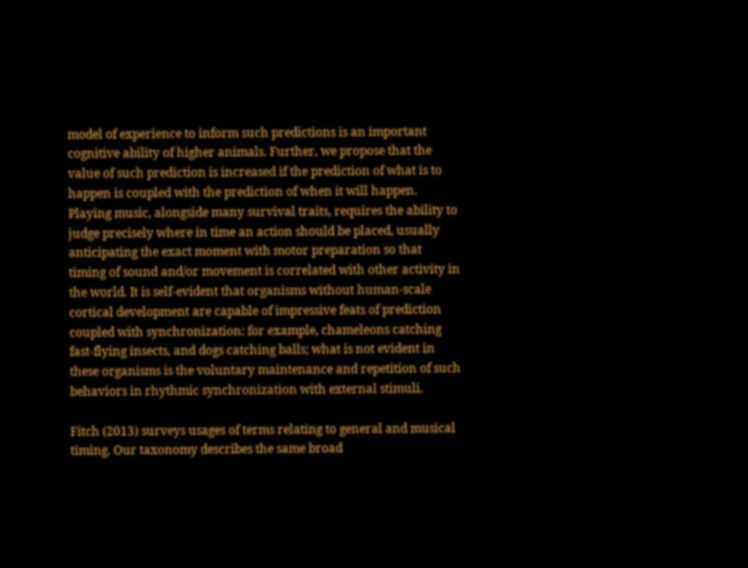model of experience to inform such predictions is an important cognitive ability of higher animals. Further, we propose that the value of such prediction is increased if the prediction of what is to happen is coupled with the prediction of when it will happen. Playing music, alongside many survival traits, requires the ability to judge precisely where in time an action should be placed, usually anticipating the exact moment with motor preparation so that timing of sound and/or movement is correlated with other activity in the world. It is self-evident that organisms without human-scale cortical development are capable of impressive feats of prediction coupled with synchronization: for example, chameleons catching fast-flying insects, and dogs catching balls; what is not evident in these organisms is the voluntary maintenance and repetition of such behaviors in rhythmic synchronization with external stimuli.

Fitch (2013) surveys usages of terms relating to general and musical timing. Our taxonomy describes the same broad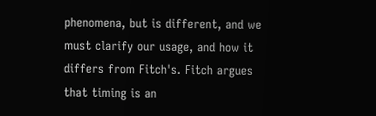phenomena, but is different, and we must clarify our usage, and how it differs from Fitch's. Fitch argues that timing is an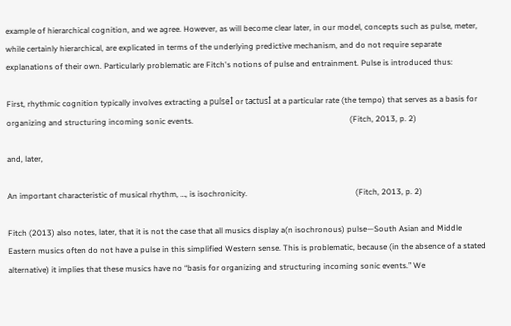example of hierarchical cognition, and we agree. However, as will become clear later, in our model, concepts such as pulse, meter, while certainly hierarchical, are explicated in terms of the underlying predictive mechanism, and do not require separate explanations of their own. Particularly problematic are Fitch's notions of pulse and entrainment. Pulse is introduced thus:

First, rhythmic cognition typically involves extracting a pulseİ or tactusİ at a particular rate (the tempo) that serves as a basis for organizing and structuring incoming sonic events.                                                                              (Fitch, 2013, p. 2)

and, later,

An important characteristic of musical rhythm, …, is isochronicity.                                                      (Fitch, 2013, p. 2)

Fitch (2013) also notes, later, that it is not the case that all musics display a(n isochronous) pulse—South Asian and Middle Eastern musics often do not have a pulse in this simplified Western sense. This is problematic, because (in the absence of a stated alternative) it implies that these musics have no “basis for organizing and structuring incoming sonic events.” We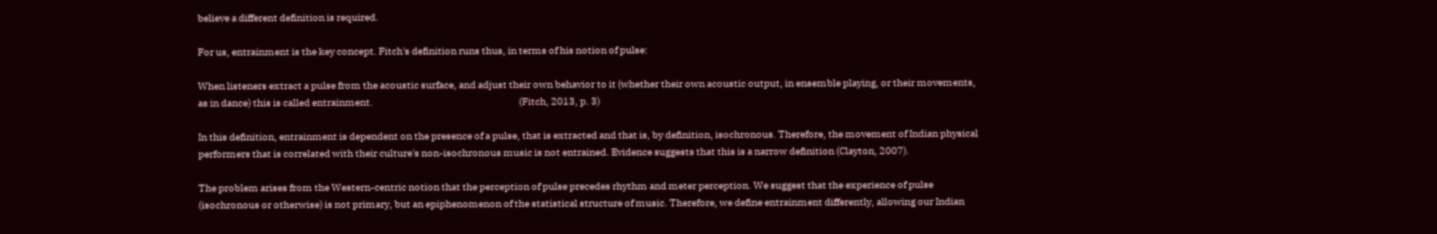believe a different definition is required.

For us, entrainment is the key concept. Fitch's definition runs thus, in terms of his notion of pulse:

When listeners extract a pulse from the acoustic surface, and adjust their own behavior to it (whether their own acoustic output, in ensemble playing, or their movements, as in dance) this is called entrainment.                                                                         (Fitch, 2013, p. 3)

In this definition, entrainment is dependent on the presence of a pulse, that is extracted and that is, by definition, isochronous. Therefore, the movement of Indian physical performers that is correlated with their culture's non-isochronous music is not entrained. Evidence suggests that this is a narrow definition (Clayton, 2007).

The problem arises from the Western-centric notion that the perception of pulse precedes rhythm and meter perception. We suggest that the experience of pulse (isochronous or otherwise) is not primary, but an epiphenomenon of the statistical structure of music. Therefore, we define entrainment differently, allowing our Indian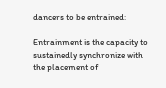dancers to be entrained:

Entrainment is the capacity to sustainedly synchronize with the placement of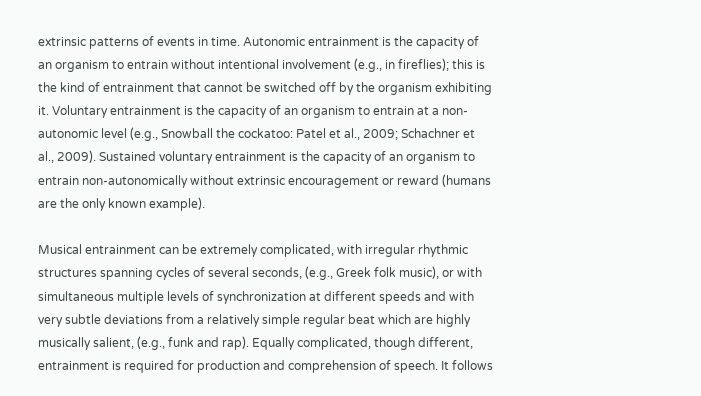extrinsic patterns of events in time. Autonomic entrainment is the capacity of an organism to entrain without intentional involvement (e.g., in fireflies); this is the kind of entrainment that cannot be switched off by the organism exhibiting it. Voluntary entrainment is the capacity of an organism to entrain at a non-autonomic level (e.g., Snowball the cockatoo: Patel et al., 2009; Schachner et al., 2009). Sustained voluntary entrainment is the capacity of an organism to entrain non-autonomically without extrinsic encouragement or reward (humans are the only known example).

Musical entrainment can be extremely complicated, with irregular rhythmic structures spanning cycles of several seconds, (e.g., Greek folk music), or with simultaneous multiple levels of synchronization at different speeds and with very subtle deviations from a relatively simple regular beat which are highly musically salient, (e.g., funk and rap). Equally complicated, though different, entrainment is required for production and comprehension of speech. It follows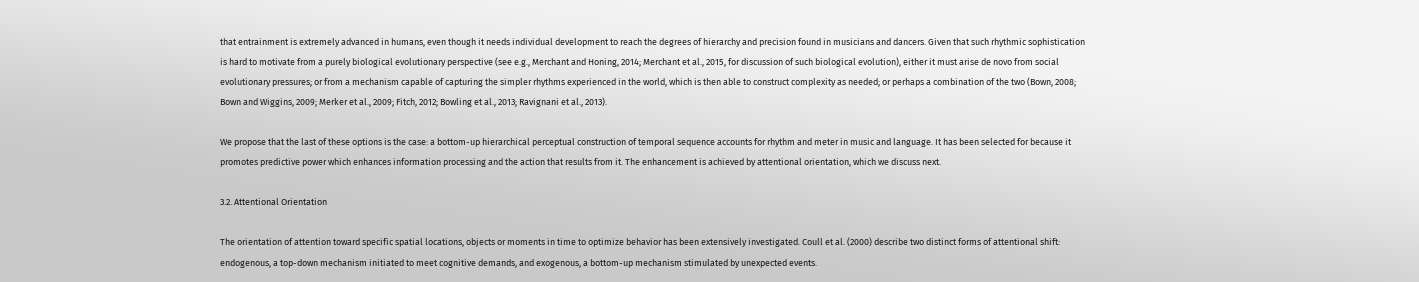that entrainment is extremely advanced in humans, even though it needs individual development to reach the degrees of hierarchy and precision found in musicians and dancers. Given that such rhythmic sophistication is hard to motivate from a purely biological evolutionary perspective (see e.g., Merchant and Honing, 2014; Merchant et al., 2015, for discussion of such biological evolution), either it must arise de novo from social evolutionary pressures; or from a mechanism capable of capturing the simpler rhythms experienced in the world, which is then able to construct complexity as needed; or perhaps a combination of the two (Bown, 2008; Bown and Wiggins, 2009; Merker et al., 2009; Fitch, 2012; Bowling et al., 2013; Ravignani et al., 2013).

We propose that the last of these options is the case: a bottom-up hierarchical perceptual construction of temporal sequence accounts for rhythm and meter in music and language. It has been selected for because it promotes predictive power which enhances information processing and the action that results from it. The enhancement is achieved by attentional orientation, which we discuss next.

3.2. Attentional Orientation

The orientation of attention toward specific spatial locations, objects or moments in time to optimize behavior has been extensively investigated. Coull et al. (2000) describe two distinct forms of attentional shift: endogenous, a top-down mechanism initiated to meet cognitive demands, and exogenous, a bottom-up mechanism stimulated by unexpected events.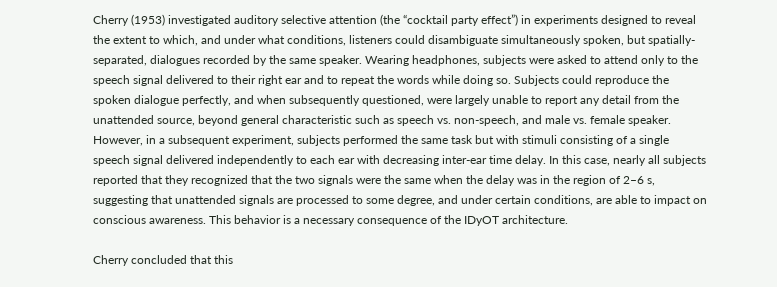Cherry (1953) investigated auditory selective attention (the “cocktail party effect”) in experiments designed to reveal the extent to which, and under what conditions, listeners could disambiguate simultaneously spoken, but spatially-separated, dialogues recorded by the same speaker. Wearing headphones, subjects were asked to attend only to the speech signal delivered to their right ear and to repeat the words while doing so. Subjects could reproduce the spoken dialogue perfectly, and when subsequently questioned, were largely unable to report any detail from the unattended source, beyond general characteristic such as speech vs. non-speech, and male vs. female speaker. However, in a subsequent experiment, subjects performed the same task but with stimuli consisting of a single speech signal delivered independently to each ear with decreasing inter-ear time delay. In this case, nearly all subjects reported that they recognized that the two signals were the same when the delay was in the region of 2–6 s, suggesting that unattended signals are processed to some degree, and under certain conditions, are able to impact on conscious awareness. This behavior is a necessary consequence of the IDyOT architecture.

Cherry concluded that this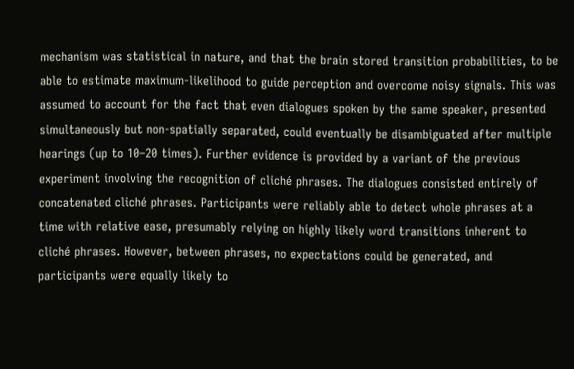mechanism was statistical in nature, and that the brain stored transition probabilities, to be able to estimate maximum-likelihood to guide perception and overcome noisy signals. This was assumed to account for the fact that even dialogues spoken by the same speaker, presented simultaneously but non-spatially separated, could eventually be disambiguated after multiple hearings (up to 10–20 times). Further evidence is provided by a variant of the previous experiment involving the recognition of cliché phrases. The dialogues consisted entirely of concatenated cliché phrases. Participants were reliably able to detect whole phrases at a time with relative ease, presumably relying on highly likely word transitions inherent to cliché phrases. However, between phrases, no expectations could be generated, and participants were equally likely to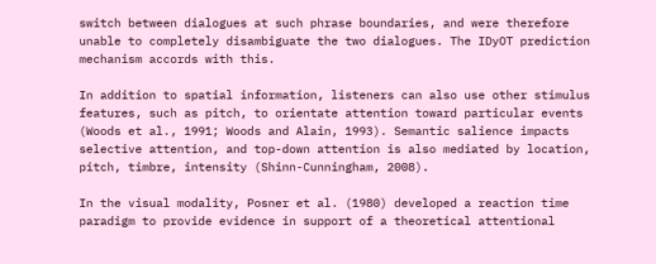switch between dialogues at such phrase boundaries, and were therefore unable to completely disambiguate the two dialogues. The IDyOT prediction mechanism accords with this.

In addition to spatial information, listeners can also use other stimulus features, such as pitch, to orientate attention toward particular events (Woods et al., 1991; Woods and Alain, 1993). Semantic salience impacts selective attention, and top-down attention is also mediated by location, pitch, timbre, intensity (Shinn-Cunningham, 2008).

In the visual modality, Posner et al. (1980) developed a reaction time paradigm to provide evidence in support of a theoretical attentional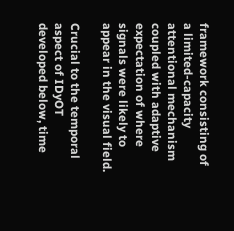framework consisting of a limited-capacity attentional mechanism coupled with adaptive expectation of where signals were likely to appear in the visual field.

Crucial to the temporal aspect of IDyOT developed below, time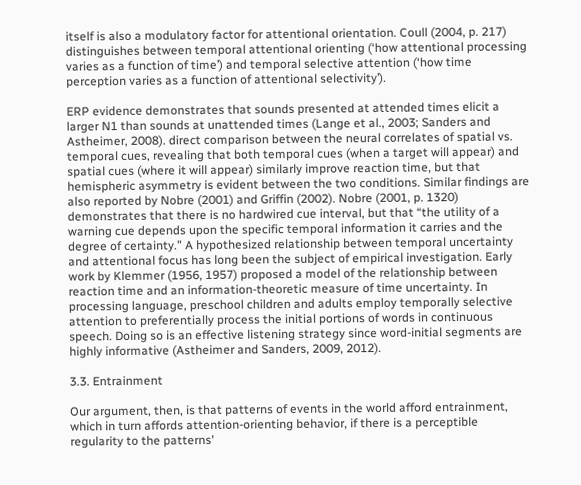itself is also a modulatory factor for attentional orientation. Coull (2004, p. 217) distinguishes between temporal attentional orienting (‘how attentional processing varies as a function of time’) and temporal selective attention (‘how time perception varies as a function of attentional selectivity’).

ERP evidence demonstrates that sounds presented at attended times elicit a larger N1 than sounds at unattended times (Lange et al., 2003; Sanders and Astheimer, 2008). direct comparison between the neural correlates of spatial vs. temporal cues, revealing that both temporal cues (when a target will appear) and spatial cues (where it will appear) similarly improve reaction time, but that hemispheric asymmetry is evident between the two conditions. Similar findings are also reported by Nobre (2001) and Griffin (2002). Nobre (2001, p. 1320) demonstrates that there is no hardwired cue interval, but that “the utility of a warning cue depends upon the specific temporal information it carries and the degree of certainty.” A hypothesized relationship between temporal uncertainty and attentional focus has long been the subject of empirical investigation. Early work by Klemmer (1956, 1957) proposed a model of the relationship between reaction time and an information-theoretic measure of time uncertainty. In processing language, preschool children and adults employ temporally selective attention to preferentially process the initial portions of words in continuous speech. Doing so is an effective listening strategy since word-initial segments are highly informative (Astheimer and Sanders, 2009, 2012).

3.3. Entrainment

Our argument, then, is that patterns of events in the world afford entrainment, which in turn affords attention-orienting behavior, if there is a perceptible regularity to the patterns'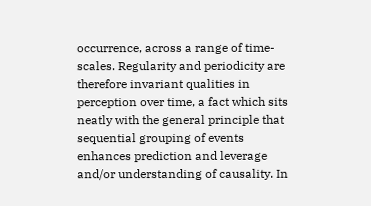occurrence, across a range of time-scales. Regularity and periodicity are therefore invariant qualities in perception over time, a fact which sits neatly with the general principle that sequential grouping of events enhances prediction and leverage and/or understanding of causality. In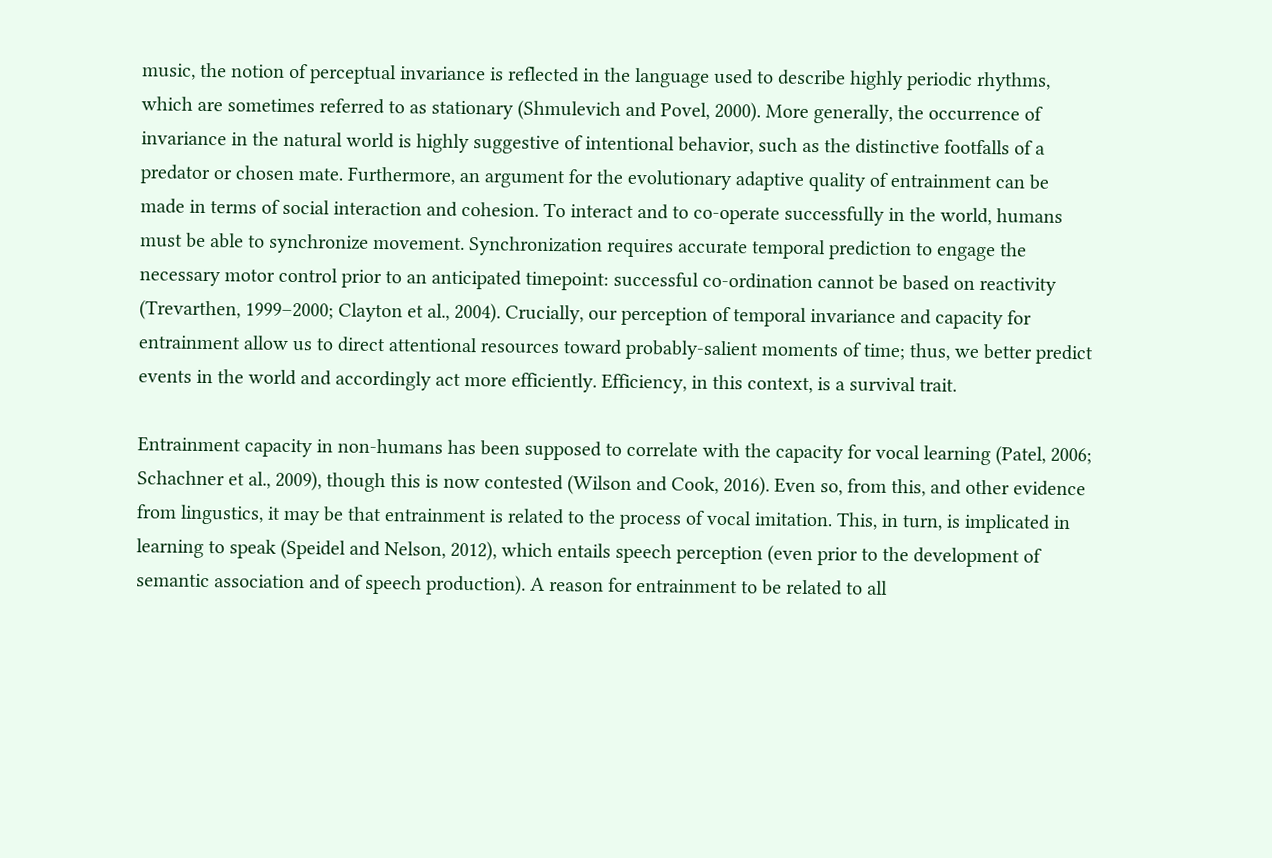music, the notion of perceptual invariance is reflected in the language used to describe highly periodic rhythms, which are sometimes referred to as stationary (Shmulevich and Povel, 2000). More generally, the occurrence of invariance in the natural world is highly suggestive of intentional behavior, such as the distinctive footfalls of a predator or chosen mate. Furthermore, an argument for the evolutionary adaptive quality of entrainment can be made in terms of social interaction and cohesion. To interact and to co-operate successfully in the world, humans must be able to synchronize movement. Synchronization requires accurate temporal prediction to engage the necessary motor control prior to an anticipated timepoint: successful co-ordination cannot be based on reactivity (Trevarthen, 1999–2000; Clayton et al., 2004). Crucially, our perception of temporal invariance and capacity for entrainment allow us to direct attentional resources toward probably-salient moments of time; thus, we better predict events in the world and accordingly act more efficiently. Efficiency, in this context, is a survival trait.

Entrainment capacity in non-humans has been supposed to correlate with the capacity for vocal learning (Patel, 2006; Schachner et al., 2009), though this is now contested (Wilson and Cook, 2016). Even so, from this, and other evidence from lingustics, it may be that entrainment is related to the process of vocal imitation. This, in turn, is implicated in learning to speak (Speidel and Nelson, 2012), which entails speech perception (even prior to the development of semantic association and of speech production). A reason for entrainment to be related to all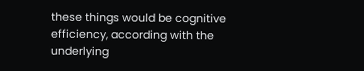these things would be cognitive efficiency, according with the underlying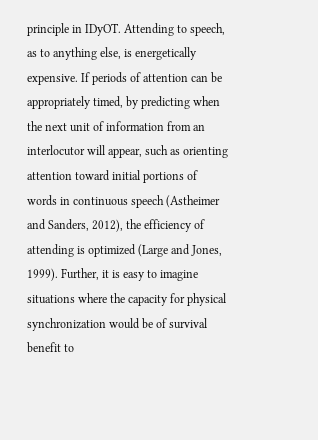principle in IDyOT. Attending to speech, as to anything else, is energetically expensive. If periods of attention can be appropriately timed, by predicting when the next unit of information from an interlocutor will appear, such as orienting attention toward initial portions of words in continuous speech (Astheimer and Sanders, 2012), the efficiency of attending is optimized (Large and Jones, 1999). Further, it is easy to imagine situations where the capacity for physical synchronization would be of survival benefit to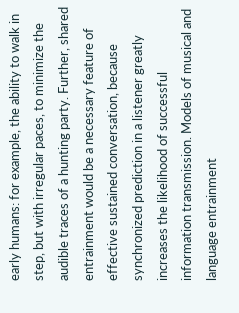early humans: for example, the ability to walk in step, but with irregular paces, to minimize the audible traces of a hunting party. Further, shared entrainment would be a necessary feature of effective sustained conversation, because synchronized prediction in a listener greatly increases the likelihood of successful information transmission. Models of musical and language entrainment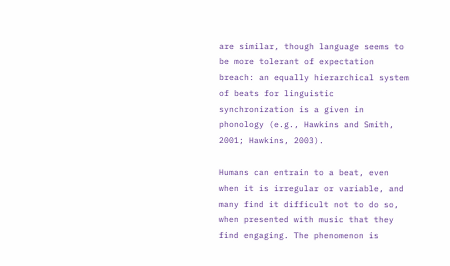are similar, though language seems to be more tolerant of expectation breach: an equally hierarchical system of beats for linguistic synchronization is a given in phonology (e.g., Hawkins and Smith, 2001; Hawkins, 2003).

Humans can entrain to a beat, even when it is irregular or variable, and many find it difficult not to do so, when presented with music that they find engaging. The phenomenon is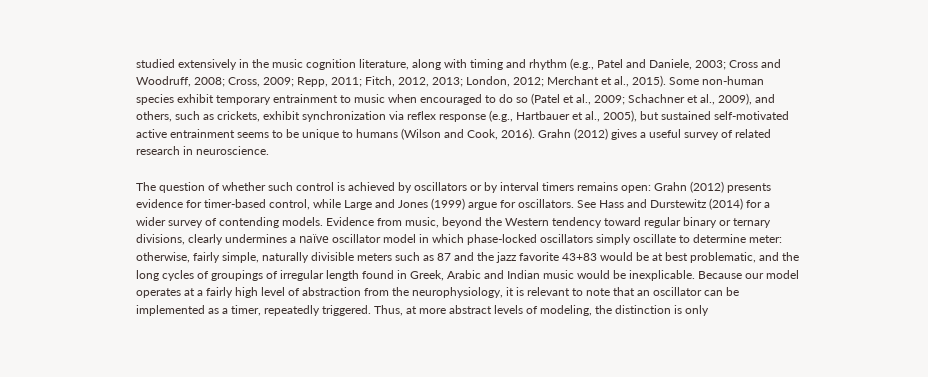studied extensively in the music cognition literature, along with timing and rhythm (e.g., Patel and Daniele, 2003; Cross and Woodruff, 2008; Cross, 2009; Repp, 2011; Fitch, 2012, 2013; London, 2012; Merchant et al., 2015). Some non-human species exhibit temporary entrainment to music when encouraged to do so (Patel et al., 2009; Schachner et al., 2009), and others, such as crickets, exhibit synchronization via reflex response (e.g., Hartbauer et al., 2005), but sustained self-motivated active entrainment seems to be unique to humans (Wilson and Cook, 2016). Grahn (2012) gives a useful survey of related research in neuroscience.

The question of whether such control is achieved by oscillators or by interval timers remains open: Grahn (2012) presents evidence for timer-based control, while Large and Jones (1999) argue for oscillators. See Hass and Durstewitz (2014) for a wider survey of contending models. Evidence from music, beyond the Western tendency toward regular binary or ternary divisions, clearly undermines a naïve oscillator model in which phase-locked oscillators simply oscillate to determine meter: otherwise, fairly simple, naturally divisible meters such as 87 and the jazz favorite 43+83 would be at best problematic, and the long cycles of groupings of irregular length found in Greek, Arabic and Indian music would be inexplicable. Because our model operates at a fairly high level of abstraction from the neurophysiology, it is relevant to note that an oscillator can be implemented as a timer, repeatedly triggered. Thus, at more abstract levels of modeling, the distinction is only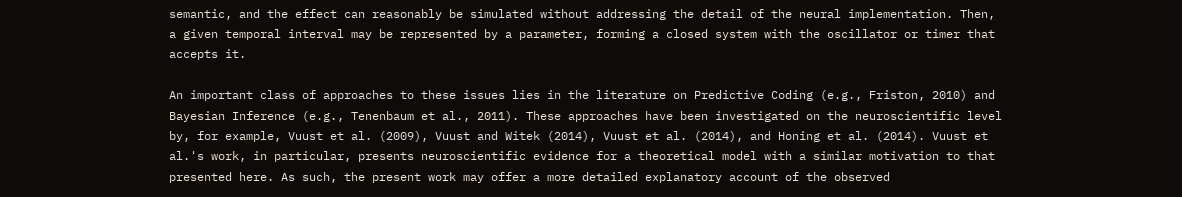semantic, and the effect can reasonably be simulated without addressing the detail of the neural implementation. Then, a given temporal interval may be represented by a parameter, forming a closed system with the oscillator or timer that accepts it.

An important class of approaches to these issues lies in the literature on Predictive Coding (e.g., Friston, 2010) and Bayesian Inference (e.g., Tenenbaum et al., 2011). These approaches have been investigated on the neuroscientific level by, for example, Vuust et al. (2009), Vuust and Witek (2014), Vuust et al. (2014), and Honing et al. (2014). Vuust et al.'s work, in particular, presents neuroscientific evidence for a theoretical model with a similar motivation to that presented here. As such, the present work may offer a more detailed explanatory account of the observed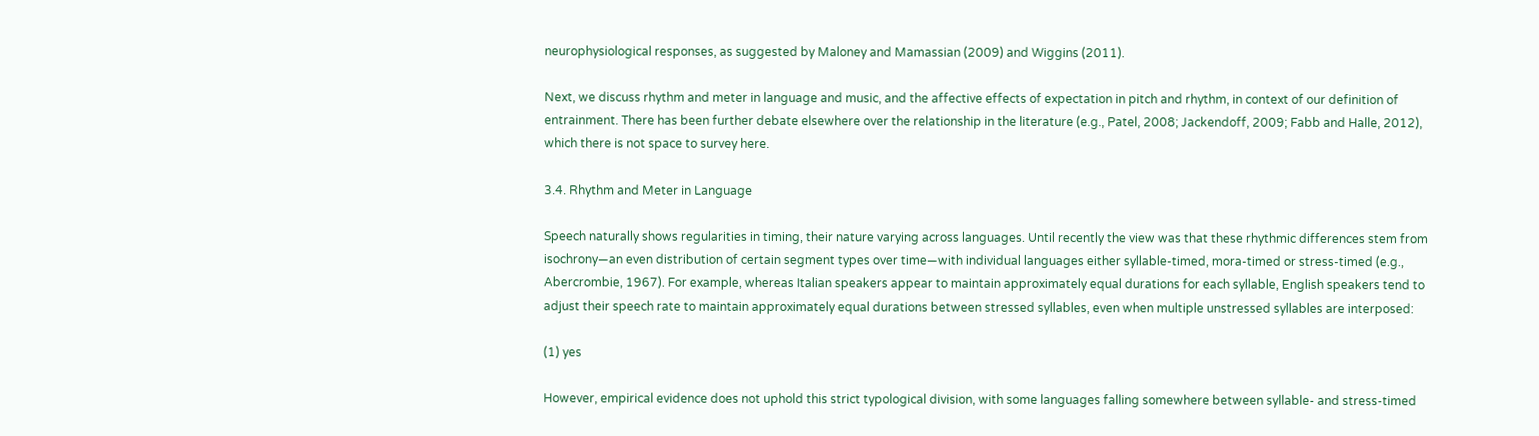neurophysiological responses, as suggested by Maloney and Mamassian (2009) and Wiggins (2011).

Next, we discuss rhythm and meter in language and music, and the affective effects of expectation in pitch and rhythm, in context of our definition of entrainment. There has been further debate elsewhere over the relationship in the literature (e.g., Patel, 2008; Jackendoff, 2009; Fabb and Halle, 2012), which there is not space to survey here.

3.4. Rhythm and Meter in Language

Speech naturally shows regularities in timing, their nature varying across languages. Until recently the view was that these rhythmic differences stem from isochrony—an even distribution of certain segment types over time—with individual languages either syllable-timed, mora-timed or stress-timed (e.g., Abercrombie, 1967). For example, whereas Italian speakers appear to maintain approximately equal durations for each syllable, English speakers tend to adjust their speech rate to maintain approximately equal durations between stressed syllables, even when multiple unstressed syllables are interposed:

(1) yes

However, empirical evidence does not uphold this strict typological division, with some languages falling somewhere between syllable- and stress-timed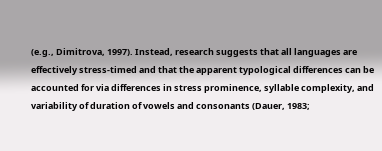(e.g., Dimitrova, 1997). Instead, research suggests that all languages are effectively stress-timed and that the apparent typological differences can be accounted for via differences in stress prominence, syllable complexity, and variability of duration of vowels and consonants (Dauer, 1983;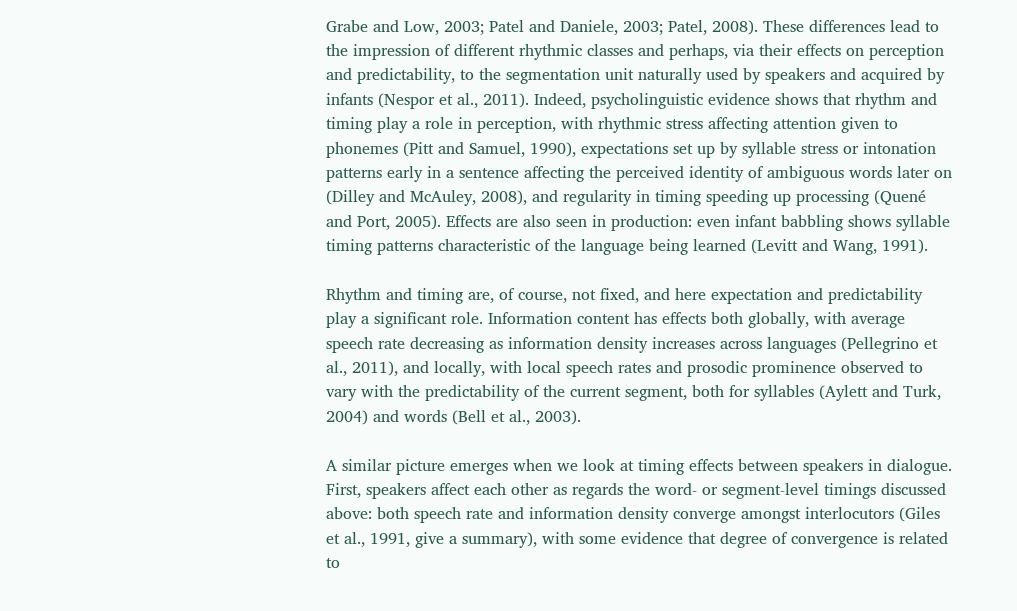Grabe and Low, 2003; Patel and Daniele, 2003; Patel, 2008). These differences lead to the impression of different rhythmic classes and perhaps, via their effects on perception and predictability, to the segmentation unit naturally used by speakers and acquired by infants (Nespor et al., 2011). Indeed, psycholinguistic evidence shows that rhythm and timing play a role in perception, with rhythmic stress affecting attention given to phonemes (Pitt and Samuel, 1990), expectations set up by syllable stress or intonation patterns early in a sentence affecting the perceived identity of ambiguous words later on (Dilley and McAuley, 2008), and regularity in timing speeding up processing (Quené and Port, 2005). Effects are also seen in production: even infant babbling shows syllable timing patterns characteristic of the language being learned (Levitt and Wang, 1991).

Rhythm and timing are, of course, not fixed, and here expectation and predictability play a significant role. Information content has effects both globally, with average speech rate decreasing as information density increases across languages (Pellegrino et al., 2011), and locally, with local speech rates and prosodic prominence observed to vary with the predictability of the current segment, both for syllables (Aylett and Turk, 2004) and words (Bell et al., 2003).

A similar picture emerges when we look at timing effects between speakers in dialogue. First, speakers affect each other as regards the word- or segment-level timings discussed above: both speech rate and information density converge amongst interlocutors (Giles et al., 1991, give a summary), with some evidence that degree of convergence is related to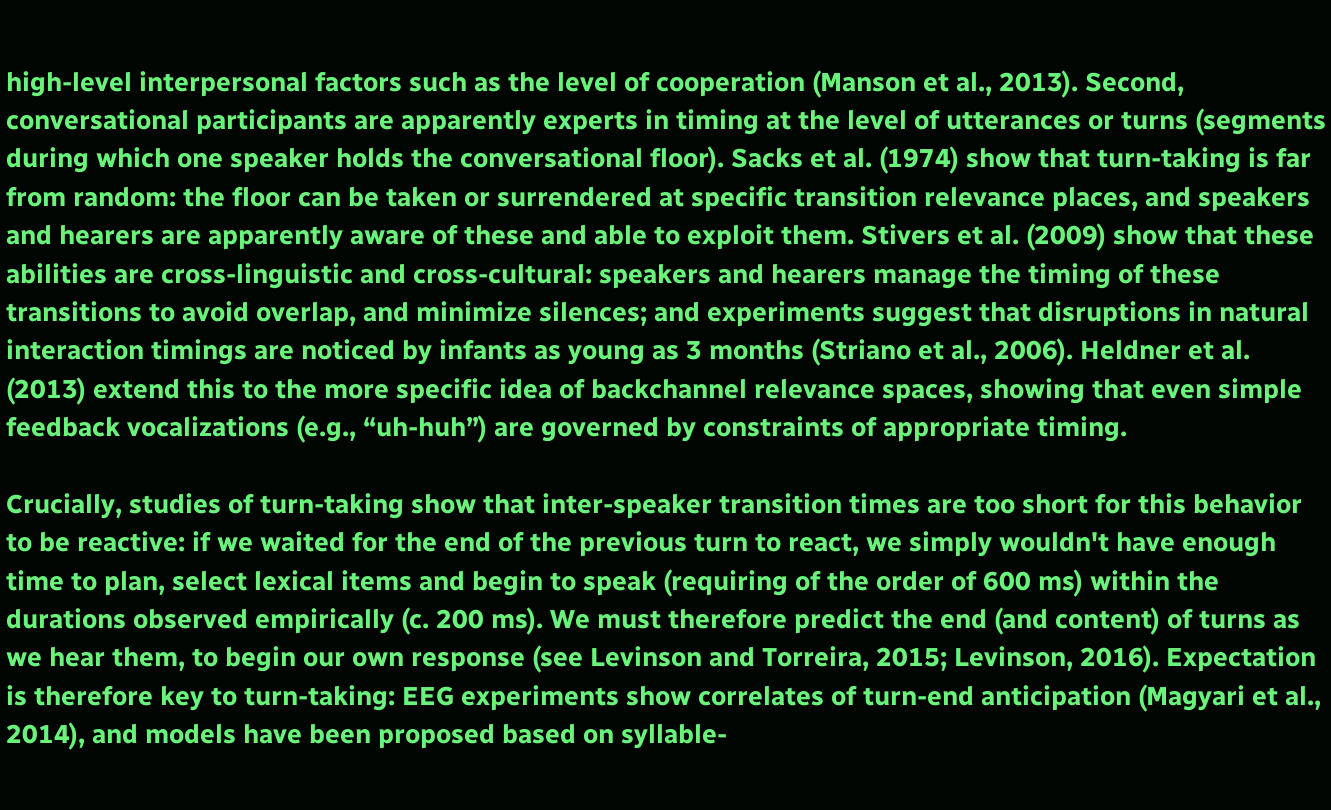high-level interpersonal factors such as the level of cooperation (Manson et al., 2013). Second, conversational participants are apparently experts in timing at the level of utterances or turns (segments during which one speaker holds the conversational floor). Sacks et al. (1974) show that turn-taking is far from random: the floor can be taken or surrendered at specific transition relevance places, and speakers and hearers are apparently aware of these and able to exploit them. Stivers et al. (2009) show that these abilities are cross-linguistic and cross-cultural: speakers and hearers manage the timing of these transitions to avoid overlap, and minimize silences; and experiments suggest that disruptions in natural interaction timings are noticed by infants as young as 3 months (Striano et al., 2006). Heldner et al. (2013) extend this to the more specific idea of backchannel relevance spaces, showing that even simple feedback vocalizations (e.g., “uh-huh”) are governed by constraints of appropriate timing.

Crucially, studies of turn-taking show that inter-speaker transition times are too short for this behavior to be reactive: if we waited for the end of the previous turn to react, we simply wouldn't have enough time to plan, select lexical items and begin to speak (requiring of the order of 600 ms) within the durations observed empirically (c. 200 ms). We must therefore predict the end (and content) of turns as we hear them, to begin our own response (see Levinson and Torreira, 2015; Levinson, 2016). Expectation is therefore key to turn-taking: EEG experiments show correlates of turn-end anticipation (Magyari et al., 2014), and models have been proposed based on syllable-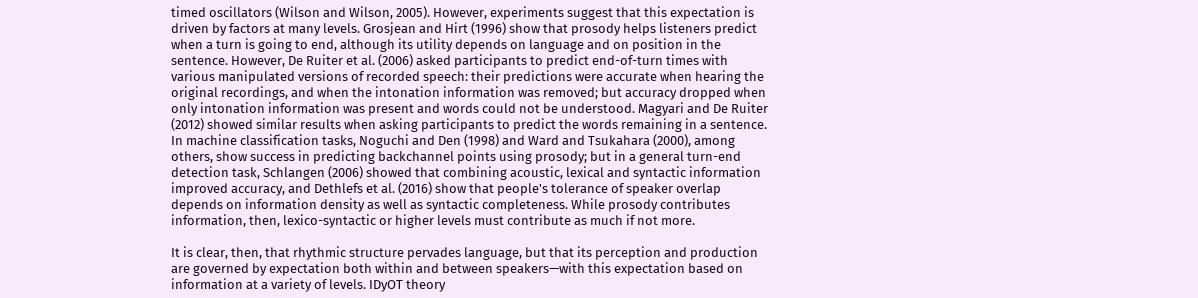timed oscillators (Wilson and Wilson, 2005). However, experiments suggest that this expectation is driven by factors at many levels. Grosjean and Hirt (1996) show that prosody helps listeners predict when a turn is going to end, although its utility depends on language and on position in the sentence. However, De Ruiter et al. (2006) asked participants to predict end-of-turn times with various manipulated versions of recorded speech: their predictions were accurate when hearing the original recordings, and when the intonation information was removed; but accuracy dropped when only intonation information was present and words could not be understood. Magyari and De Ruiter (2012) showed similar results when asking participants to predict the words remaining in a sentence. In machine classification tasks, Noguchi and Den (1998) and Ward and Tsukahara (2000), among others, show success in predicting backchannel points using prosody; but in a general turn-end detection task, Schlangen (2006) showed that combining acoustic, lexical and syntactic information improved accuracy, and Dethlefs et al. (2016) show that people's tolerance of speaker overlap depends on information density as well as syntactic completeness. While prosody contributes information, then, lexico-syntactic or higher levels must contribute as much if not more.

It is clear, then, that rhythmic structure pervades language, but that its perception and production are governed by expectation both within and between speakers—with this expectation based on information at a variety of levels. IDyOT theory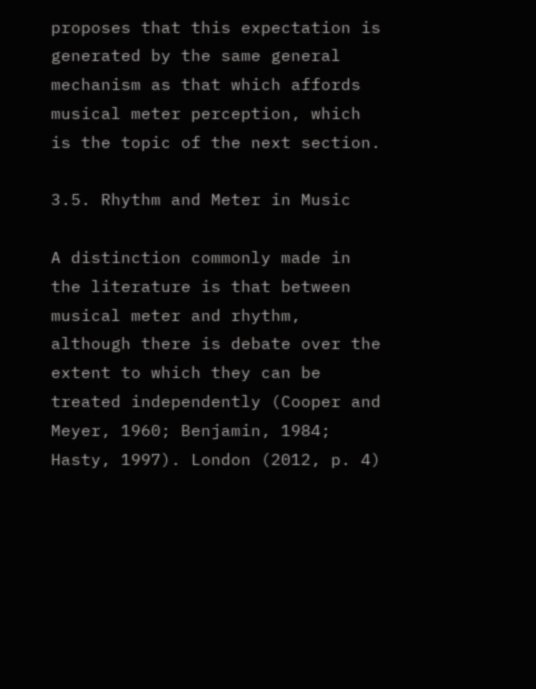proposes that this expectation is generated by the same general mechanism as that which affords musical meter perception, which is the topic of the next section.

3.5. Rhythm and Meter in Music

A distinction commonly made in the literature is that between musical meter and rhythm, although there is debate over the extent to which they can be treated independently (Cooper and Meyer, 1960; Benjamin, 1984; Hasty, 1997). London (2012, p. 4)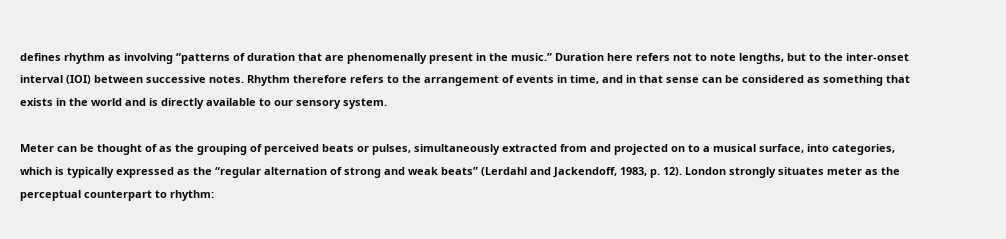defines rhythm as involving “patterns of duration that are phenomenally present in the music.” Duration here refers not to note lengths, but to the inter-onset interval (IOI) between successive notes. Rhythm therefore refers to the arrangement of events in time, and in that sense can be considered as something that exists in the world and is directly available to our sensory system.

Meter can be thought of as the grouping of perceived beats or pulses, simultaneously extracted from and projected on to a musical surface, into categories, which is typically expressed as the “regular alternation of strong and weak beats” (Lerdahl and Jackendoff, 1983, p. 12). London strongly situates meter as the perceptual counterpart to rhythm: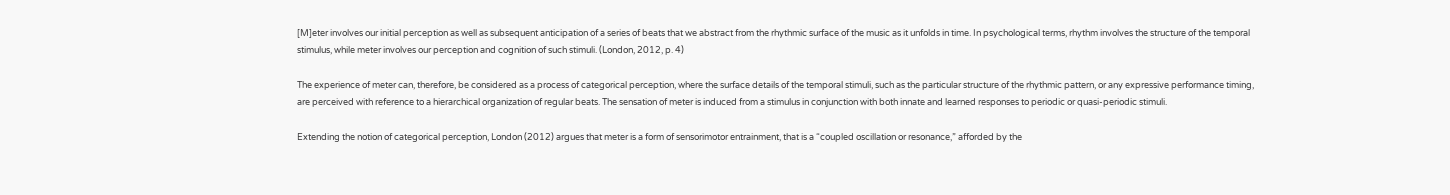[M]eter involves our initial perception as well as subsequent anticipation of a series of beats that we abstract from the rhythmic surface of the music as it unfolds in time. In psychological terms, rhythm involves the structure of the temporal stimulus, while meter involves our perception and cognition of such stimuli. (London, 2012, p. 4)

The experience of meter can, therefore, be considered as a process of categorical perception, where the surface details of the temporal stimuli, such as the particular structure of the rhythmic pattern, or any expressive performance timing, are perceived with reference to a hierarchical organization of regular beats. The sensation of meter is induced from a stimulus in conjunction with both innate and learned responses to periodic or quasi-periodic stimuli.

Extending the notion of categorical perception, London (2012) argues that meter is a form of sensorimotor entrainment, that is a “coupled oscillation or resonance,” afforded by the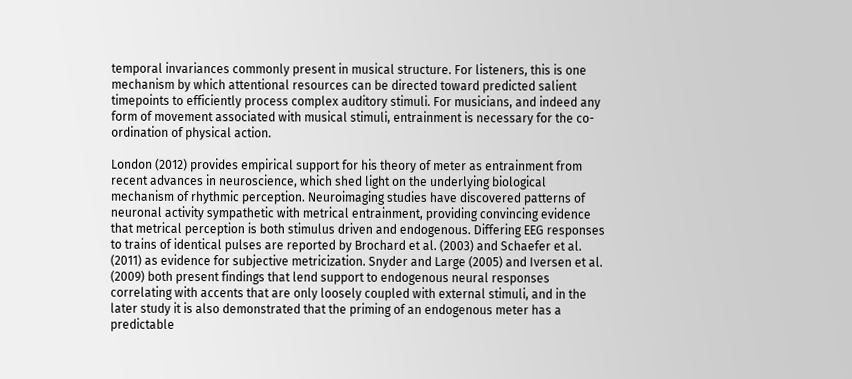temporal invariances commonly present in musical structure. For listeners, this is one mechanism by which attentional resources can be directed toward predicted salient timepoints to efficiently process complex auditory stimuli. For musicians, and indeed any form of movement associated with musical stimuli, entrainment is necessary for the co-ordination of physical action.

London (2012) provides empirical support for his theory of meter as entrainment from recent advances in neuroscience, which shed light on the underlying biological mechanism of rhythmic perception. Neuroimaging studies have discovered patterns of neuronal activity sympathetic with metrical entrainment, providing convincing evidence that metrical perception is both stimulus driven and endogenous. Differing EEG responses to trains of identical pulses are reported by Brochard et al. (2003) and Schaefer et al. (2011) as evidence for subjective metricization. Snyder and Large (2005) and Iversen et al. (2009) both present findings that lend support to endogenous neural responses correlating with accents that are only loosely coupled with external stimuli, and in the later study it is also demonstrated that the priming of an endogenous meter has a predictable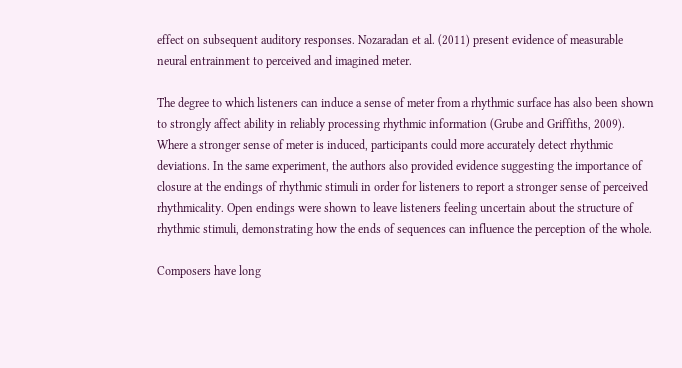effect on subsequent auditory responses. Nozaradan et al. (2011) present evidence of measurable neural entrainment to perceived and imagined meter.

The degree to which listeners can induce a sense of meter from a rhythmic surface has also been shown to strongly affect ability in reliably processing rhythmic information (Grube and Griffiths, 2009). Where a stronger sense of meter is induced, participants could more accurately detect rhythmic deviations. In the same experiment, the authors also provided evidence suggesting the importance of closure at the endings of rhythmic stimuli in order for listeners to report a stronger sense of perceived rhythmicality. Open endings were shown to leave listeners feeling uncertain about the structure of rhythmic stimuli, demonstrating how the ends of sequences can influence the perception of the whole.

Composers have long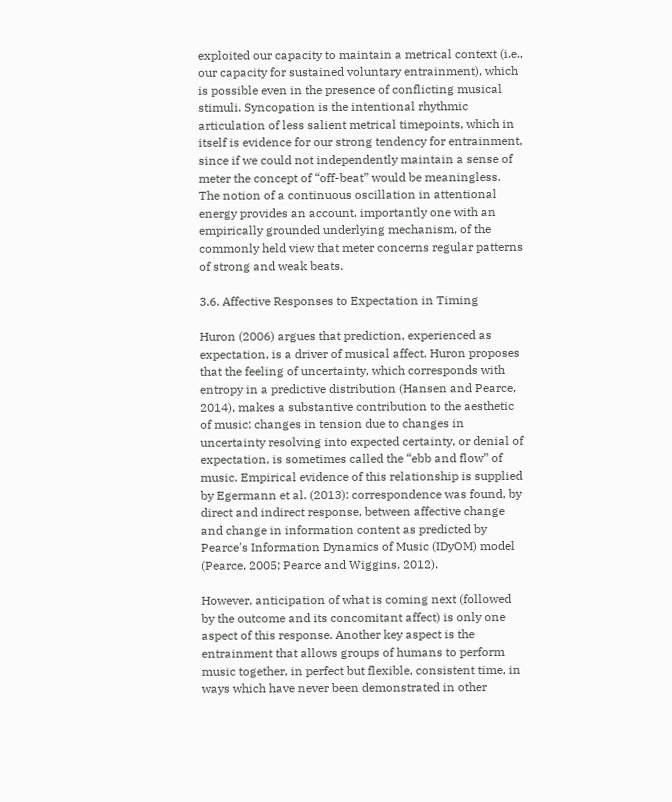exploited our capacity to maintain a metrical context (i.e., our capacity for sustained voluntary entrainment), which is possible even in the presence of conflicting musical stimuli. Syncopation is the intentional rhythmic articulation of less salient metrical timepoints, which in itself is evidence for our strong tendency for entrainment, since if we could not independently maintain a sense of meter the concept of “off-beat” would be meaningless. The notion of a continuous oscillation in attentional energy provides an account, importantly one with an empirically grounded underlying mechanism, of the commonly held view that meter concerns regular patterns of strong and weak beats.

3.6. Affective Responses to Expectation in Timing

Huron (2006) argues that prediction, experienced as expectation, is a driver of musical affect. Huron proposes that the feeling of uncertainty, which corresponds with entropy in a predictive distribution (Hansen and Pearce, 2014), makes a substantive contribution to the aesthetic of music: changes in tension due to changes in uncertainty resolving into expected certainty, or denial of expectation, is sometimes called the “ebb and flow” of music. Empirical evidence of this relationship is supplied by Egermann et al. (2013): correspondence was found, by direct and indirect response, between affective change and change in information content as predicted by Pearce's Information Dynamics of Music (IDyOM) model (Pearce, 2005; Pearce and Wiggins, 2012).

However, anticipation of what is coming next (followed by the outcome and its concomitant affect) is only one aspect of this response. Another key aspect is the entrainment that allows groups of humans to perform music together, in perfect but flexible, consistent time, in ways which have never been demonstrated in other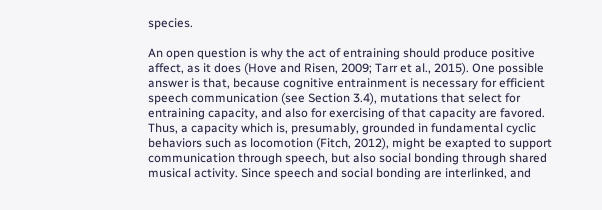species.

An open question is why the act of entraining should produce positive affect, as it does (Hove and Risen, 2009; Tarr et al., 2015). One possible answer is that, because cognitive entrainment is necessary for efficient speech communication (see Section 3.4), mutations that select for entraining capacity, and also for exercising of that capacity are favored. Thus, a capacity which is, presumably, grounded in fundamental cyclic behaviors such as locomotion (Fitch, 2012), might be exapted to support communication through speech, but also social bonding through shared musical activity. Since speech and social bonding are interlinked, and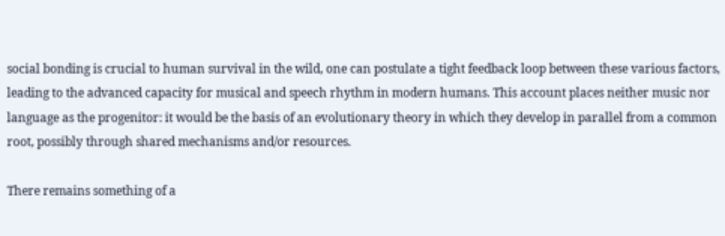social bonding is crucial to human survival in the wild, one can postulate a tight feedback loop between these various factors, leading to the advanced capacity for musical and speech rhythm in modern humans. This account places neither music nor language as the progenitor: it would be the basis of an evolutionary theory in which they develop in parallel from a common root, possibly through shared mechanisms and/or resources.

There remains something of a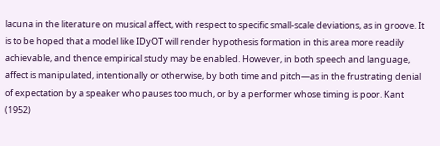lacuna in the literature on musical affect, with respect to specific small-scale deviations, as in groove. It is to be hoped that a model like IDyOT will render hypothesis formation in this area more readily achievable, and thence empirical study may be enabled. However, in both speech and language, affect is manipulated, intentionally or otherwise, by both time and pitch—as in the frustrating denial of expectation by a speaker who pauses too much, or by a performer whose timing is poor. Kant (1952)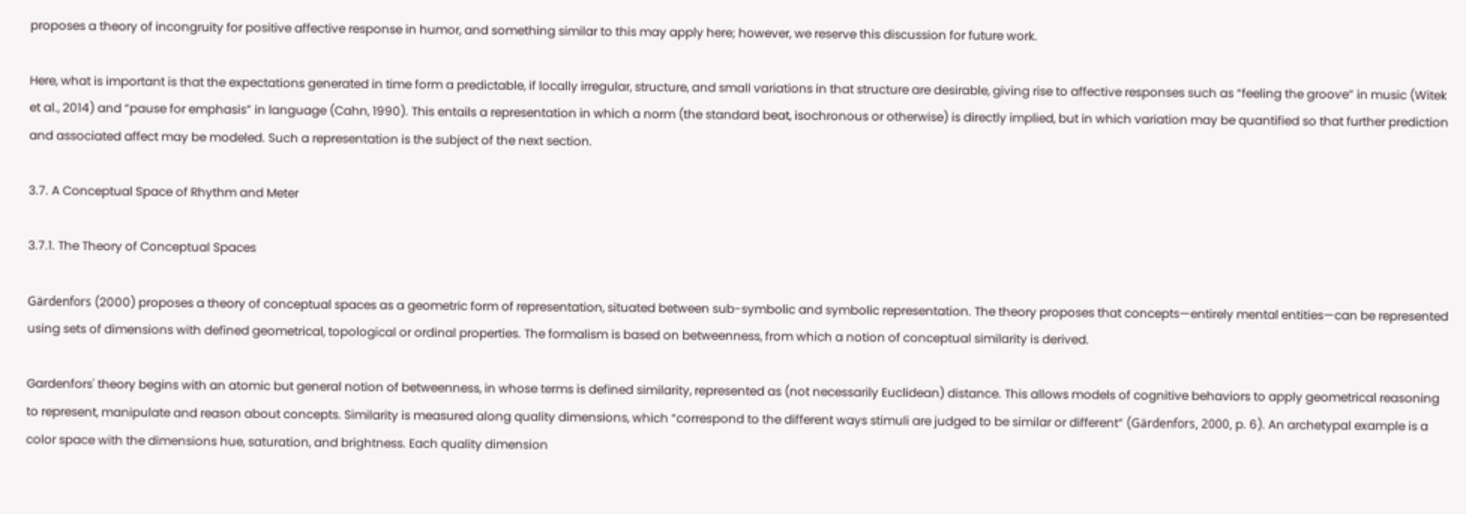proposes a theory of incongruity for positive affective response in humor, and something similar to this may apply here; however, we reserve this discussion for future work.

Here, what is important is that the expectations generated in time form a predictable, if locally irregular, structure, and small variations in that structure are desirable, giving rise to affective responses such as “feeling the groove” in music (Witek et al., 2014) and “pause for emphasis” in language (Cahn, 1990). This entails a representation in which a norm (the standard beat, isochronous or otherwise) is directly implied, but in which variation may be quantified so that further prediction and associated affect may be modeled. Such a representation is the subject of the next section.

3.7. A Conceptual Space of Rhythm and Meter

3.7.1. The Theory of Conceptual Spaces

Gärdenfors (2000) proposes a theory of conceptual spaces as a geometric form of representation, situated between sub-symbolic and symbolic representation. The theory proposes that concepts—entirely mental entities—can be represented using sets of dimensions with defined geometrical, topological or ordinal properties. The formalism is based on betweenness, from which a notion of conceptual similarity is derived.

Gardenfors' theory begins with an atomic but general notion of betweenness, in whose terms is defined similarity, represented as (not necessarily Euclidean) distance. This allows models of cognitive behaviors to apply geometrical reasoning to represent, manipulate and reason about concepts. Similarity is measured along quality dimensions, which “correspond to the different ways stimuli are judged to be similar or different” (Gärdenfors, 2000, p. 6). An archetypal example is a color space with the dimensions hue, saturation, and brightness. Each quality dimension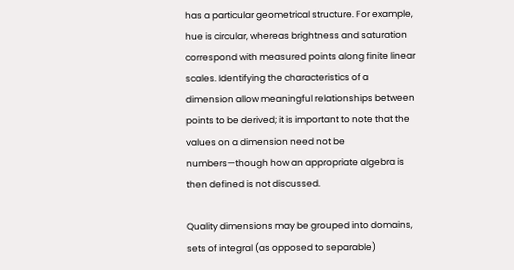has a particular geometrical structure. For example, hue is circular, whereas brightness and saturation correspond with measured points along finite linear scales. Identifying the characteristics of a dimension allow meaningful relationships between points to be derived; it is important to note that the values on a dimension need not be numbers—though how an appropriate algebra is then defined is not discussed.

Quality dimensions may be grouped into domains, sets of integral (as opposed to separable)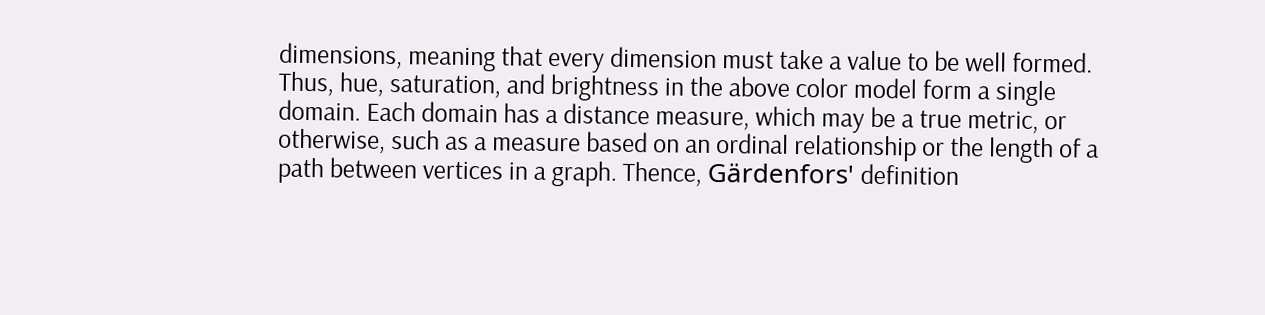dimensions, meaning that every dimension must take a value to be well formed. Thus, hue, saturation, and brightness in the above color model form a single domain. Each domain has a distance measure, which may be a true metric, or otherwise, such as a measure based on an ordinal relationship or the length of a path between vertices in a graph. Thence, Gärdenfors' definition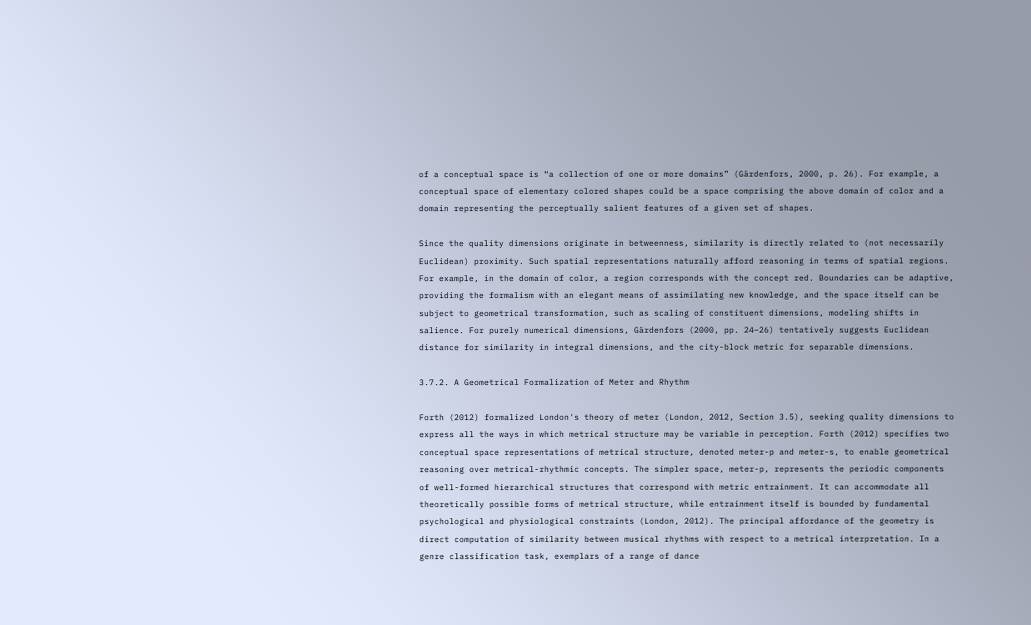of a conceptual space is “a collection of one or more domains” (Gärdenfors, 2000, p. 26). For example, a conceptual space of elementary colored shapes could be a space comprising the above domain of color and a domain representing the perceptually salient features of a given set of shapes.

Since the quality dimensions originate in betweenness, similarity is directly related to (not necessarily Euclidean) proximity. Such spatial representations naturally afford reasoning in terms of spatial regions. For example, in the domain of color, a region corresponds with the concept red. Boundaries can be adaptive, providing the formalism with an elegant means of assimilating new knowledge, and the space itself can be subject to geometrical transformation, such as scaling of constituent dimensions, modeling shifts in salience. For purely numerical dimensions, Gärdenfors (2000, pp. 24–26) tentatively suggests Euclidean distance for similarity in integral dimensions, and the city-block metric for separable dimensions.

3.7.2. A Geometrical Formalization of Meter and Rhythm

Forth (2012) formalized London's theory of meter (London, 2012, Section 3.5), seeking quality dimensions to express all the ways in which metrical structure may be variable in perception. Forth (2012) specifies two conceptual space representations of metrical structure, denoted meter-p and meter-s, to enable geometrical reasoning over metrical-rhythmic concepts. The simpler space, meter-p, represents the periodic components of well-formed hierarchical structures that correspond with metric entrainment. It can accommodate all theoretically possible forms of metrical structure, while entrainment itself is bounded by fundamental psychological and physiological constraints (London, 2012). The principal affordance of the geometry is direct computation of similarity between musical rhythms with respect to a metrical interpretation. In a genre classification task, exemplars of a range of dance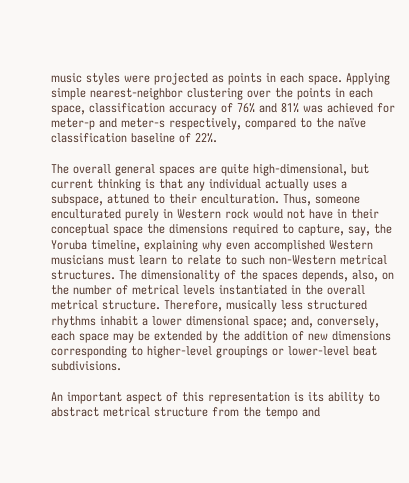music styles were projected as points in each space. Applying simple nearest-neighbor clustering over the points in each space, classification accuracy of 76% and 81% was achieved for meter-p and meter-s respectively, compared to the naïve classification baseline of 22%.

The overall general spaces are quite high-dimensional, but current thinking is that any individual actually uses a subspace, attuned to their enculturation. Thus, someone enculturated purely in Western rock would not have in their conceptual space the dimensions required to capture, say, the Yoruba timeline, explaining why even accomplished Western musicians must learn to relate to such non-Western metrical structures. The dimensionality of the spaces depends, also, on the number of metrical levels instantiated in the overall metrical structure. Therefore, musically less structured rhythms inhabit a lower dimensional space; and, conversely, each space may be extended by the addition of new dimensions corresponding to higher-level groupings or lower-level beat subdivisions.

An important aspect of this representation is its ability to abstract metrical structure from the tempo and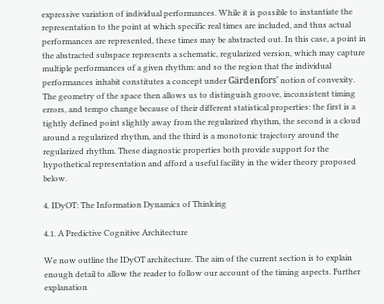expressive variation of individual performances. While it is possible to instantiate the representation to the point at which specific real times are included, and thus actual performances are represented, these times may be abstracted out. In this case, a point in the abstracted subspace represents a schematic, regularized version, which may capture multiple performances of a given rhythm: and so the region that the individual performances inhabit constitutes a concept under Gärdenfors' notion of convexity. The geometry of the space then allows us to distinguish groove, inconsistent timing errors, and tempo change because of their different statistical properties: the first is a tightly defined point slightly away from the regularized rhythm, the second is a cloud around a regularized rhythm, and the third is a monotonic trajectory around the regularized rhythm. These diagnostic properties both provide support for the hypothetical representation and afford a useful facility in the wider theory proposed below.

4. IDyOT: The Information Dynamics of Thinking

4.1. A Predictive Cognitive Architecture

We now outline the IDyOT architecture. The aim of the current section is to explain enough detail to allow the reader to follow our account of the timing aspects. Further explanation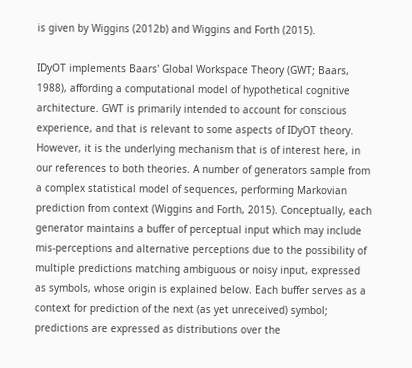is given by Wiggins (2012b) and Wiggins and Forth (2015).

IDyOT implements Baars' Global Workspace Theory (GWT; Baars, 1988), affording a computational model of hypothetical cognitive architecture. GWT is primarily intended to account for conscious experience, and that is relevant to some aspects of IDyOT theory. However, it is the underlying mechanism that is of interest here, in our references to both theories. A number of generators sample from a complex statistical model of sequences, performing Markovian prediction from context (Wiggins and Forth, 2015). Conceptually, each generator maintains a buffer of perceptual input which may include mis-perceptions and alternative perceptions due to the possibility of multiple predictions matching ambiguous or noisy input, expressed as symbols, whose origin is explained below. Each buffer serves as a context for prediction of the next (as yet unreceived) symbol; predictions are expressed as distributions over the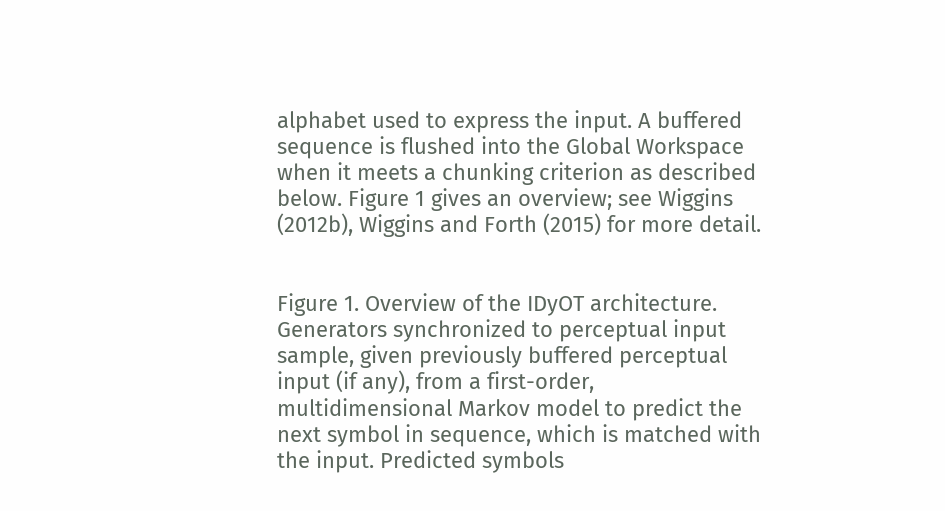alphabet used to express the input. A buffered sequence is flushed into the Global Workspace when it meets a chunking criterion as described below. Figure 1 gives an overview; see Wiggins (2012b), Wiggins and Forth (2015) for more detail.


Figure 1. Overview of the IDyOT architecture. Generators synchronized to perceptual input sample, given previously buffered perceptual input (if any), from a first-order, multidimensional Markov model to predict the next symbol in sequence, which is matched with the input. Predicted symbols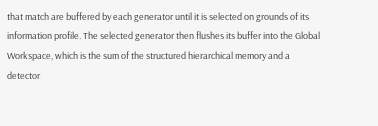that match are buffered by each generator until it is selected on grounds of its information profile. The selected generator then flushes its buffer into the Global Workspace, which is the sum of the structured hierarchical memory and a detector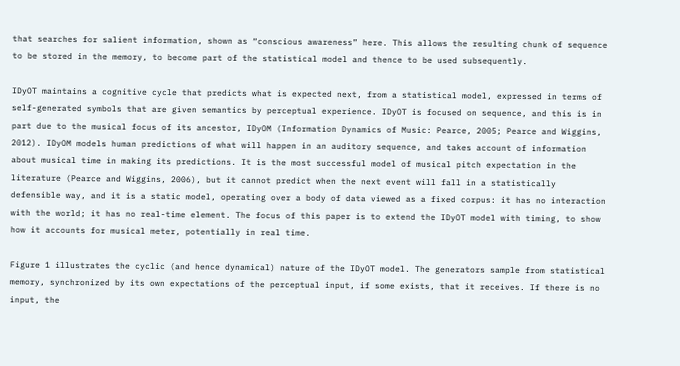that searches for salient information, shown as “conscious awareness” here. This allows the resulting chunk of sequence to be stored in the memory, to become part of the statistical model and thence to be used subsequently.

IDyOT maintains a cognitive cycle that predicts what is expected next, from a statistical model, expressed in terms of self-generated symbols that are given semantics by perceptual experience. IDyOT is focused on sequence, and this is in part due to the musical focus of its ancestor, IDyOM (Information Dynamics of Music: Pearce, 2005; Pearce and Wiggins, 2012). IDyOM models human predictions of what will happen in an auditory sequence, and takes account of information about musical time in making its predictions. It is the most successful model of musical pitch expectation in the literature (Pearce and Wiggins, 2006), but it cannot predict when the next event will fall in a statistically defensible way, and it is a static model, operating over a body of data viewed as a fixed corpus: it has no interaction with the world; it has no real-time element. The focus of this paper is to extend the IDyOT model with timing, to show how it accounts for musical meter, potentially in real time.

Figure 1 illustrates the cyclic (and hence dynamical) nature of the IDyOT model. The generators sample from statistical memory, synchronized by its own expectations of the perceptual input, if some exists, that it receives. If there is no input, the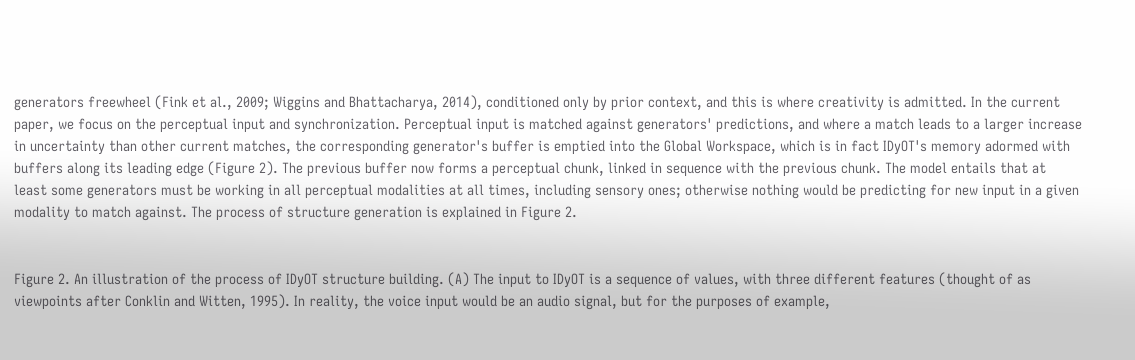generators freewheel (Fink et al., 2009; Wiggins and Bhattacharya, 2014), conditioned only by prior context, and this is where creativity is admitted. In the current paper, we focus on the perceptual input and synchronization. Perceptual input is matched against generators' predictions, and where a match leads to a larger increase in uncertainty than other current matches, the corresponding generator's buffer is emptied into the Global Workspace, which is in fact IDyOT's memory adormed with buffers along its leading edge (Figure 2). The previous buffer now forms a perceptual chunk, linked in sequence with the previous chunk. The model entails that at least some generators must be working in all perceptual modalities at all times, including sensory ones; otherwise nothing would be predicting for new input in a given modality to match against. The process of structure generation is explained in Figure 2.


Figure 2. An illustration of the process of IDyOT structure building. (A) The input to IDyOT is a sequence of values, with three different features (thought of as viewpoints after Conklin and Witten, 1995). In reality, the voice input would be an audio signal, but for the purposes of example,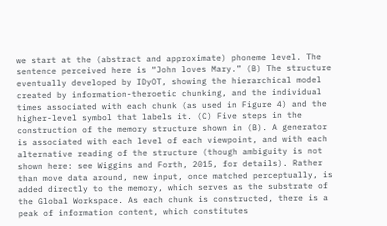we start at the (abstract and approximate) phoneme level. The sentence perceived here is “John loves Mary.” (B) The structure eventually developed by IDyOT, showing the hierarchical model created by information-theroetic chunking, and the individual times associated with each chunk (as used in Figure 4) and the higher-level symbol that labels it. (C) Five steps in the construction of the memory structure shown in (B). A generator is associated with each level of each viewpoint, and with each alternative reading of the structure (though ambiguity is not shown here: see Wiggins and Forth, 2015, for details). Rather than move data around, new input, once matched perceptually, is added directly to the memory, which serves as the substrate of the Global Workspace. As each chunk is constructed, there is a peak of information content, which constitutes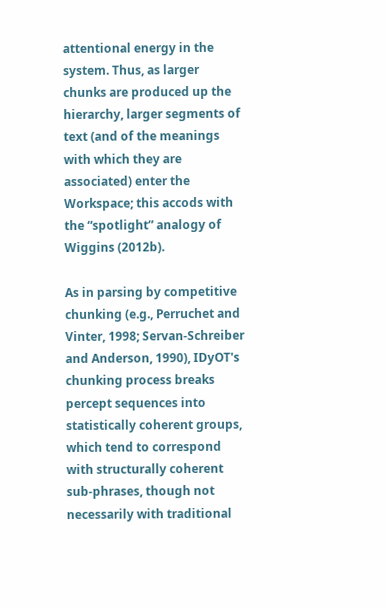attentional energy in the system. Thus, as larger chunks are produced up the hierarchy, larger segments of text (and of the meanings with which they are associated) enter the Workspace; this accods with the “spotlight” analogy of Wiggins (2012b).

As in parsing by competitive chunking (e.g., Perruchet and Vinter, 1998; Servan-Schreiber and Anderson, 1990), IDyOT's chunking process breaks percept sequences into statistically coherent groups, which tend to correspond with structurally coherent sub-phrases, though not necessarily with traditional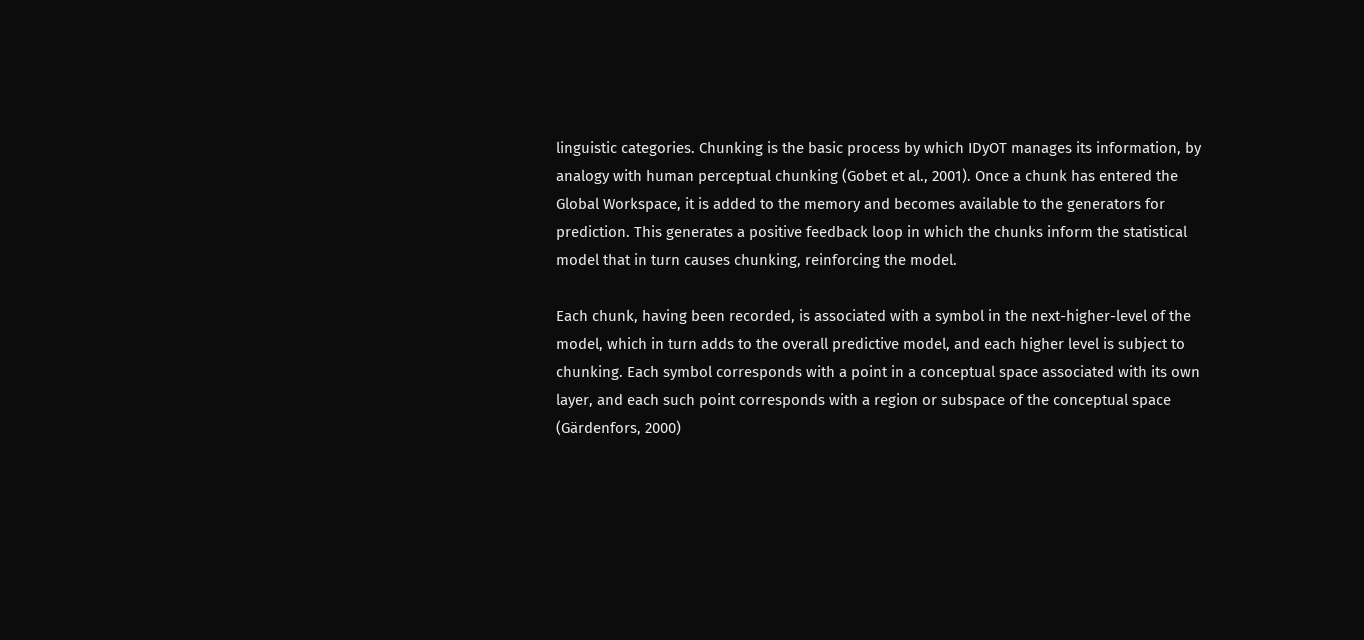linguistic categories. Chunking is the basic process by which IDyOT manages its information, by analogy with human perceptual chunking (Gobet et al., 2001). Once a chunk has entered the Global Workspace, it is added to the memory and becomes available to the generators for prediction. This generates a positive feedback loop in which the chunks inform the statistical model that in turn causes chunking, reinforcing the model.

Each chunk, having been recorded, is associated with a symbol in the next-higher-level of the model, which in turn adds to the overall predictive model, and each higher level is subject to chunking. Each symbol corresponds with a point in a conceptual space associated with its own layer, and each such point corresponds with a region or subspace of the conceptual space (Gärdenfors, 2000)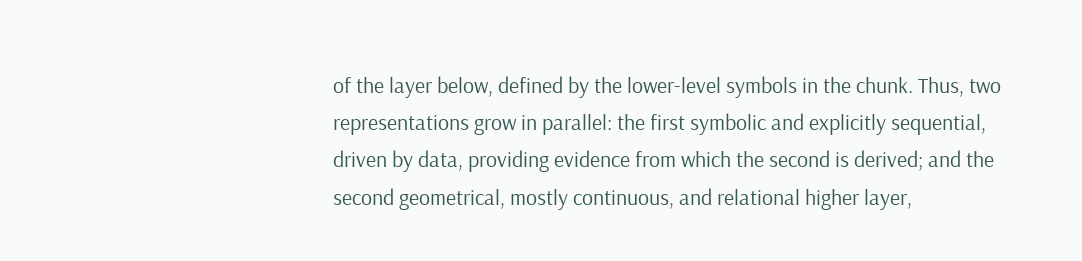of the layer below, defined by the lower-level symbols in the chunk. Thus, two representations grow in parallel: the first symbolic and explicitly sequential, driven by data, providing evidence from which the second is derived; and the second geometrical, mostly continuous, and relational higher layer,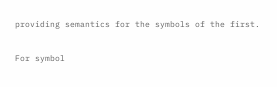providing semantics for the symbols of the first.

For symbol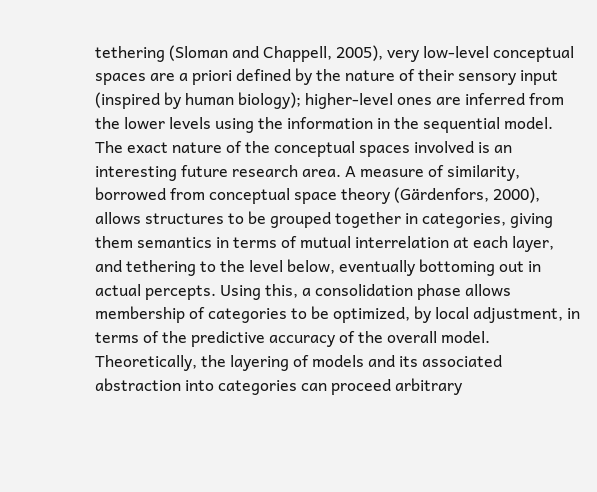tethering (Sloman and Chappell, 2005), very low-level conceptual spaces are a priori defined by the nature of their sensory input (inspired by human biology); higher-level ones are inferred from the lower levels using the information in the sequential model. The exact nature of the conceptual spaces involved is an interesting future research area. A measure of similarity, borrowed from conceptual space theory (Gärdenfors, 2000), allows structures to be grouped together in categories, giving them semantics in terms of mutual interrelation at each layer, and tethering to the level below, eventually bottoming out in actual percepts. Using this, a consolidation phase allows membership of categories to be optimized, by local adjustment, in terms of the predictive accuracy of the overall model. Theoretically, the layering of models and its associated abstraction into categories can proceed arbitrary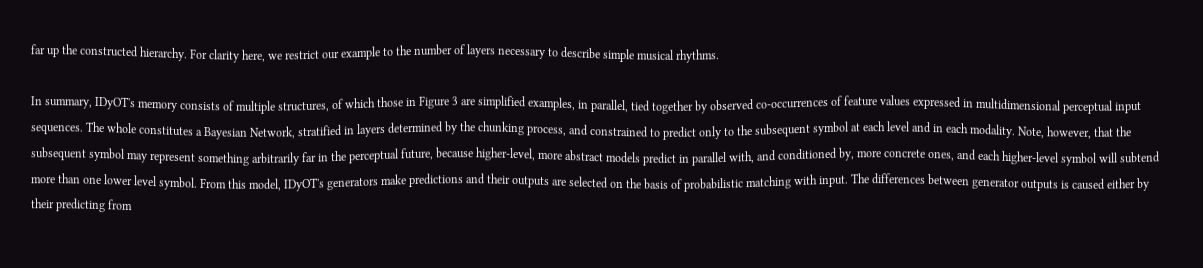far up the constructed hierarchy. For clarity here, we restrict our example to the number of layers necessary to describe simple musical rhythms.

In summary, IDyOT's memory consists of multiple structures, of which those in Figure 3 are simplified examples, in parallel, tied together by observed co-occurrences of feature values expressed in multidimensional perceptual input sequences. The whole constitutes a Bayesian Network, stratified in layers determined by the chunking process, and constrained to predict only to the subsequent symbol at each level and in each modality. Note, however, that the subsequent symbol may represent something arbitrarily far in the perceptual future, because higher-level, more abstract models predict in parallel with, and conditioned by, more concrete ones, and each higher-level symbol will subtend more than one lower level symbol. From this model, IDyOT's generators make predictions and their outputs are selected on the basis of probabilistic matching with input. The differences between generator outputs is caused either by their predicting from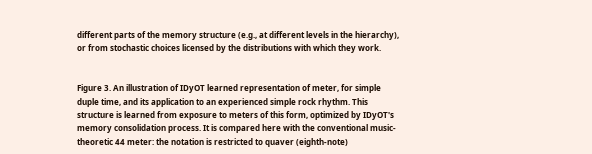different parts of the memory structure (e.g., at different levels in the hierarchy), or from stochastic choices licensed by the distributions with which they work.


Figure 3. An illustration of IDyOT learned representation of meter, for simple duple time, and its application to an experienced simple rock rhythm. This structure is learned from exposure to meters of this form, optimized by IDyOT's memory consolidation process. It is compared here with the conventional music-theoretic 44 meter: the notation is restricted to quaver (eighth-note)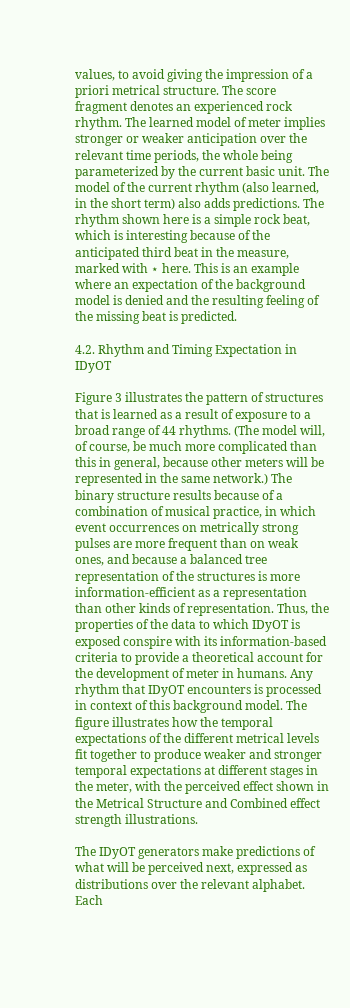values, to avoid giving the impression of a priori metrical structure. The score fragment denotes an experienced rock rhythm. The learned model of meter implies stronger or weaker anticipation over the relevant time periods, the whole being parameterized by the current basic unit. The model of the current rhythm (also learned, in the short term) also adds predictions. The rhythm shown here is a simple rock beat, which is interesting because of the anticipated third beat in the measure, marked with ⋆ here. This is an example where an expectation of the background model is denied and the resulting feeling of the missing beat is predicted.

4.2. Rhythm and Timing Expectation in IDyOT

Figure 3 illustrates the pattern of structures that is learned as a result of exposure to a broad range of 44 rhythms. (The model will, of course, be much more complicated than this in general, because other meters will be represented in the same network.) The binary structure results because of a combination of musical practice, in which event occurrences on metrically strong pulses are more frequent than on weak ones, and because a balanced tree representation of the structures is more information-efficient as a representation than other kinds of representation. Thus, the properties of the data to which IDyOT is exposed conspire with its information-based criteria to provide a theoretical account for the development of meter in humans. Any rhythm that IDyOT encounters is processed in context of this background model. The figure illustrates how the temporal expectations of the different metrical levels fit together to produce weaker and stronger temporal expectations at different stages in the meter, with the perceived effect shown in the Metrical Structure and Combined effect strength illustrations.

The IDyOT generators make predictions of what will be perceived next, expressed as distributions over the relevant alphabet. Each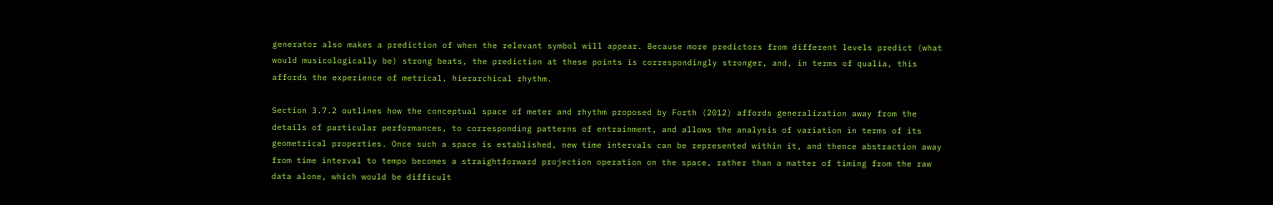generator also makes a prediction of when the relevant symbol will appear. Because more predictors from different levels predict (what would musicologically be) strong beats, the prediction at these points is correspondingly stronger, and, in terms of qualia, this affords the experience of metrical, hierarchical rhythm.

Section 3.7.2 outlines how the conceptual space of meter and rhythm proposed by Forth (2012) affords generalization away from the details of particular performances, to corresponding patterns of entrainment, and allows the analysis of variation in terms of its geometrical properties. Once such a space is established, new time intervals can be represented within it, and thence abstraction away from time interval to tempo becomes a straightforward projection operation on the space, rather than a matter of timing from the raw data alone, which would be difficult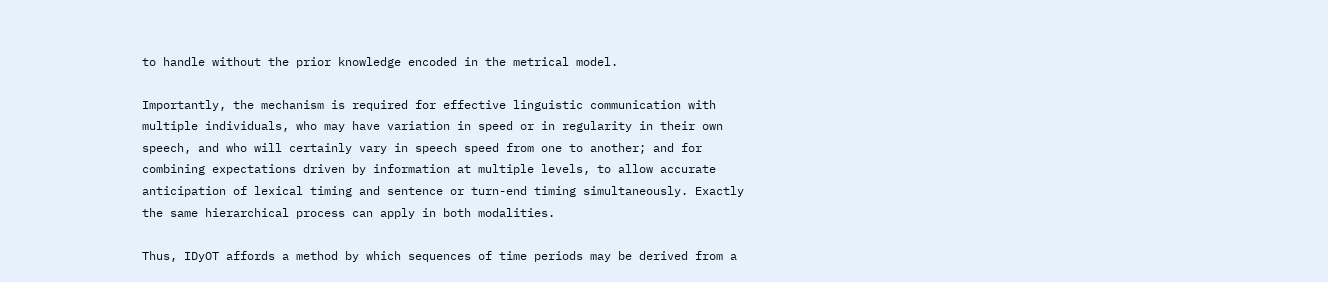to handle without the prior knowledge encoded in the metrical model.

Importantly, the mechanism is required for effective linguistic communication with multiple individuals, who may have variation in speed or in regularity in their own speech, and who will certainly vary in speech speed from one to another; and for combining expectations driven by information at multiple levels, to allow accurate anticipation of lexical timing and sentence or turn-end timing simultaneously. Exactly the same hierarchical process can apply in both modalities.

Thus, IDyOT affords a method by which sequences of time periods may be derived from a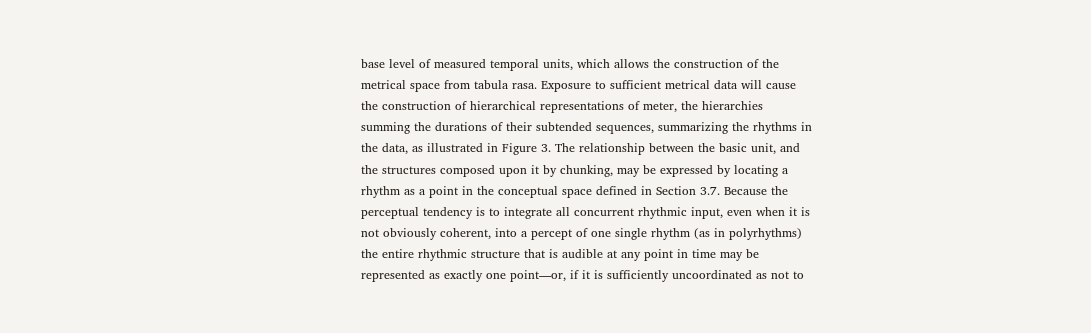base level of measured temporal units, which allows the construction of the metrical space from tabula rasa. Exposure to sufficient metrical data will cause the construction of hierarchical representations of meter, the hierarchies summing the durations of their subtended sequences, summarizing the rhythms in the data, as illustrated in Figure 3. The relationship between the basic unit, and the structures composed upon it by chunking, may be expressed by locating a rhythm as a point in the conceptual space defined in Section 3.7. Because the perceptual tendency is to integrate all concurrent rhythmic input, even when it is not obviously coherent, into a percept of one single rhythm (as in polyrhythms) the entire rhythmic structure that is audible at any point in time may be represented as exactly one point—or, if it is sufficiently uncoordinated as not to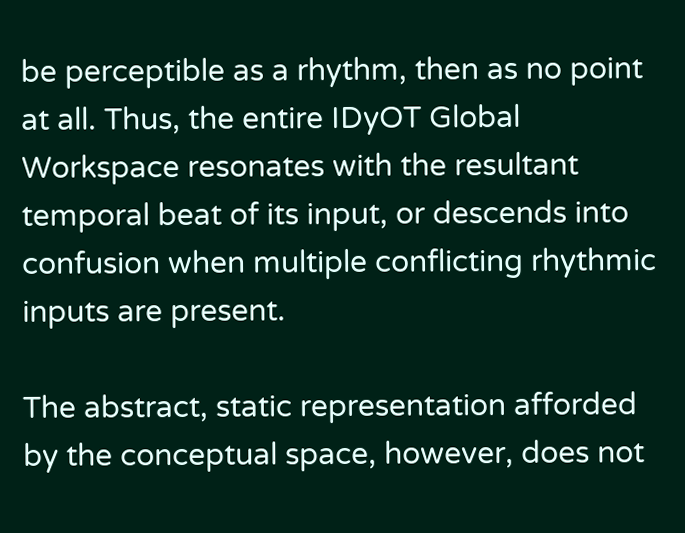be perceptible as a rhythm, then as no point at all. Thus, the entire IDyOT Global Workspace resonates with the resultant temporal beat of its input, or descends into confusion when multiple conflicting rhythmic inputs are present.

The abstract, static representation afforded by the conceptual space, however, does not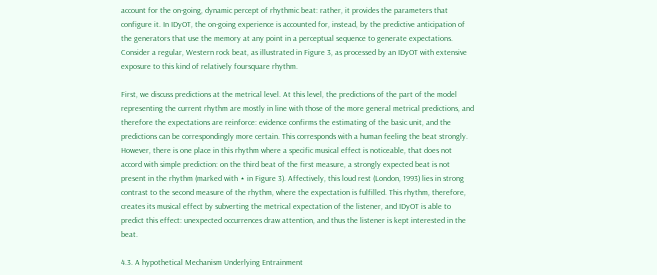account for the on-going, dynamic percept of rhythmic beat: rather, it provides the parameters that configure it. In IDyOT, the on-going experience is accounted for, instead, by the predictive anticipation of the generators that use the memory at any point in a perceptual sequence to generate expectations. Consider a regular, Western rock beat, as illustrated in Figure 3, as processed by an IDyOT with extensive exposure to this kind of relatively foursquare rhythm.

First, we discuss predictions at the metrical level. At this level, the predictions of the part of the model representing the current rhythm are mostly in line with those of the more general metrical predictions, and therefore the expectations are reinforce: evidence confirms the estimating of the basic unit, and the predictions can be correspondingly more certain. This corresponds with a human feeling the beat strongly. However, there is one place in this rhythm where a specific musical effect is noticeable, that does not accord with simple prediction: on the third beat of the first measure, a strongly expected beat is not present in the rhythm (marked with ⋆ in Figure 3). Affectively, this loud rest (London, 1993) lies in strong contrast to the second measure of the rhythm, where the expectation is fulfilled. This rhythm, therefore, creates its musical effect by subverting the metrical expectation of the listener, and IDyOT is able to predict this effect: unexpected occurrences draw attention, and thus the listener is kept interested in the beat.

4.3. A hypothetical Mechanism Underlying Entrainment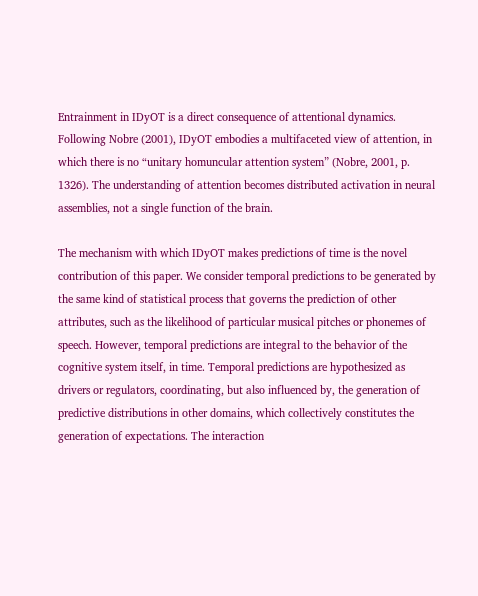Entrainment in IDyOT is a direct consequence of attentional dynamics. Following Nobre (2001), IDyOT embodies a multifaceted view of attention, in which there is no “unitary homuncular attention system” (Nobre, 2001, p. 1326). The understanding of attention becomes distributed activation in neural assemblies, not a single function of the brain.

The mechanism with which IDyOT makes predictions of time is the novel contribution of this paper. We consider temporal predictions to be generated by the same kind of statistical process that governs the prediction of other attributes, such as the likelihood of particular musical pitches or phonemes of speech. However, temporal predictions are integral to the behavior of the cognitive system itself, in time. Temporal predictions are hypothesized as drivers or regulators, coordinating, but also influenced by, the generation of predictive distributions in other domains, which collectively constitutes the generation of expectations. The interaction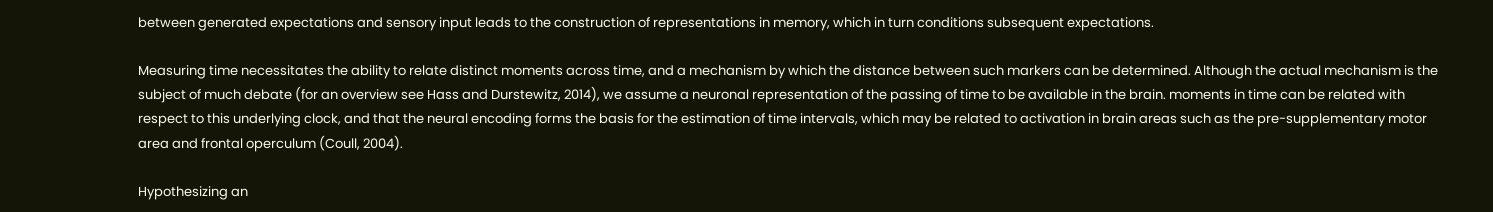between generated expectations and sensory input leads to the construction of representations in memory, which in turn conditions subsequent expectations.

Measuring time necessitates the ability to relate distinct moments across time, and a mechanism by which the distance between such markers can be determined. Although the actual mechanism is the subject of much debate (for an overview see Hass and Durstewitz, 2014), we assume a neuronal representation of the passing of time to be available in the brain. moments in time can be related with respect to this underlying clock, and that the neural encoding forms the basis for the estimation of time intervals, which may be related to activation in brain areas such as the pre-supplementary motor area and frontal operculum (Coull, 2004).

Hypothesizing an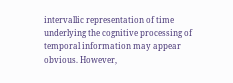intervallic representation of time underlying the cognitive processing of temporal information may appear obvious. However,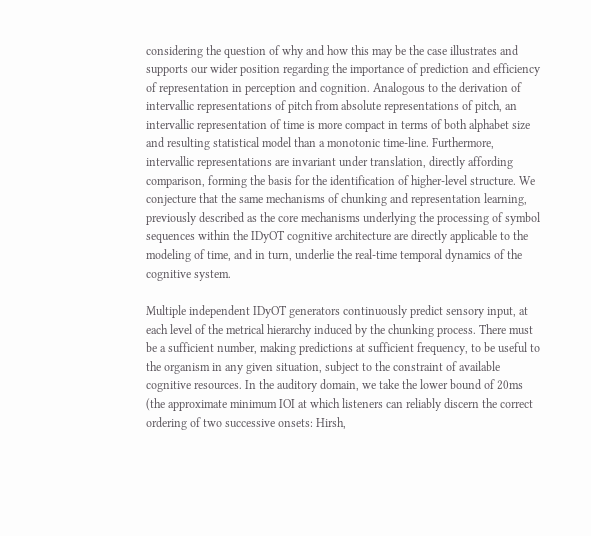considering the question of why and how this may be the case illustrates and supports our wider position regarding the importance of prediction and efficiency of representation in perception and cognition. Analogous to the derivation of intervallic representations of pitch from absolute representations of pitch, an intervallic representation of time is more compact in terms of both alphabet size and resulting statistical model than a monotonic time-line. Furthermore, intervallic representations are invariant under translation, directly affording comparison, forming the basis for the identification of higher-level structure. We conjecture that the same mechanisms of chunking and representation learning, previously described as the core mechanisms underlying the processing of symbol sequences within the IDyOT cognitive architecture are directly applicable to the modeling of time, and in turn, underlie the real-time temporal dynamics of the cognitive system.

Multiple independent IDyOT generators continuously predict sensory input, at each level of the metrical hierarchy induced by the chunking process. There must be a sufficient number, making predictions at sufficient frequency, to be useful to the organism in any given situation, subject to the constraint of available cognitive resources. In the auditory domain, we take the lower bound of 20ms (the approximate minimum IOI at which listeners can reliably discern the correct ordering of two successive onsets: Hirsh,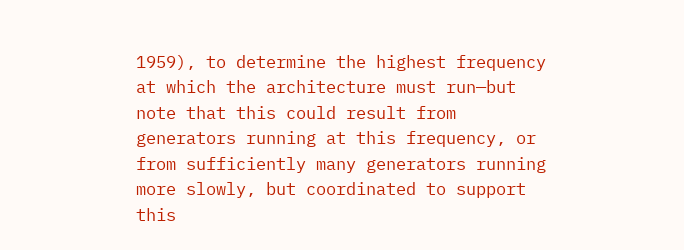1959), to determine the highest frequency at which the architecture must run—but note that this could result from generators running at this frequency, or from sufficiently many generators running more slowly, but coordinated to support this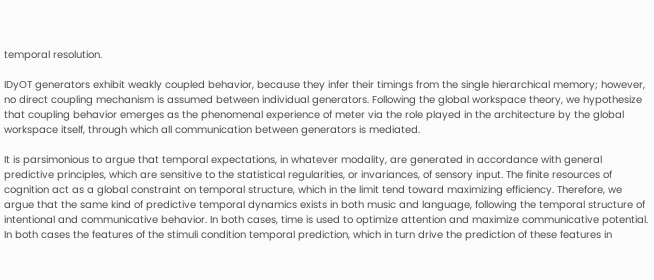temporal resolution.

IDyOT generators exhibit weakly coupled behavior, because they infer their timings from the single hierarchical memory; however, no direct coupling mechanism is assumed between individual generators. Following the global workspace theory, we hypothesize that coupling behavior emerges as the phenomenal experience of meter via the role played in the architecture by the global workspace itself, through which all communication between generators is mediated.

It is parsimonious to argue that temporal expectations, in whatever modality, are generated in accordance with general predictive principles, which are sensitive to the statistical regularities, or invariances, of sensory input. The finite resources of cognition act as a global constraint on temporal structure, which in the limit tend toward maximizing efficiency. Therefore, we argue that the same kind of predictive temporal dynamics exists in both music and language, following the temporal structure of intentional and communicative behavior. In both cases, time is used to optimize attention and maximize communicative potential. In both cases the features of the stimuli condition temporal prediction, which in turn drive the prediction of these features in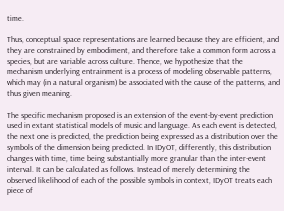time.

Thus, conceptual space representations are learned because they are efficient, and they are constrained by embodiment, and therefore take a common form across a species, but are variable across culture. Thence, we hypothesize that the mechanism underlying entrainment is a process of modeling observable patterns, which may (in a natural organism) be associated with the cause of the patterns, and thus given meaning.

The specific mechanism proposed is an extension of the event-by-event prediction used in extant statistical models of music and language. As each event is detected, the next one is predicted, the prediction being expressed as a distribution over the symbols of the dimension being predicted. In IDyOT, differently, this distribution changes with time, time being substantially more granular than the inter-event interval. It can be calculated as follows. Instead of merely determining the observed likelihood of each of the possible symbols in context, IDyOT treats each piece of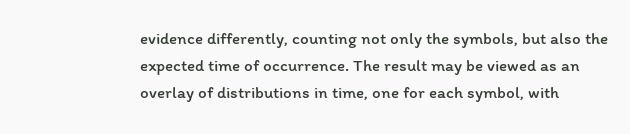evidence differently, counting not only the symbols, but also the expected time of occurrence. The result may be viewed as an overlay of distributions in time, one for each symbol, with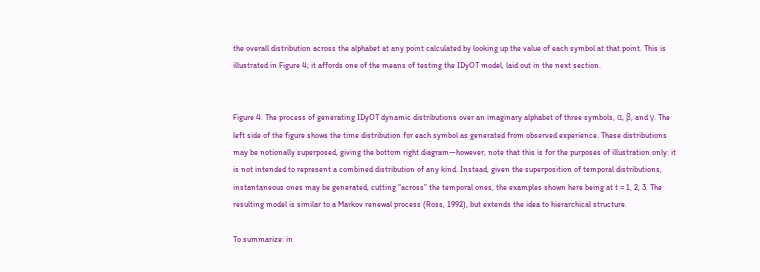the overall distribution across the alphabet at any point calculated by looking up the value of each symbol at that point. This is illustrated in Figure 4; it affords one of the means of testing the IDyOT model, laid out in the next section.


Figure 4. The process of generating IDyOT dynamic distributions over an imaginary alphabet of three symbols, α, β, and γ. The left side of the figure shows the time distribution for each symbol as generated from observed experience. These distributions may be notionally superposed, giving the bottom right diagram—however, note that this is for the purposes of illustration only: it is not intended to represent a combined distribution of any kind. Instead, given the superposition of temporal distributions, instantaneous ones may be generated, cutting “across” the temporal ones, the examples shown here being at t = 1, 2, 3. The resulting model is similar to a Markov renewal process (Ross, 1992), but extends the idea to hierarchical structure.

To summarize: in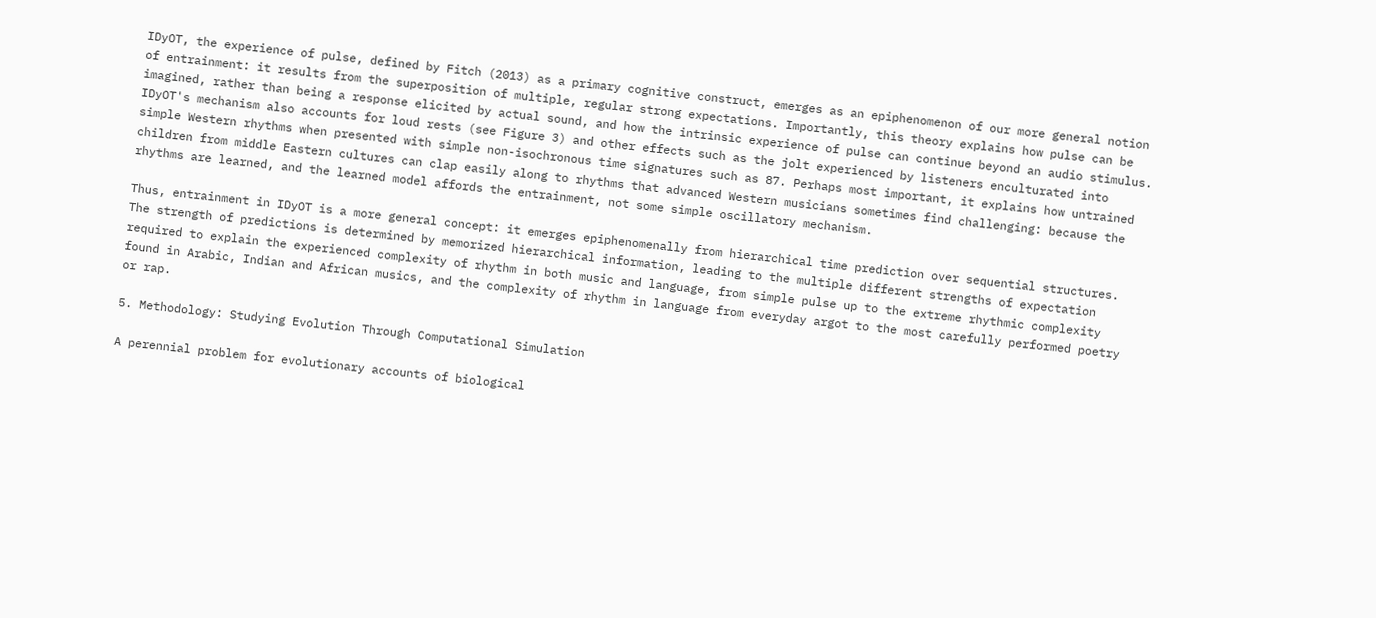IDyOT, the experience of pulse, defined by Fitch (2013) as a primary cognitive construct, emerges as an epiphenomenon of our more general notion of entrainment: it results from the superposition of multiple, regular strong expectations. Importantly, this theory explains how pulse can be imagined, rather than being a response elicited by actual sound, and how the intrinsic experience of pulse can continue beyond an audio stimulus. IDyOT's mechanism also accounts for loud rests (see Figure 3) and other effects such as the jolt experienced by listeners enculturated into simple Western rhythms when presented with simple non-isochronous time signatures such as 87. Perhaps most important, it explains how untrained children from middle Eastern cultures can clap easily along to rhythms that advanced Western musicians sometimes find challenging: because the rhythms are learned, and the learned model affords the entrainment, not some simple oscillatory mechanism.

Thus, entrainment in IDyOT is a more general concept: it emerges epiphenomenally from hierarchical time prediction over sequential structures. The strength of predictions is determined by memorized hierarchical information, leading to the multiple different strengths of expectation required to explain the experienced complexity of rhythm in both music and language, from simple pulse up to the extreme rhythmic complexity found in Arabic, Indian and African musics, and the complexity of rhythm in language from everyday argot to the most carefully performed poetry or rap.

5. Methodology: Studying Evolution Through Computational Simulation

A perennial problem for evolutionary accounts of biological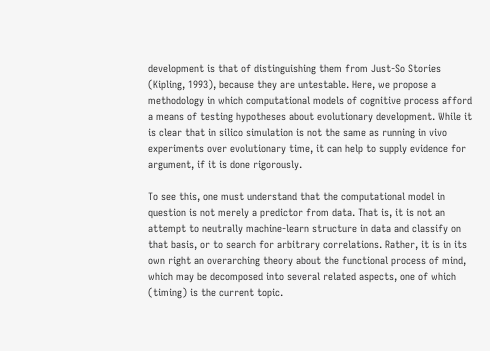development is that of distinguishing them from Just-So Stories (Kipling, 1993), because they are untestable. Here, we propose a methodology in which computational models of cognitive process afford a means of testing hypotheses about evolutionary development. While it is clear that in silico simulation is not the same as running in vivo experiments over evolutionary time, it can help to supply evidence for argument, if it is done rigorously.

To see this, one must understand that the computational model in question is not merely a predictor from data. That is, it is not an attempt to neutrally machine-learn structure in data and classify on that basis, or to search for arbitrary correlations. Rather, it is in its own right an overarching theory about the functional process of mind, which may be decomposed into several related aspects, one of which (timing) is the current topic.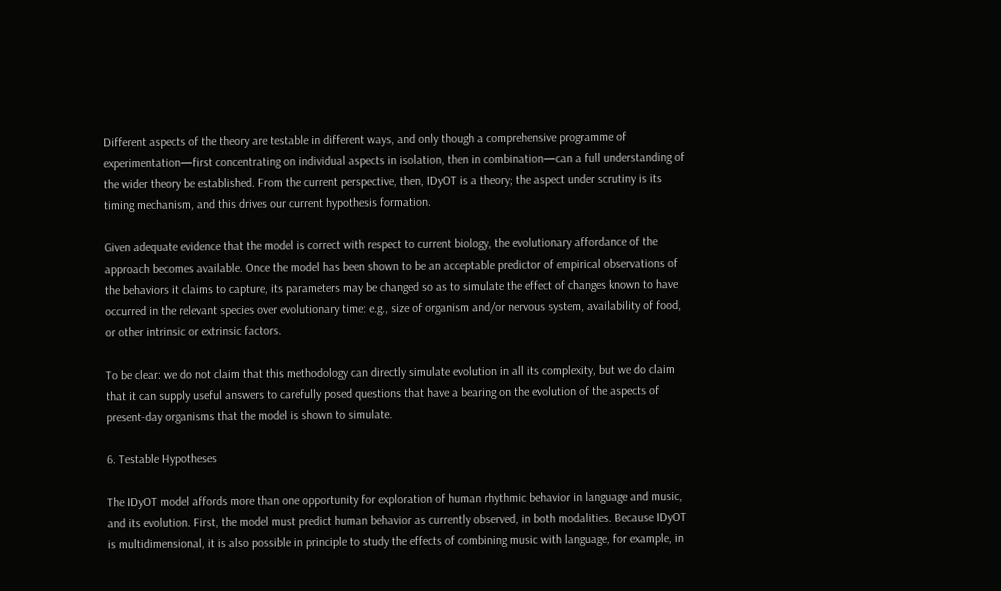Different aspects of the theory are testable in different ways, and only though a comprehensive programme of experimentation—first concentrating on individual aspects in isolation, then in combination—can a full understanding of the wider theory be established. From the current perspective, then, IDyOT is a theory; the aspect under scrutiny is its timing mechanism, and this drives our current hypothesis formation.

Given adequate evidence that the model is correct with respect to current biology, the evolutionary affordance of the approach becomes available. Once the model has been shown to be an acceptable predictor of empirical observations of the behaviors it claims to capture, its parameters may be changed so as to simulate the effect of changes known to have occurred in the relevant species over evolutionary time: e.g., size of organism and/or nervous system, availability of food, or other intrinsic or extrinsic factors.

To be clear: we do not claim that this methodology can directly simulate evolution in all its complexity, but we do claim that it can supply useful answers to carefully posed questions that have a bearing on the evolution of the aspects of present-day organisms that the model is shown to simulate.

6. Testable Hypotheses

The IDyOT model affords more than one opportunity for exploration of human rhythmic behavior in language and music, and its evolution. First, the model must predict human behavior as currently observed, in both modalities. Because IDyOT is multidimensional, it is also possible in principle to study the effects of combining music with language, for example, in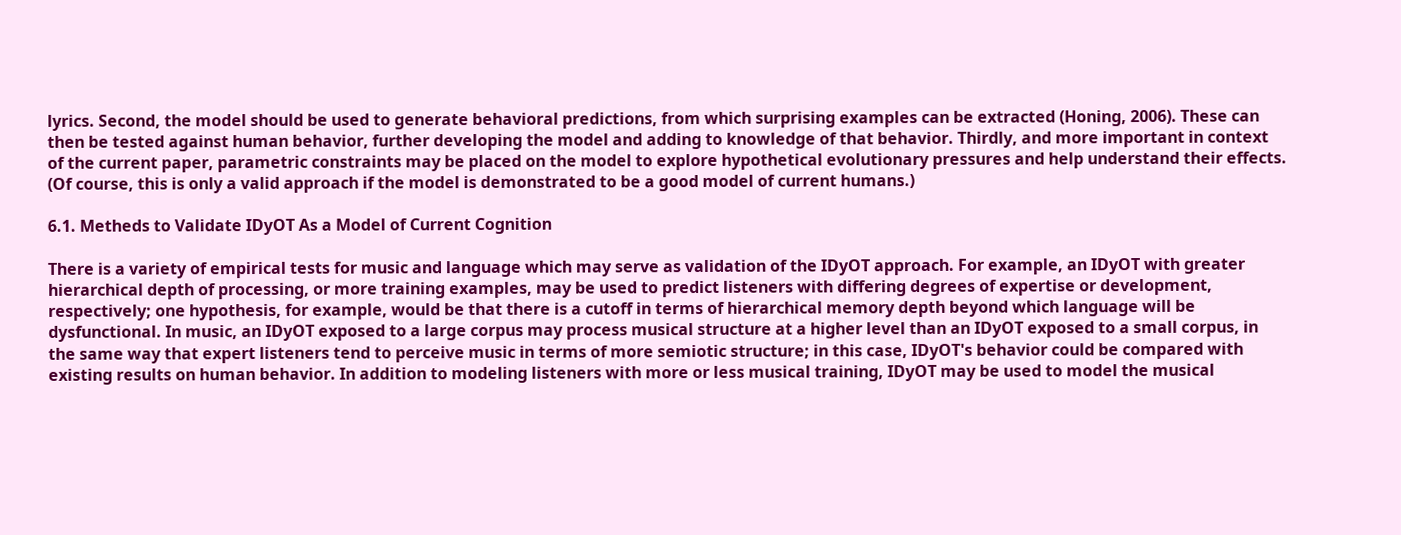lyrics. Second, the model should be used to generate behavioral predictions, from which surprising examples can be extracted (Honing, 2006). These can then be tested against human behavior, further developing the model and adding to knowledge of that behavior. Thirdly, and more important in context of the current paper, parametric constraints may be placed on the model to explore hypothetical evolutionary pressures and help understand their effects. (Of course, this is only a valid approach if the model is demonstrated to be a good model of current humans.)

6.1. Metheds to Validate IDyOT As a Model of Current Cognition

There is a variety of empirical tests for music and language which may serve as validation of the IDyOT approach. For example, an IDyOT with greater hierarchical depth of processing, or more training examples, may be used to predict listeners with differing degrees of expertise or development, respectively; one hypothesis, for example, would be that there is a cutoff in terms of hierarchical memory depth beyond which language will be dysfunctional. In music, an IDyOT exposed to a large corpus may process musical structure at a higher level than an IDyOT exposed to a small corpus, in the same way that expert listeners tend to perceive music in terms of more semiotic structure; in this case, IDyOT's behavior could be compared with existing results on human behavior. In addition to modeling listeners with more or less musical training, IDyOT may be used to model the musical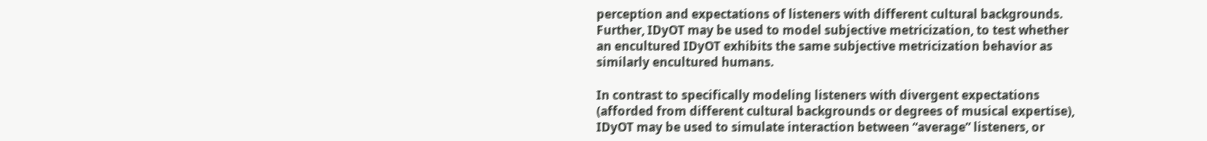perception and expectations of listeners with different cultural backgrounds. Further, IDyOT may be used to model subjective metricization, to test whether an encultured IDyOT exhibits the same subjective metricization behavior as similarly encultured humans.

In contrast to specifically modeling listeners with divergent expectations (afforded from different cultural backgrounds or degrees of musical expertise), IDyOT may be used to simulate interaction between “average” listeners, or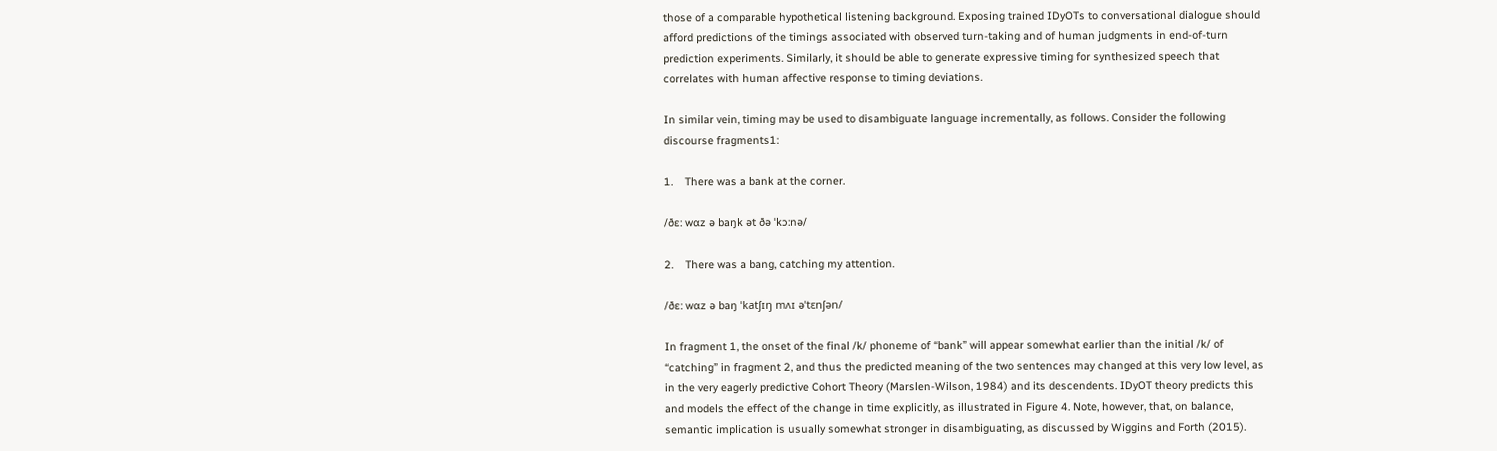those of a comparable hypothetical listening background. Exposing trained IDyOTs to conversational dialogue should afford predictions of the timings associated with observed turn-taking and of human judgments in end-of-turn prediction experiments. Similarly, it should be able to generate expressive timing for synthesized speech that correlates with human affective response to timing deviations.

In similar vein, timing may be used to disambiguate language incrementally, as follows. Consider the following discourse fragments1:

1.    There was a bank at the corner.

/ðɛ: wɑz ə baŋk ət ðə ˈkɔ:nə/

2.    There was a bang, catching my attention.

/ðɛ: wɑz ə baŋ ˈkatʃɪŋ mʌɪ əˈtɛnʃən/

In fragment 1, the onset of the final /k/ phoneme of “bank” will appear somewhat earlier than the initial /k/ of “catching” in fragment 2, and thus the predicted meaning of the two sentences may changed at this very low level, as in the very eagerly predictive Cohort Theory (Marslen-Wilson, 1984) and its descendents. IDyOT theory predicts this and models the effect of the change in time explicitly, as illustrated in Figure 4. Note, however, that, on balance, semantic implication is usually somewhat stronger in disambiguating, as discussed by Wiggins and Forth (2015).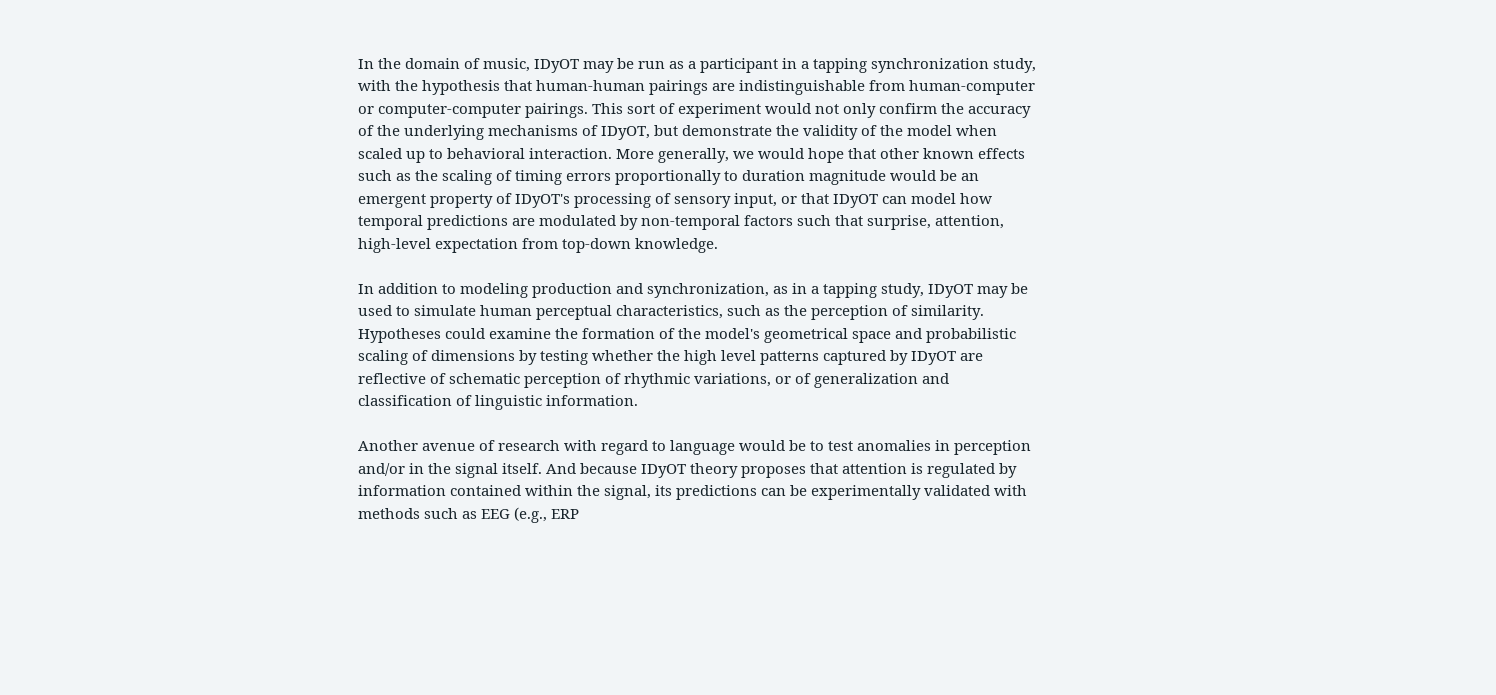In the domain of music, IDyOT may be run as a participant in a tapping synchronization study, with the hypothesis that human-human pairings are indistinguishable from human-computer or computer-computer pairings. This sort of experiment would not only confirm the accuracy of the underlying mechanisms of IDyOT, but demonstrate the validity of the model when scaled up to behavioral interaction. More generally, we would hope that other known effects such as the scaling of timing errors proportionally to duration magnitude would be an emergent property of IDyOT's processing of sensory input, or that IDyOT can model how temporal predictions are modulated by non-temporal factors such that surprise, attention, high-level expectation from top-down knowledge.

In addition to modeling production and synchronization, as in a tapping study, IDyOT may be used to simulate human perceptual characteristics, such as the perception of similarity. Hypotheses could examine the formation of the model's geometrical space and probabilistic scaling of dimensions by testing whether the high level patterns captured by IDyOT are reflective of schematic perception of rhythmic variations, or of generalization and classification of linguistic information.

Another avenue of research with regard to language would be to test anomalies in perception and/or in the signal itself. And because IDyOT theory proposes that attention is regulated by information contained within the signal, its predictions can be experimentally validated with methods such as EEG (e.g., ERP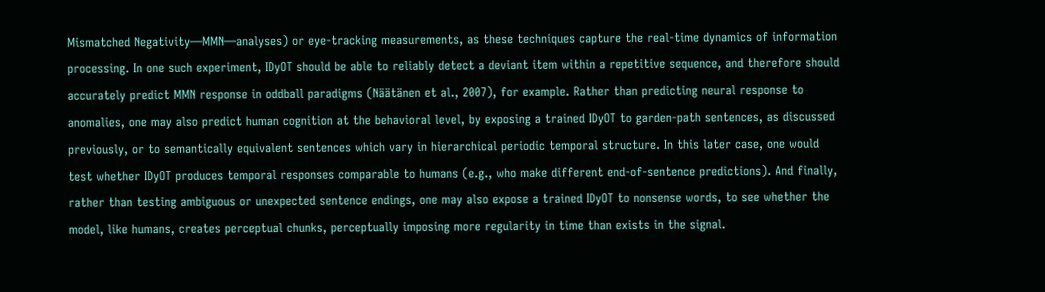Mismatched Negativity—MMN—analyses) or eye-tracking measurements, as these techniques capture the real-time dynamics of information processing. In one such experiment, IDyOT should be able to reliably detect a deviant item within a repetitive sequence, and therefore should accurately predict MMN response in oddball paradigms (Näätänen et al., 2007), for example. Rather than predicting neural response to anomalies, one may also predict human cognition at the behavioral level, by exposing a trained IDyOT to garden-path sentences, as discussed previously, or to semantically equivalent sentences which vary in hierarchical periodic temporal structure. In this later case, one would test whether IDyOT produces temporal responses comparable to humans (e.g., who make different end-of-sentence predictions). And finally, rather than testing ambiguous or unexpected sentence endings, one may also expose a trained IDyOT to nonsense words, to see whether the model, like humans, creates perceptual chunks, perceptually imposing more regularity in time than exists in the signal.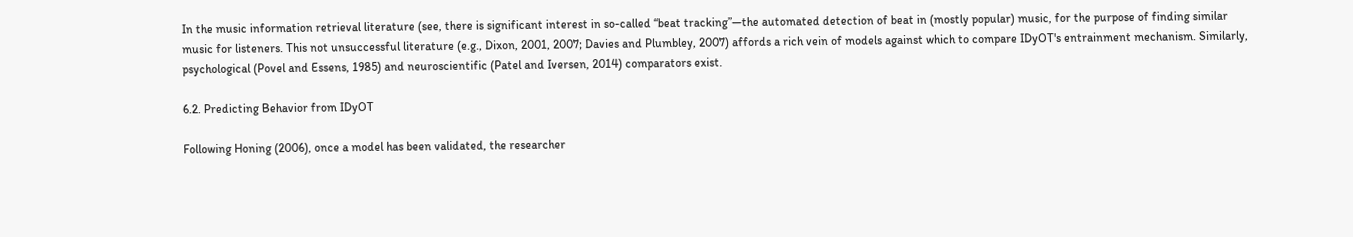In the music information retrieval literature (see, there is significant interest in so-called “beat tracking”—the automated detection of beat in (mostly popular) music, for the purpose of finding similar music for listeners. This not unsuccessful literature (e.g., Dixon, 2001, 2007; Davies and Plumbley, 2007) affords a rich vein of models against which to compare IDyOT's entrainment mechanism. Similarly, psychological (Povel and Essens, 1985) and neuroscientific (Patel and Iversen, 2014) comparators exist.

6.2. Predicting Behavior from IDyOT

Following Honing (2006), once a model has been validated, the researcher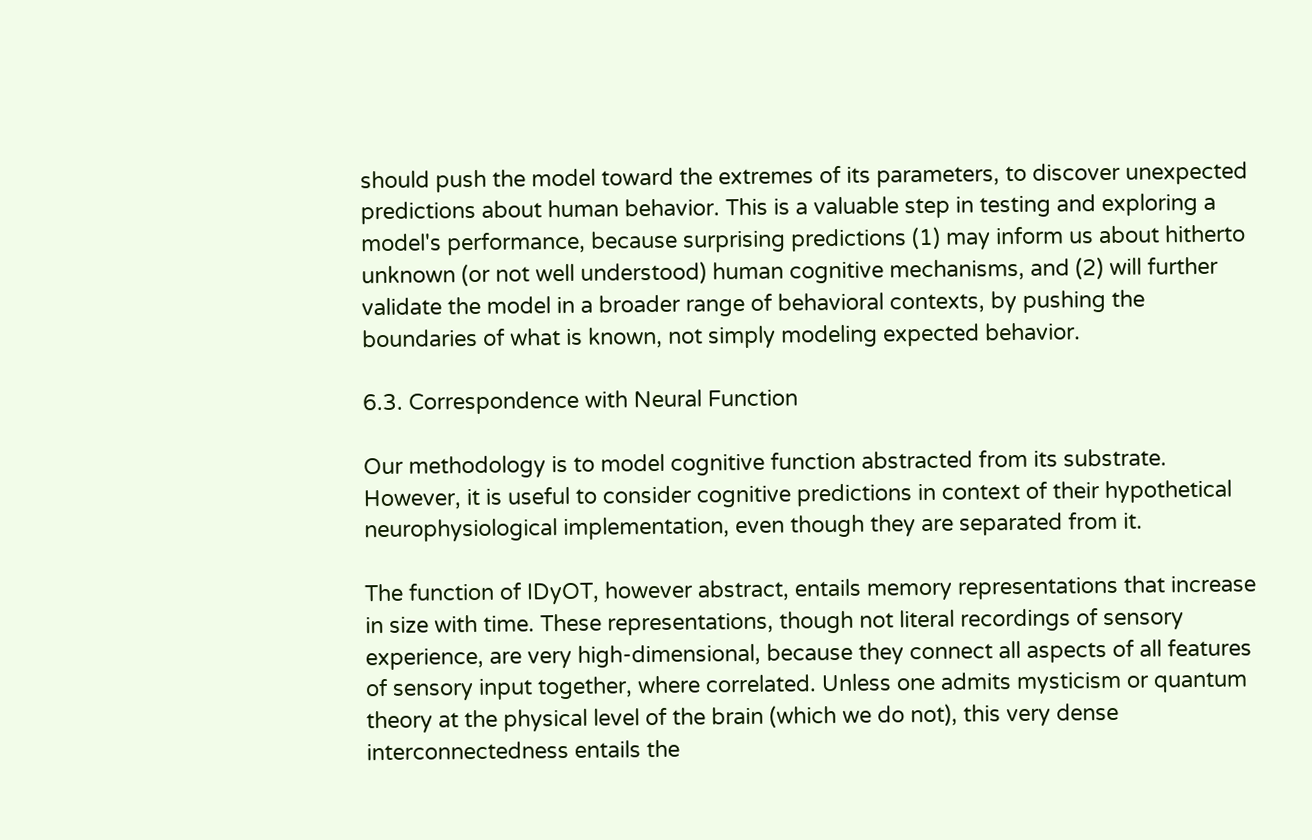should push the model toward the extremes of its parameters, to discover unexpected predictions about human behavior. This is a valuable step in testing and exploring a model's performance, because surprising predictions (1) may inform us about hitherto unknown (or not well understood) human cognitive mechanisms, and (2) will further validate the model in a broader range of behavioral contexts, by pushing the boundaries of what is known, not simply modeling expected behavior.

6.3. Correspondence with Neural Function

Our methodology is to model cognitive function abstracted from its substrate. However, it is useful to consider cognitive predictions in context of their hypothetical neurophysiological implementation, even though they are separated from it.

The function of IDyOT, however abstract, entails memory representations that increase in size with time. These representations, though not literal recordings of sensory experience, are very high-dimensional, because they connect all aspects of all features of sensory input together, where correlated. Unless one admits mysticism or quantum theory at the physical level of the brain (which we do not), this very dense interconnectedness entails the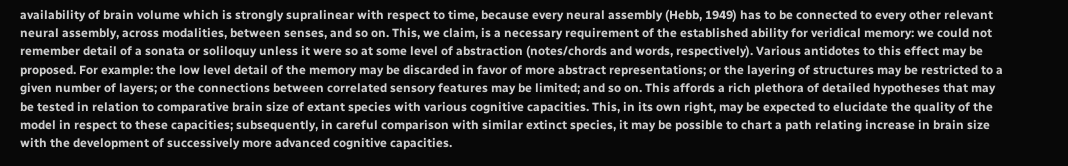availability of brain volume which is strongly supralinear with respect to time, because every neural assembly (Hebb, 1949) has to be connected to every other relevant neural assembly, across modalities, between senses, and so on. This, we claim, is a necessary requirement of the established ability for veridical memory: we could not remember detail of a sonata or soliloquy unless it were so at some level of abstraction (notes/chords and words, respectively). Various antidotes to this effect may be proposed. For example: the low level detail of the memory may be discarded in favor of more abstract representations; or the layering of structures may be restricted to a given number of layers; or the connections between correlated sensory features may be limited; and so on. This affords a rich plethora of detailed hypotheses that may be tested in relation to comparative brain size of extant species with various cognitive capacities. This, in its own right, may be expected to elucidate the quality of the model in respect to these capacities; subsequently, in careful comparison with similar extinct species, it may be possible to chart a path relating increase in brain size with the development of successively more advanced cognitive capacities.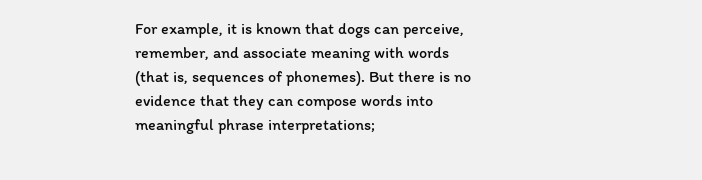For example, it is known that dogs can perceive, remember, and associate meaning with words (that is, sequences of phonemes). But there is no evidence that they can compose words into meaningful phrase interpretations;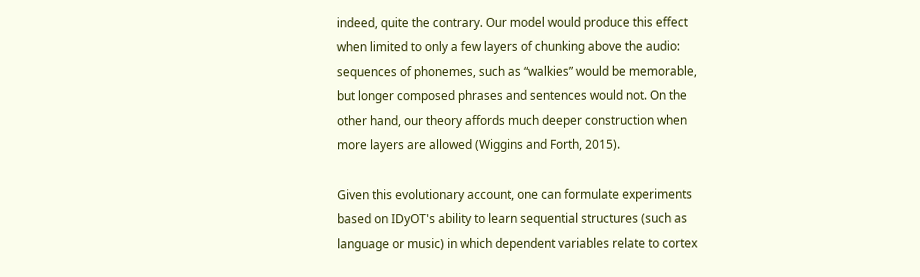indeed, quite the contrary. Our model would produce this effect when limited to only a few layers of chunking above the audio: sequences of phonemes, such as “walkies” would be memorable, but longer composed phrases and sentences would not. On the other hand, our theory affords much deeper construction when more layers are allowed (Wiggins and Forth, 2015).

Given this evolutionary account, one can formulate experiments based on IDyOT's ability to learn sequential structures (such as language or music) in which dependent variables relate to cortex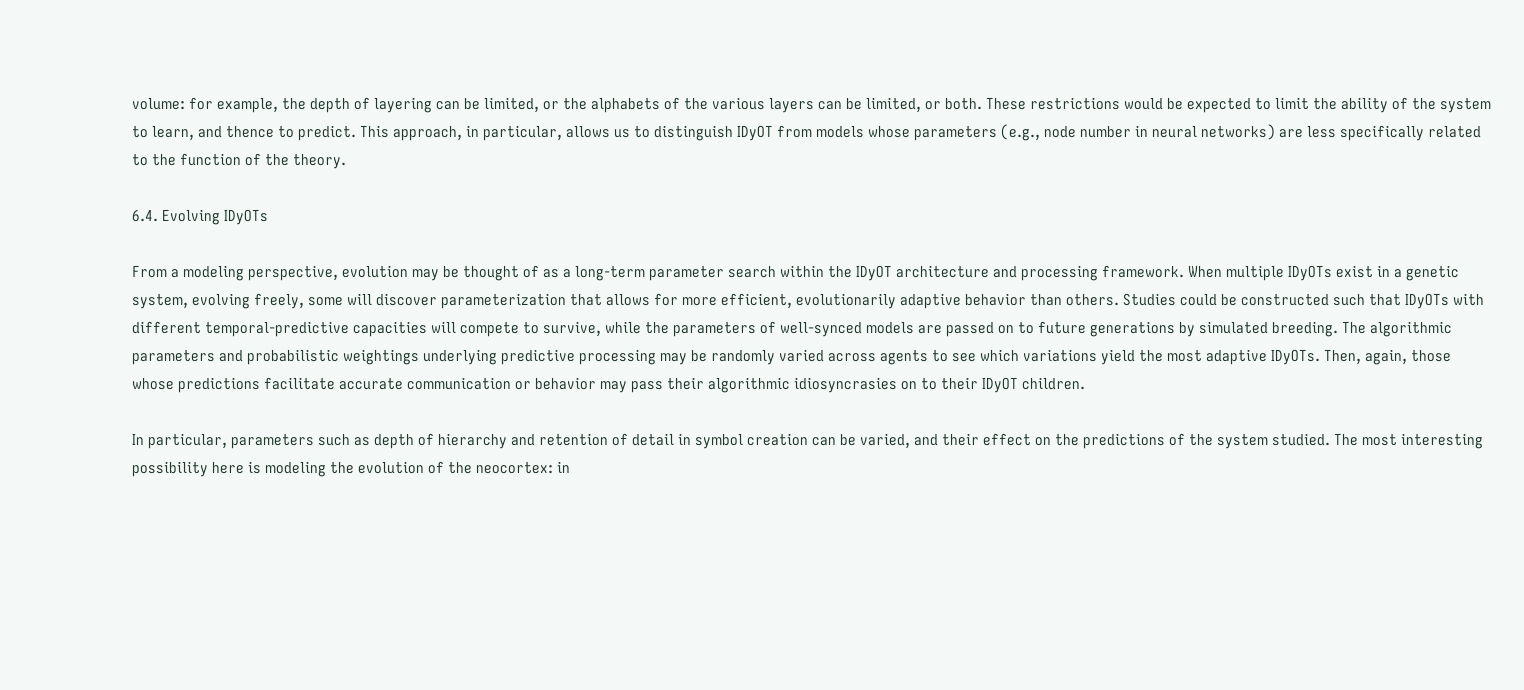volume: for example, the depth of layering can be limited, or the alphabets of the various layers can be limited, or both. These restrictions would be expected to limit the ability of the system to learn, and thence to predict. This approach, in particular, allows us to distinguish IDyOT from models whose parameters (e.g., node number in neural networks) are less specifically related to the function of the theory.

6.4. Evolving IDyOTs

From a modeling perspective, evolution may be thought of as a long-term parameter search within the IDyOT architecture and processing framework. When multiple IDyOTs exist in a genetic system, evolving freely, some will discover parameterization that allows for more efficient, evolutionarily adaptive behavior than others. Studies could be constructed such that IDyOTs with different temporal-predictive capacities will compete to survive, while the parameters of well-synced models are passed on to future generations by simulated breeding. The algorithmic parameters and probabilistic weightings underlying predictive processing may be randomly varied across agents to see which variations yield the most adaptive IDyOTs. Then, again, those whose predictions facilitate accurate communication or behavior may pass their algorithmic idiosyncrasies on to their IDyOT children.

In particular, parameters such as depth of hierarchy and retention of detail in symbol creation can be varied, and their effect on the predictions of the system studied. The most interesting possibility here is modeling the evolution of the neocortex: in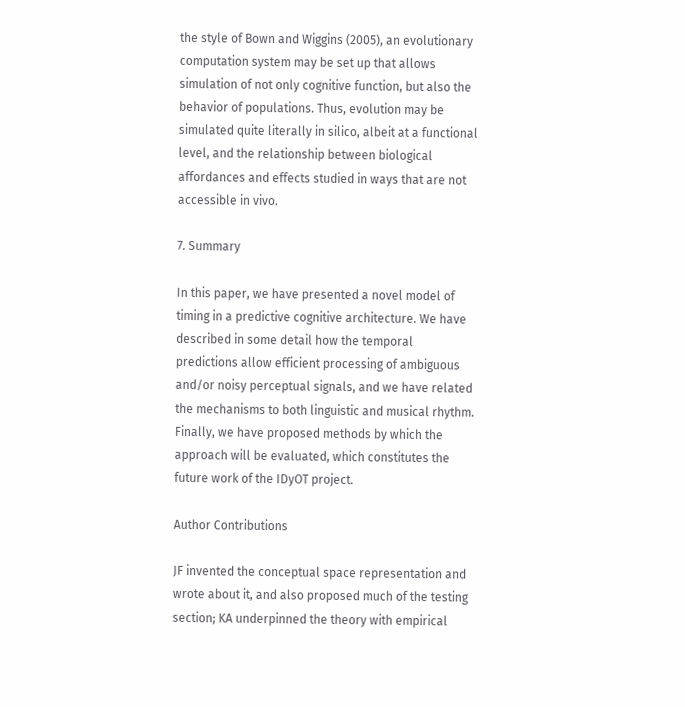the style of Bown and Wiggins (2005), an evolutionary computation system may be set up that allows simulation of not only cognitive function, but also the behavior of populations. Thus, evolution may be simulated quite literally in silico, albeit at a functional level, and the relationship between biological affordances and effects studied in ways that are not accessible in vivo.

7. Summary

In this paper, we have presented a novel model of timing in a predictive cognitive architecture. We have described in some detail how the temporal predictions allow efficient processing of ambiguous and/or noisy perceptual signals, and we have related the mechanisms to both linguistic and musical rhythm. Finally, we have proposed methods by which the approach will be evaluated, which constitutes the future work of the IDyOT project.

Author Contributions

JF invented the conceptual space representation and wrote about it, and also proposed much of the testing section; KA underpinned the theory with empirical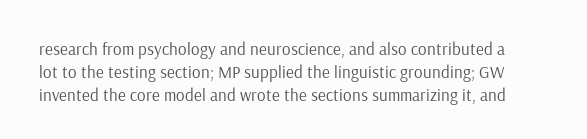research from psychology and neuroscience, and also contributed a lot to the testing section; MP supplied the linguistic grounding; GW invented the core model and wrote the sections summarizing it, and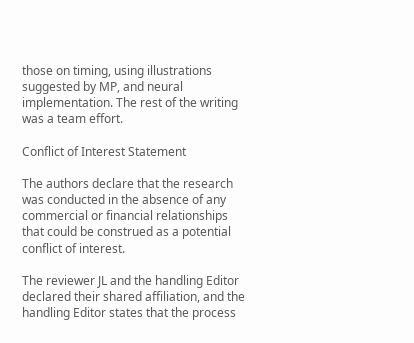those on timing, using illustrations suggested by MP, and neural implementation. The rest of the writing was a team effort.

Conflict of Interest Statement

The authors declare that the research was conducted in the absence of any commercial or financial relationships that could be construed as a potential conflict of interest.

The reviewer JL and the handling Editor declared their shared affiliation, and the handling Editor states that the process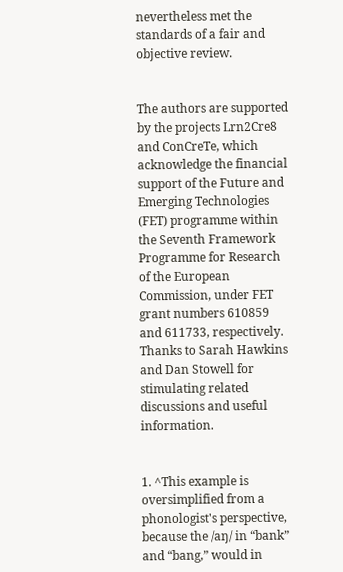nevertheless met the standards of a fair and objective review.


The authors are supported by the projects Lrn2Cre8 and ConCreTe, which acknowledge the financial support of the Future and Emerging Technologies (FET) programme within the Seventh Framework Programme for Research of the European Commission, under FET grant numbers 610859 and 611733, respectively. Thanks to Sarah Hawkins and Dan Stowell for stimulating related discussions and useful information.


1. ^This example is oversimplified from a phonologist's perspective, because the /aŋ/ in “bank” and “bang,” would in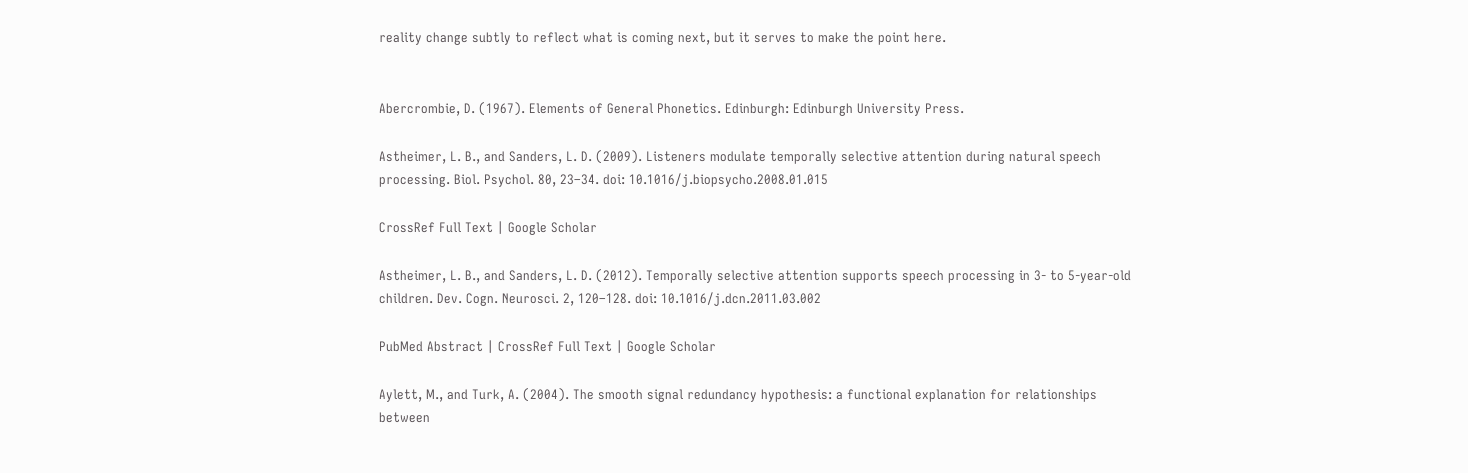reality change subtly to reflect what is coming next, but it serves to make the point here.


Abercrombie, D. (1967). Elements of General Phonetics. Edinburgh: Edinburgh University Press.

Astheimer, L. B., and Sanders, L. D. (2009). Listeners modulate temporally selective attention during natural speech processing. Biol. Psychol. 80, 23–34. doi: 10.1016/j.biopsycho.2008.01.015

CrossRef Full Text | Google Scholar

Astheimer, L. B., and Sanders, L. D. (2012). Temporally selective attention supports speech processing in 3- to 5-year-old children. Dev. Cogn. Neurosci. 2, 120–128. doi: 10.1016/j.dcn.2011.03.002

PubMed Abstract | CrossRef Full Text | Google Scholar

Aylett, M., and Turk, A. (2004). The smooth signal redundancy hypothesis: a functional explanation for relationships between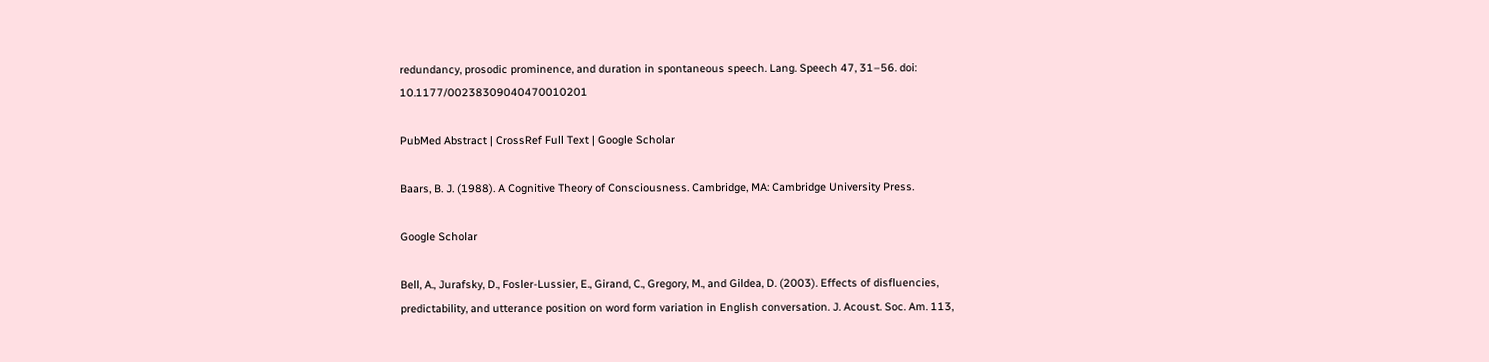redundancy, prosodic prominence, and duration in spontaneous speech. Lang. Speech 47, 31–56. doi: 10.1177/00238309040470010201

PubMed Abstract | CrossRef Full Text | Google Scholar

Baars, B. J. (1988). A Cognitive Theory of Consciousness. Cambridge, MA: Cambridge University Press.

Google Scholar

Bell, A., Jurafsky, D., Fosler-Lussier, E., Girand, C., Gregory, M., and Gildea, D. (2003). Effects of disfluencies, predictability, and utterance position on word form variation in English conversation. J. Acoust. Soc. Am. 113,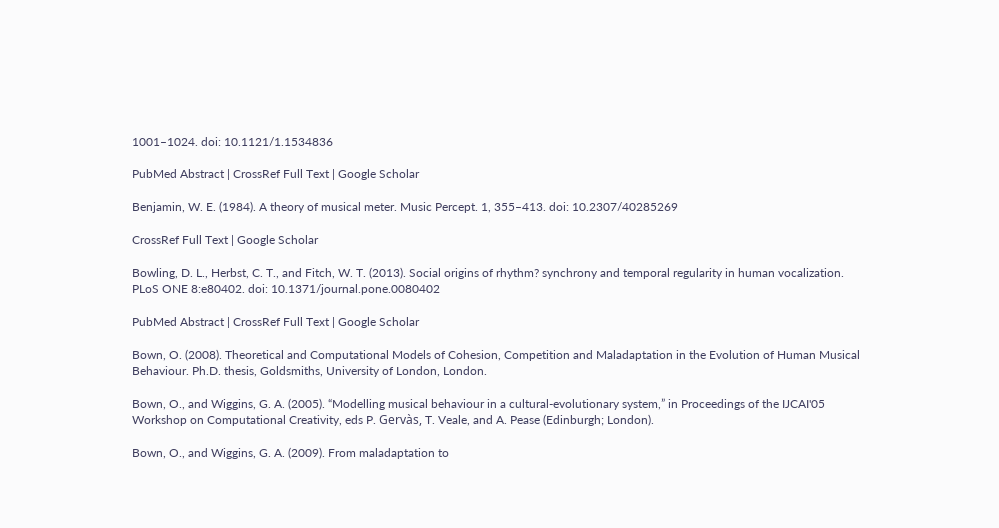1001–1024. doi: 10.1121/1.1534836

PubMed Abstract | CrossRef Full Text | Google Scholar

Benjamin, W. E. (1984). A theory of musical meter. Music Percept. 1, 355–413. doi: 10.2307/40285269

CrossRef Full Text | Google Scholar

Bowling, D. L., Herbst, C. T., and Fitch, W. T. (2013). Social origins of rhythm? synchrony and temporal regularity in human vocalization. PLoS ONE 8:e80402. doi: 10.1371/journal.pone.0080402

PubMed Abstract | CrossRef Full Text | Google Scholar

Bown, O. (2008). Theoretical and Computational Models of Cohesion, Competition and Maladaptation in the Evolution of Human Musical Behaviour. Ph.D. thesis, Goldsmiths, University of London, London.

Bown, O., and Wiggins, G. A. (2005). “Modelling musical behaviour in a cultural-evolutionary system,” in Proceedings of the IJCAI'05 Workshop on Computational Creativity, eds P. Gervàs, T. Veale, and A. Pease (Edinburgh; London).

Bown, O., and Wiggins, G. A. (2009). From maladaptation to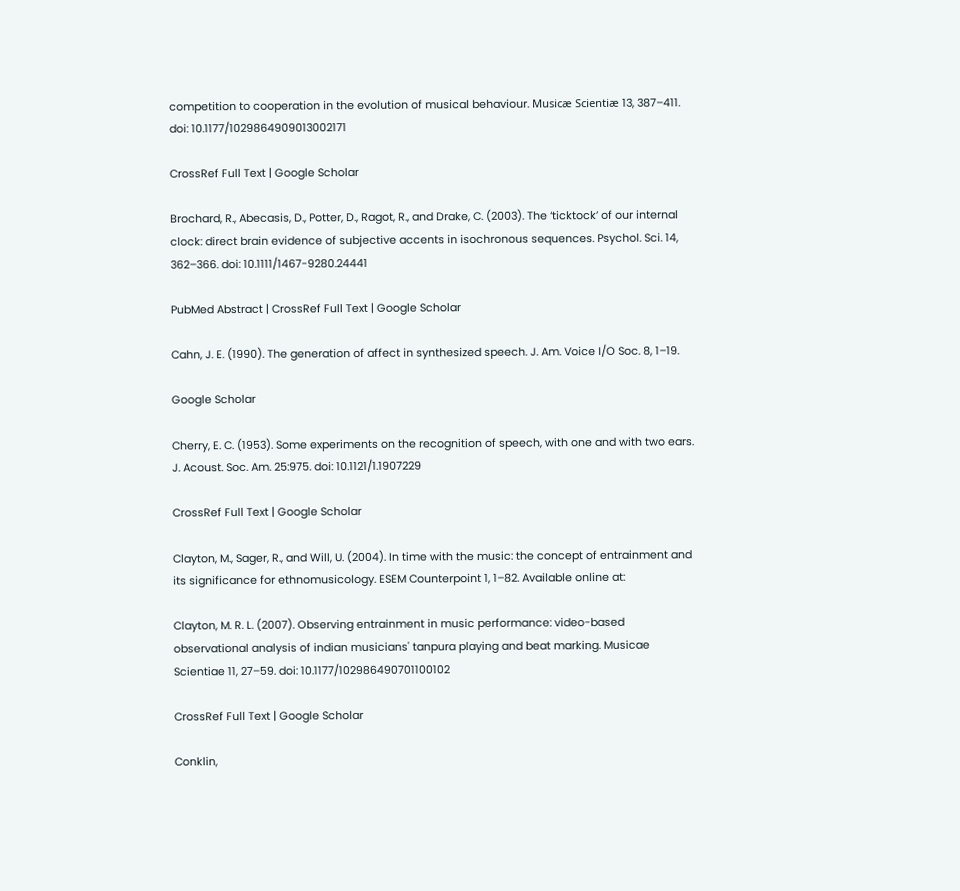competition to cooperation in the evolution of musical behaviour. Musicæ Scientiæ 13, 387–411. doi: 10.1177/1029864909013002171

CrossRef Full Text | Google Scholar

Brochard, R., Abecasis, D., Potter, D., Ragot, R., and Drake, C. (2003). The ‘ticktock’ of our internal clock: direct brain evidence of subjective accents in isochronous sequences. Psychol. Sci. 14, 362–366. doi: 10.1111/1467-9280.24441

PubMed Abstract | CrossRef Full Text | Google Scholar

Cahn, J. E. (1990). The generation of affect in synthesized speech. J. Am. Voice I/O Soc. 8, 1–19.

Google Scholar

Cherry, E. C. (1953). Some experiments on the recognition of speech, with one and with two ears. J. Acoust. Soc. Am. 25:975. doi: 10.1121/1.1907229

CrossRef Full Text | Google Scholar

Clayton, M., Sager, R., and Will, U. (2004). In time with the music: the concept of entrainment and its significance for ethnomusicology. ESEM Counterpoint 1, 1–82. Available online at:

Clayton, M. R. L. (2007). Observing entrainment in music performance: video-based observational analysis of indian musicians' tanpura playing and beat marking. Musicae Scientiae 11, 27–59. doi: 10.1177/102986490701100102

CrossRef Full Text | Google Scholar

Conklin,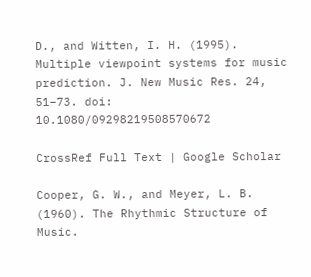D., and Witten, I. H. (1995). Multiple viewpoint systems for music prediction. J. New Music Res. 24, 51–73. doi: 10.1080/09298219508570672

CrossRef Full Text | Google Scholar

Cooper, G. W., and Meyer, L. B. (1960). The Rhythmic Structure of Music.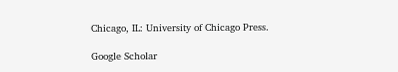Chicago, IL: University of Chicago Press.

Google Scholar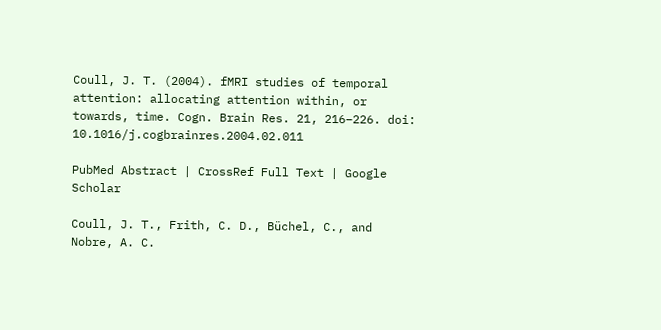Coull, J. T. (2004). fMRI studies of temporal attention: allocating attention within, or towards, time. Cogn. Brain Res. 21, 216–226. doi: 10.1016/j.cogbrainres.2004.02.011

PubMed Abstract | CrossRef Full Text | Google Scholar

Coull, J. T., Frith, C. D., Büchel, C., and Nobre, A. C.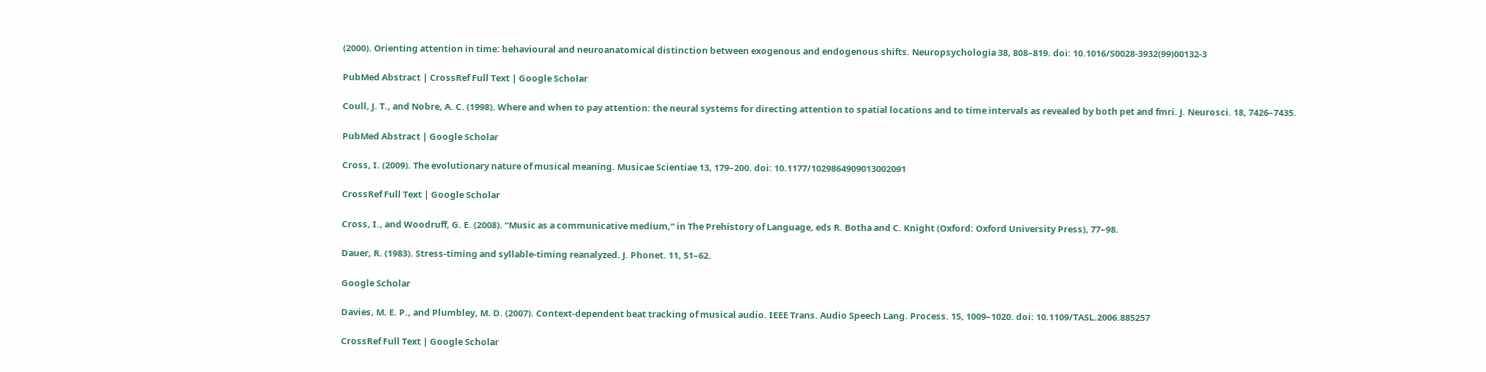(2000). Orienting attention in time: behavioural and neuroanatomical distinction between exogenous and endogenous shifts. Neuropsychologia 38, 808–819. doi: 10.1016/S0028-3932(99)00132-3

PubMed Abstract | CrossRef Full Text | Google Scholar

Coull, J. T., and Nobre, A. C. (1998). Where and when to pay attention: the neural systems for directing attention to spatial locations and to time intervals as revealed by both pet and fmri. J. Neurosci. 18, 7426–7435.

PubMed Abstract | Google Scholar

Cross, I. (2009). The evolutionary nature of musical meaning. Musicae Scientiae 13, 179–200. doi: 10.1177/1029864909013002091

CrossRef Full Text | Google Scholar

Cross, I., and Woodruff, G. E. (2008). “Music as a communicative medium,” in The Prehistory of Language, eds R. Botha and C. Knight (Oxford: Oxford University Press), 77–98.

Dauer, R. (1983). Stress-timing and syllable-timing reanalyzed. J. Phonet. 11, 51–62.

Google Scholar

Davies, M. E. P., and Plumbley, M. D. (2007). Context-dependent beat tracking of musical audio. IEEE Trans. Audio Speech Lang. Process. 15, 1009–1020. doi: 10.1109/TASL.2006.885257

CrossRef Full Text | Google Scholar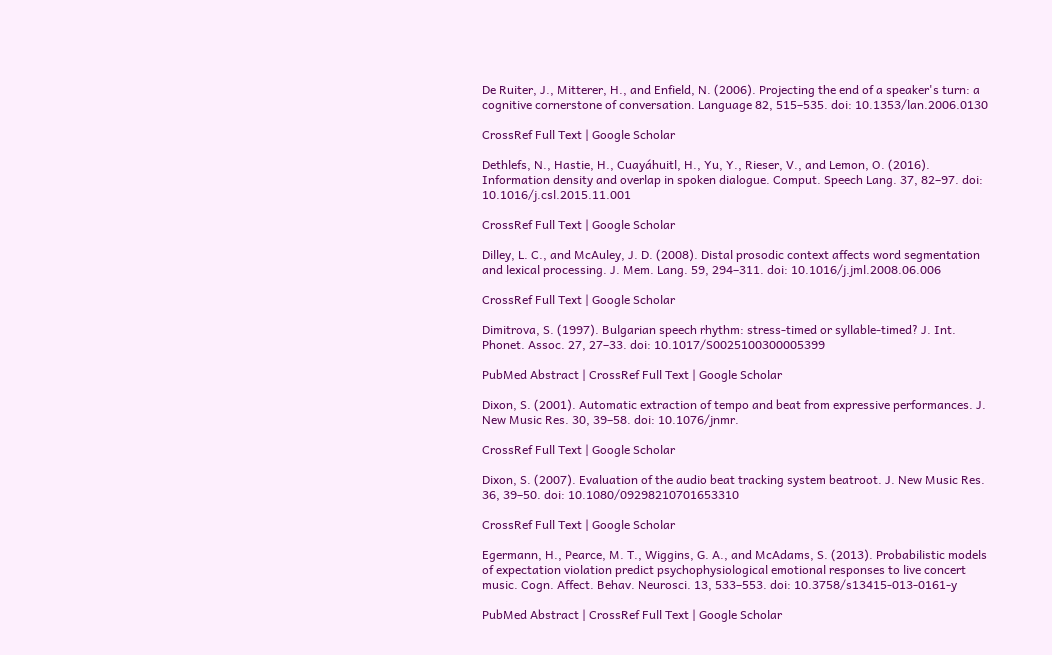De Ruiter, J., Mitterer, H., and Enfield, N. (2006). Projecting the end of a speaker's turn: a cognitive cornerstone of conversation. Language 82, 515–535. doi: 10.1353/lan.2006.0130

CrossRef Full Text | Google Scholar

Dethlefs, N., Hastie, H., Cuayáhuitl, H., Yu, Y., Rieser, V., and Lemon, O. (2016). Information density and overlap in spoken dialogue. Comput. Speech Lang. 37, 82–97. doi: 10.1016/j.csl.2015.11.001

CrossRef Full Text | Google Scholar

Dilley, L. C., and McAuley, J. D. (2008). Distal prosodic context affects word segmentation and lexical processing. J. Mem. Lang. 59, 294–311. doi: 10.1016/j.jml.2008.06.006

CrossRef Full Text | Google Scholar

Dimitrova, S. (1997). Bulgarian speech rhythm: stress-timed or syllable-timed? J. Int. Phonet. Assoc. 27, 27–33. doi: 10.1017/S0025100300005399

PubMed Abstract | CrossRef Full Text | Google Scholar

Dixon, S. (2001). Automatic extraction of tempo and beat from expressive performances. J. New Music Res. 30, 39–58. doi: 10.1076/jnmr.

CrossRef Full Text | Google Scholar

Dixon, S. (2007). Evaluation of the audio beat tracking system beatroot. J. New Music Res. 36, 39–50. doi: 10.1080/09298210701653310

CrossRef Full Text | Google Scholar

Egermann, H., Pearce, M. T., Wiggins, G. A., and McAdams, S. (2013). Probabilistic models of expectation violation predict psychophysiological emotional responses to live concert music. Cogn. Affect. Behav. Neurosci. 13, 533–553. doi: 10.3758/s13415-013-0161-y

PubMed Abstract | CrossRef Full Text | Google Scholar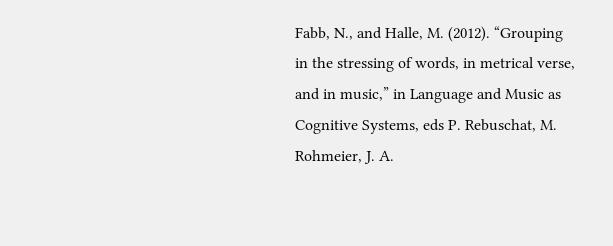Fabb, N., and Halle, M. (2012). “Grouping in the stressing of words, in metrical verse, and in music,” in Language and Music as Cognitive Systems, eds P. Rebuschat, M. Rohmeier, J. A.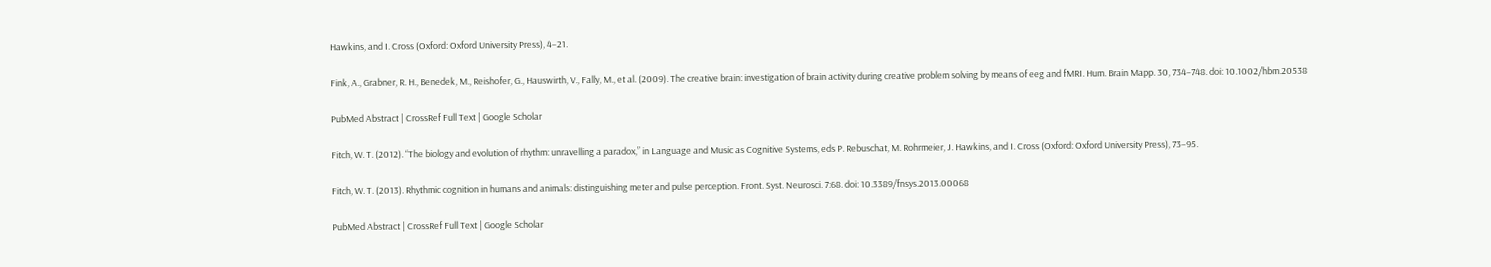Hawkins, and I. Cross (Oxford: Oxford University Press), 4–21.

Fink, A., Grabner, R. H., Benedek, M., Reishofer, G., Hauswirth, V., Fally, M., et al. (2009). The creative brain: investigation of brain activity during creative problem solving by means of eeg and fMRI. Hum. Brain Mapp. 30, 734–748. doi: 10.1002/hbm.20538

PubMed Abstract | CrossRef Full Text | Google Scholar

Fitch, W. T. (2012). “The biology and evolution of rhythm: unravelling a paradox,” in Language and Music as Cognitive Systems, eds P. Rebuschat, M. Rohrmeier, J. Hawkins, and I. Cross (Oxford: Oxford University Press), 73–95.

Fitch, W. T. (2013). Rhythmic cognition in humans and animals: distinguishing meter and pulse perception. Front. Syst. Neurosci. 7:68. doi: 10.3389/fnsys.2013.00068

PubMed Abstract | CrossRef Full Text | Google Scholar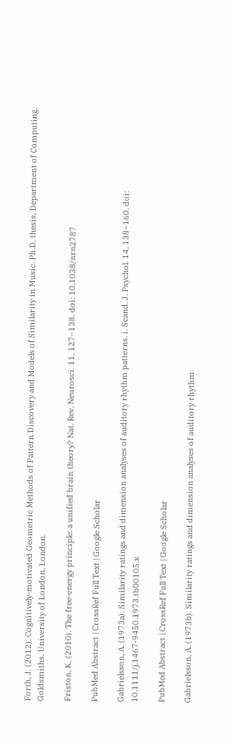Forth, J. (2012). Cognitively-motivated Geometric Methods of Pattern Discovery and Models of Similarity in Music. Ph.D. thesis, Department of Computing, Goldsmiths, University of London, London.

Friston, K. (2010). The free-energy principle: a unified brain theory? Nat. Rev. Neurosci. 11, 127–138. doi: 10.1038/nrn2787

PubMed Abstract | CrossRef Full Text | Google Scholar

Gabrielsson, A. (1973a). Similarity ratings and dimension analyses of auditory rhythm patterns. i. Scand. J. Psychol. 14, 138–160. doi: 10.1111/j.1467-9450.1973.tb00105.x

PubMed Abstract | CrossRef Full Text | Google Scholar

Gabrielsson, A. (1973b). Similarity ratings and dimension analyses of auditory rhythm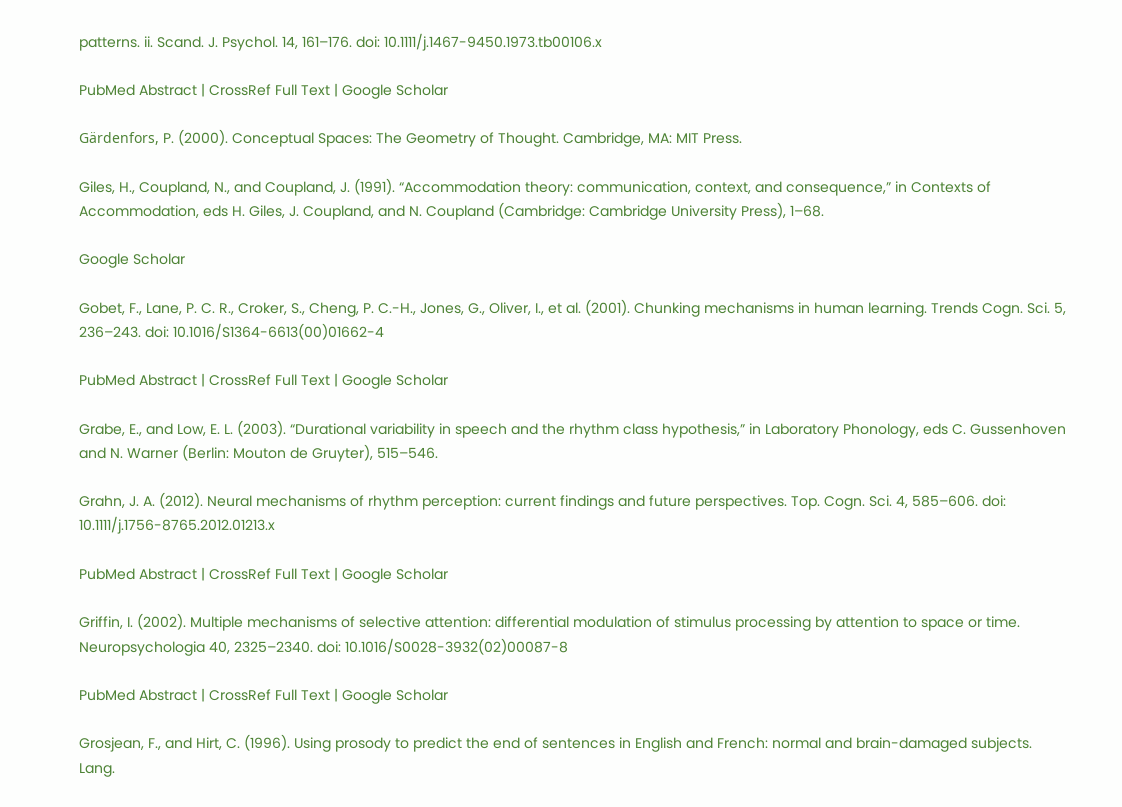patterns. ii. Scand. J. Psychol. 14, 161–176. doi: 10.1111/j.1467-9450.1973.tb00106.x

PubMed Abstract | CrossRef Full Text | Google Scholar

Gärdenfors, P. (2000). Conceptual Spaces: The Geometry of Thought. Cambridge, MA: MIT Press.

Giles, H., Coupland, N., and Coupland, J. (1991). “Accommodation theory: communication, context, and consequence,” in Contexts of Accommodation, eds H. Giles, J. Coupland, and N. Coupland (Cambridge: Cambridge University Press), 1–68.

Google Scholar

Gobet, F., Lane, P. C. R., Croker, S., Cheng, P. C.-H., Jones, G., Oliver, I., et al. (2001). Chunking mechanisms in human learning. Trends Cogn. Sci. 5, 236–243. doi: 10.1016/S1364-6613(00)01662-4

PubMed Abstract | CrossRef Full Text | Google Scholar

Grabe, E., and Low, E. L. (2003). “Durational variability in speech and the rhythm class hypothesis,” in Laboratory Phonology, eds C. Gussenhoven and N. Warner (Berlin: Mouton de Gruyter), 515–546.

Grahn, J. A. (2012). Neural mechanisms of rhythm perception: current findings and future perspectives. Top. Cogn. Sci. 4, 585–606. doi: 10.1111/j.1756-8765.2012.01213.x

PubMed Abstract | CrossRef Full Text | Google Scholar

Griffin, I. (2002). Multiple mechanisms of selective attention: differential modulation of stimulus processing by attention to space or time. Neuropsychologia 40, 2325–2340. doi: 10.1016/S0028-3932(02)00087-8

PubMed Abstract | CrossRef Full Text | Google Scholar

Grosjean, F., and Hirt, C. (1996). Using prosody to predict the end of sentences in English and French: normal and brain-damaged subjects. Lang.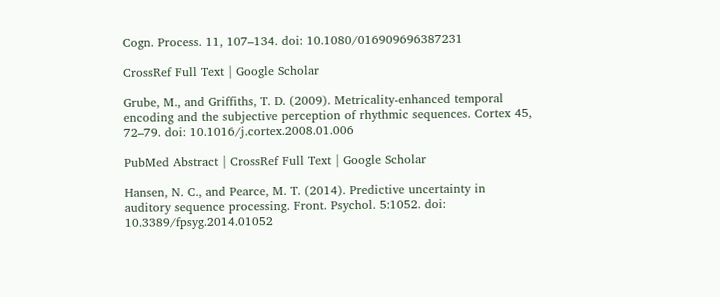Cogn. Process. 11, 107–134. doi: 10.1080/016909696387231

CrossRef Full Text | Google Scholar

Grube, M., and Griffiths, T. D. (2009). Metricality-enhanced temporal encoding and the subjective perception of rhythmic sequences. Cortex 45, 72–79. doi: 10.1016/j.cortex.2008.01.006

PubMed Abstract | CrossRef Full Text | Google Scholar

Hansen, N. C., and Pearce, M. T. (2014). Predictive uncertainty in auditory sequence processing. Front. Psychol. 5:1052. doi: 10.3389/fpsyg.2014.01052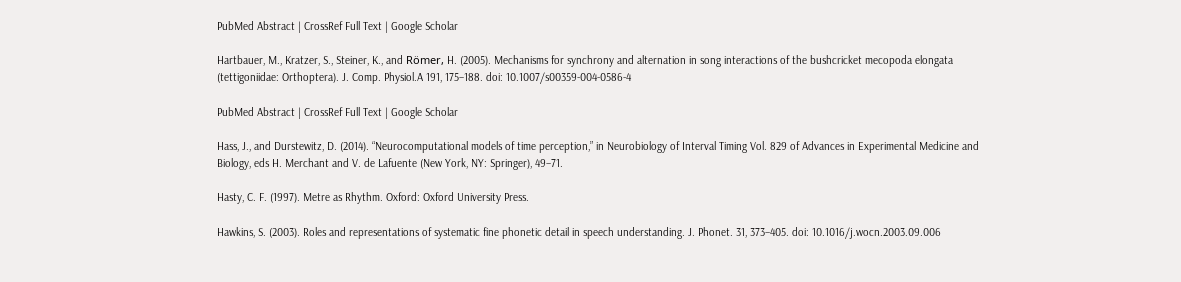PubMed Abstract | CrossRef Full Text | Google Scholar

Hartbauer, M., Kratzer, S., Steiner, K., and Römer, H. (2005). Mechanisms for synchrony and alternation in song interactions of the bushcricket mecopoda elongata (tettigoniidae: Orthoptera). J. Comp. Physiol.A 191, 175–188. doi: 10.1007/s00359-004-0586-4

PubMed Abstract | CrossRef Full Text | Google Scholar

Hass, J., and Durstewitz, D. (2014). “Neurocomputational models of time perception,” in Neurobiology of Interval Timing Vol. 829 of Advances in Experimental Medicine and Biology, eds H. Merchant and V. de Lafuente (New York, NY: Springer), 49–71.

Hasty, C. F. (1997). Metre as Rhythm. Oxford: Oxford University Press.

Hawkins, S. (2003). Roles and representations of systematic fine phonetic detail in speech understanding. J. Phonet. 31, 373–405. doi: 10.1016/j.wocn.2003.09.006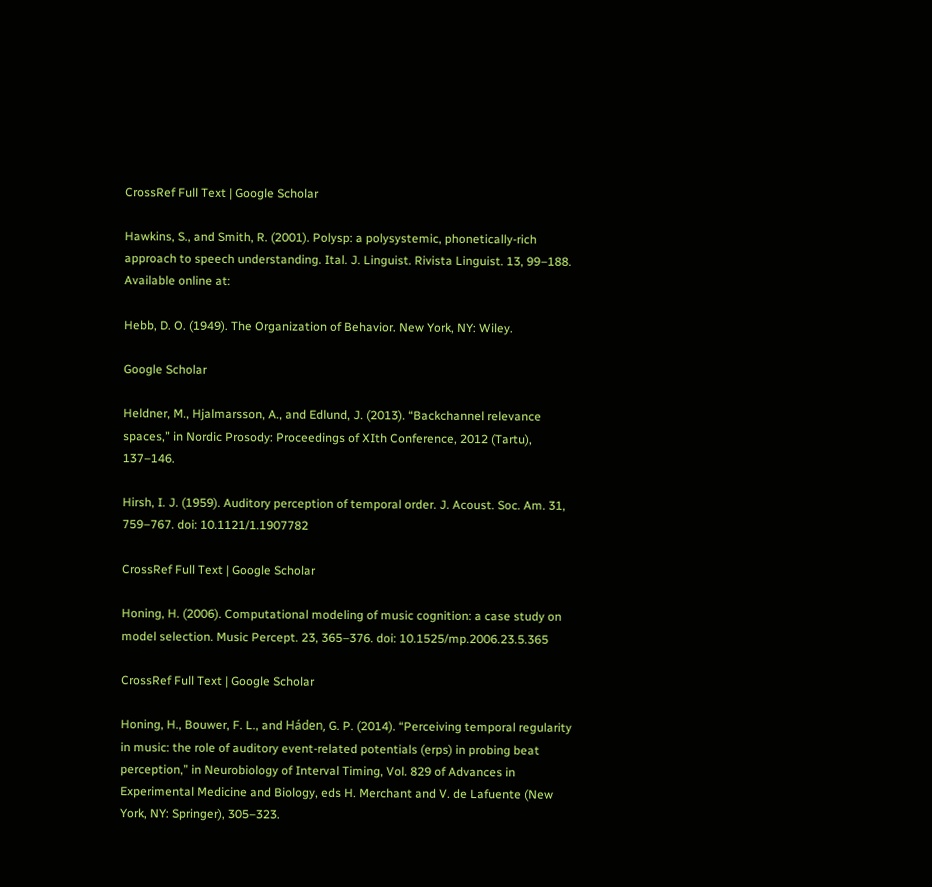CrossRef Full Text | Google Scholar

Hawkins, S., and Smith, R. (2001). Polysp: a polysystemic, phonetically-rich approach to speech understanding. Ital. J. Linguist. Rivista Linguist. 13, 99–188. Available online at:

Hebb, D. O. (1949). The Organization of Behavior. New York, NY: Wiley.

Google Scholar

Heldner, M., Hjalmarsson, A., and Edlund, J. (2013). “Backchannel relevance spaces,” in Nordic Prosody: Proceedings of XIth Conference, 2012 (Tartu), 137–146.

Hirsh, I. J. (1959). Auditory perception of temporal order. J. Acoust. Soc. Am. 31, 759–767. doi: 10.1121/1.1907782

CrossRef Full Text | Google Scholar

Honing, H. (2006). Computational modeling of music cognition: a case study on model selection. Music Percept. 23, 365–376. doi: 10.1525/mp.2006.23.5.365

CrossRef Full Text | Google Scholar

Honing, H., Bouwer, F. L., and Háden, G. P. (2014). “Perceiving temporal regularity in music: the role of auditory event-related potentials (erps) in probing beat perception,” in Neurobiology of Interval Timing, Vol. 829 of Advances in Experimental Medicine and Biology, eds H. Merchant and V. de Lafuente (New York, NY: Springer), 305–323.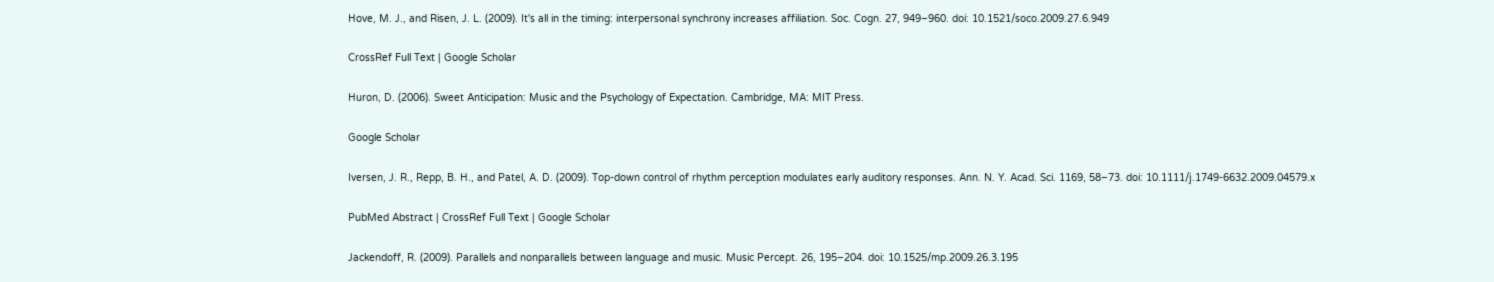Hove, M. J., and Risen, J. L. (2009). It's all in the timing: interpersonal synchrony increases affiliation. Soc. Cogn. 27, 949–960. doi: 10.1521/soco.2009.27.6.949

CrossRef Full Text | Google Scholar

Huron, D. (2006). Sweet Anticipation: Music and the Psychology of Expectation. Cambridge, MA: MIT Press.

Google Scholar

Iversen, J. R., Repp, B. H., and Patel, A. D. (2009). Top-down control of rhythm perception modulates early auditory responses. Ann. N. Y. Acad. Sci. 1169, 58–73. doi: 10.1111/j.1749-6632.2009.04579.x

PubMed Abstract | CrossRef Full Text | Google Scholar

Jackendoff, R. (2009). Parallels and nonparallels between language and music. Music Percept. 26, 195–204. doi: 10.1525/mp.2009.26.3.195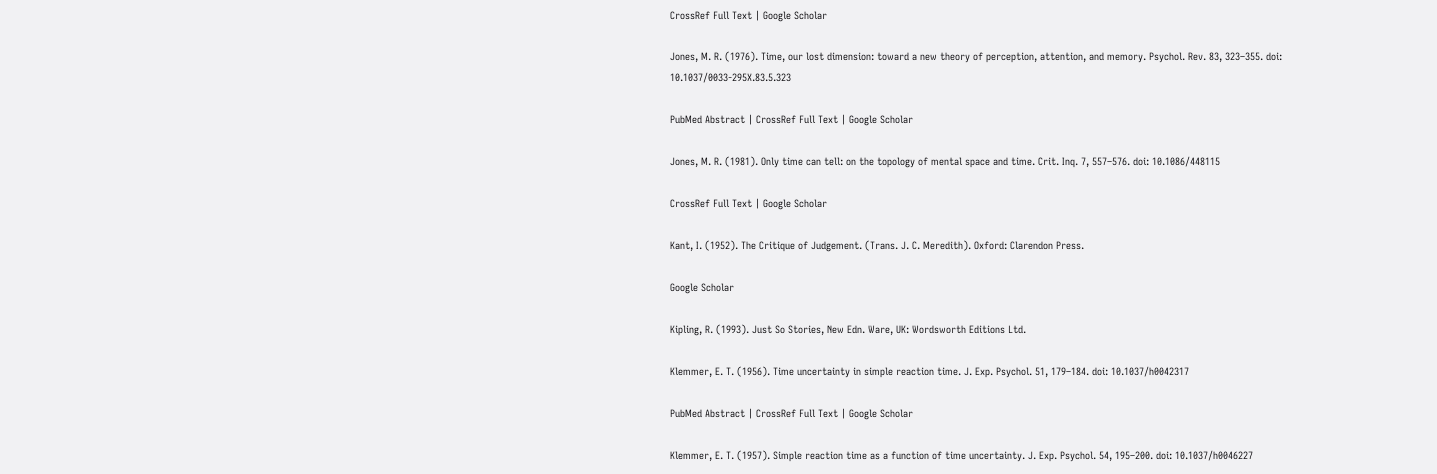CrossRef Full Text | Google Scholar

Jones, M. R. (1976). Time, our lost dimension: toward a new theory of perception, attention, and memory. Psychol. Rev. 83, 323–355. doi: 10.1037/0033-295X.83.5.323

PubMed Abstract | CrossRef Full Text | Google Scholar

Jones, M. R. (1981). Only time can tell: on the topology of mental space and time. Crit. Inq. 7, 557–576. doi: 10.1086/448115

CrossRef Full Text | Google Scholar

Kant, I. (1952). The Critique of Judgement. (Trans. J. C. Meredith). Oxford: Clarendon Press.

Google Scholar

Kipling, R. (1993). Just So Stories, New Edn. Ware, UK: Wordsworth Editions Ltd.

Klemmer, E. T. (1956). Time uncertainty in simple reaction time. J. Exp. Psychol. 51, 179–184. doi: 10.1037/h0042317

PubMed Abstract | CrossRef Full Text | Google Scholar

Klemmer, E. T. (1957). Simple reaction time as a function of time uncertainty. J. Exp. Psychol. 54, 195–200. doi: 10.1037/h0046227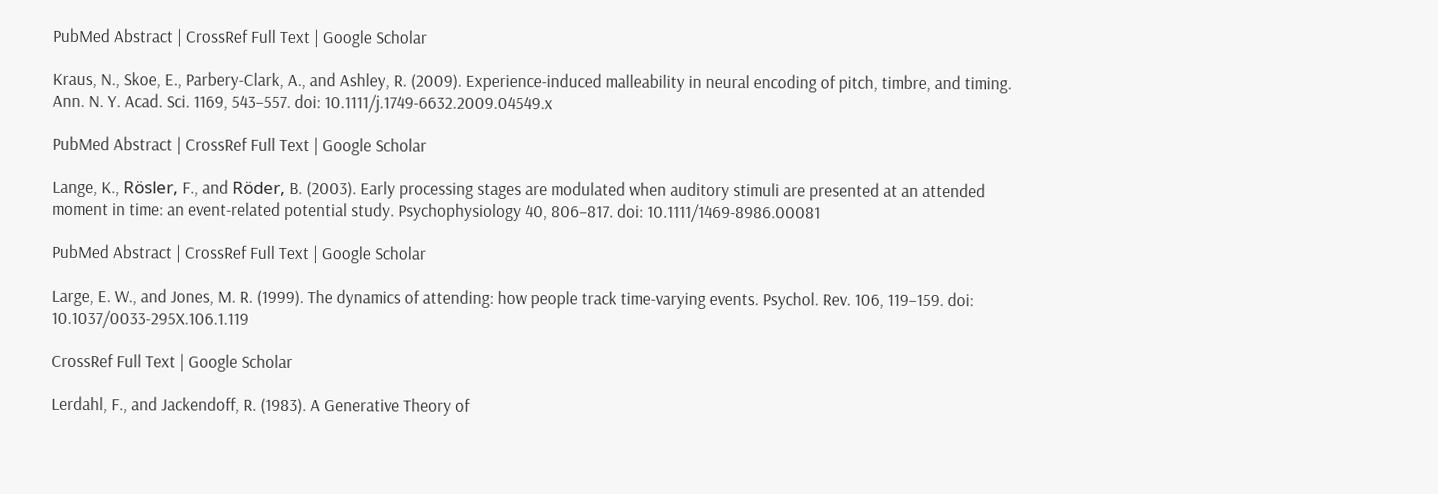PubMed Abstract | CrossRef Full Text | Google Scholar

Kraus, N., Skoe, E., Parbery-Clark, A., and Ashley, R. (2009). Experience-induced malleability in neural encoding of pitch, timbre, and timing. Ann. N. Y. Acad. Sci. 1169, 543–557. doi: 10.1111/j.1749-6632.2009.04549.x

PubMed Abstract | CrossRef Full Text | Google Scholar

Lange, K., Rösler, F., and Röder, B. (2003). Early processing stages are modulated when auditory stimuli are presented at an attended moment in time: an event-related potential study. Psychophysiology 40, 806–817. doi: 10.1111/1469-8986.00081

PubMed Abstract | CrossRef Full Text | Google Scholar

Large, E. W., and Jones, M. R. (1999). The dynamics of attending: how people track time-varying events. Psychol. Rev. 106, 119–159. doi: 10.1037/0033-295X.106.1.119

CrossRef Full Text | Google Scholar

Lerdahl, F., and Jackendoff, R. (1983). A Generative Theory of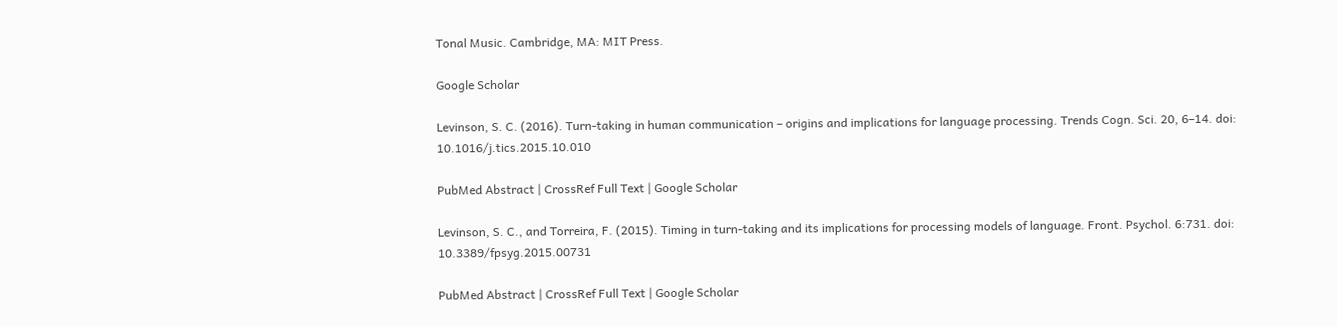Tonal Music. Cambridge, MA: MIT Press.

Google Scholar

Levinson, S. C. (2016). Turn-taking in human communication – origins and implications for language processing. Trends Cogn. Sci. 20, 6–14. doi: 10.1016/j.tics.2015.10.010

PubMed Abstract | CrossRef Full Text | Google Scholar

Levinson, S. C., and Torreira, F. (2015). Timing in turn-taking and its implications for processing models of language. Front. Psychol. 6:731. doi: 10.3389/fpsyg.2015.00731

PubMed Abstract | CrossRef Full Text | Google Scholar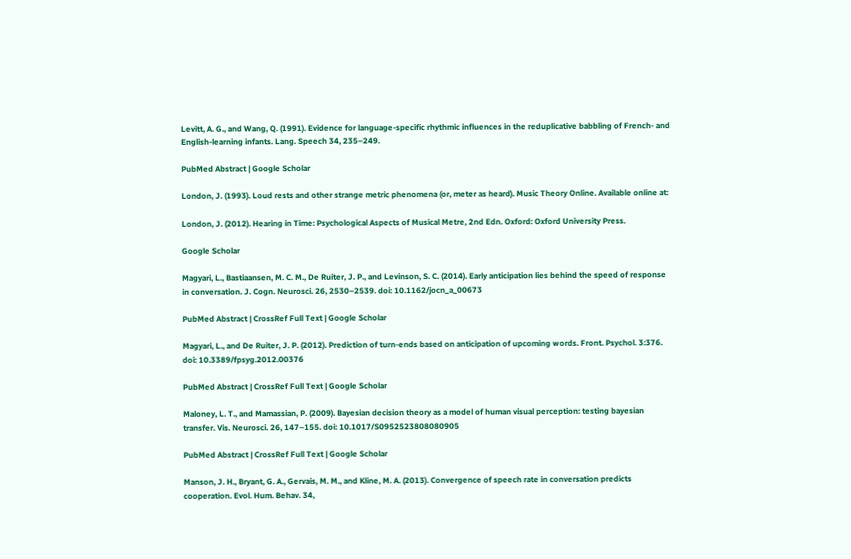Levitt, A. G., and Wang, Q. (1991). Evidence for language-specific rhythmic influences in the reduplicative babbling of French- and English-learning infants. Lang. Speech 34, 235–249.

PubMed Abstract | Google Scholar

London, J. (1993). Loud rests and other strange metric phenomena (or, meter as heard). Music Theory Online. Available online at:

London, J. (2012). Hearing in Time: Psychological Aspects of Musical Metre, 2nd Edn. Oxford: Oxford University Press.

Google Scholar

Magyari, L., Bastiaansen, M. C. M., De Ruiter, J. P., and Levinson, S. C. (2014). Early anticipation lies behind the speed of response in conversation. J. Cogn. Neurosci. 26, 2530–2539. doi: 10.1162/jocn_a_00673

PubMed Abstract | CrossRef Full Text | Google Scholar

Magyari, L., and De Ruiter, J. P. (2012). Prediction of turn-ends based on anticipation of upcoming words. Front. Psychol. 3:376. doi: 10.3389/fpsyg.2012.00376

PubMed Abstract | CrossRef Full Text | Google Scholar

Maloney, L. T., and Mamassian, P. (2009). Bayesian decision theory as a model of human visual perception: testing bayesian transfer. Vis. Neurosci. 26, 147–155. doi: 10.1017/S0952523808080905

PubMed Abstract | CrossRef Full Text | Google Scholar

Manson, J. H., Bryant, G. A., Gervais, M. M., and Kline, M. A. (2013). Convergence of speech rate in conversation predicts cooperation. Evol. Hum. Behav. 34,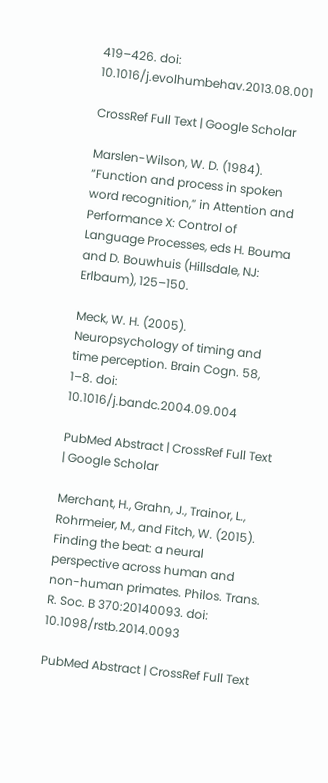419–426. doi: 10.1016/j.evolhumbehav.2013.08.001

CrossRef Full Text | Google Scholar

Marslen-Wilson, W. D. (1984). “Function and process in spoken word recognition,” in Attention and Performance X: Control of Language Processes, eds H. Bouma and D. Bouwhuis (Hillsdale, NJ: Erlbaum), 125–150.

Meck, W. H. (2005). Neuropsychology of timing and time perception. Brain Cogn. 58, 1–8. doi: 10.1016/j.bandc.2004.09.004

PubMed Abstract | CrossRef Full Text | Google Scholar

Merchant, H., Grahn, J., Trainor, L., Rohrmeier, M., and Fitch, W. (2015). Finding the beat: a neural perspective across human and non-human primates. Philos. Trans. R. Soc. B 370:20140093. doi: 10.1098/rstb.2014.0093

PubMed Abstract | CrossRef Full Text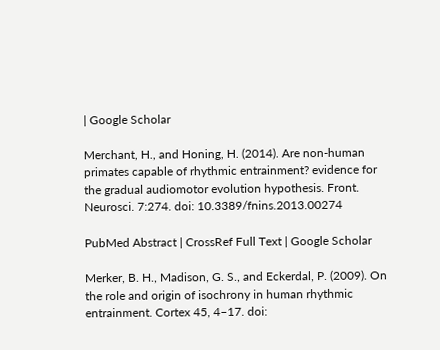| Google Scholar

Merchant, H., and Honing, H. (2014). Are non-human primates capable of rhythmic entrainment? evidence for the gradual audiomotor evolution hypothesis. Front. Neurosci. 7:274. doi: 10.3389/fnins.2013.00274

PubMed Abstract | CrossRef Full Text | Google Scholar

Merker, B. H., Madison, G. S., and Eckerdal, P. (2009). On the role and origin of isochrony in human rhythmic entrainment. Cortex 45, 4–17. doi: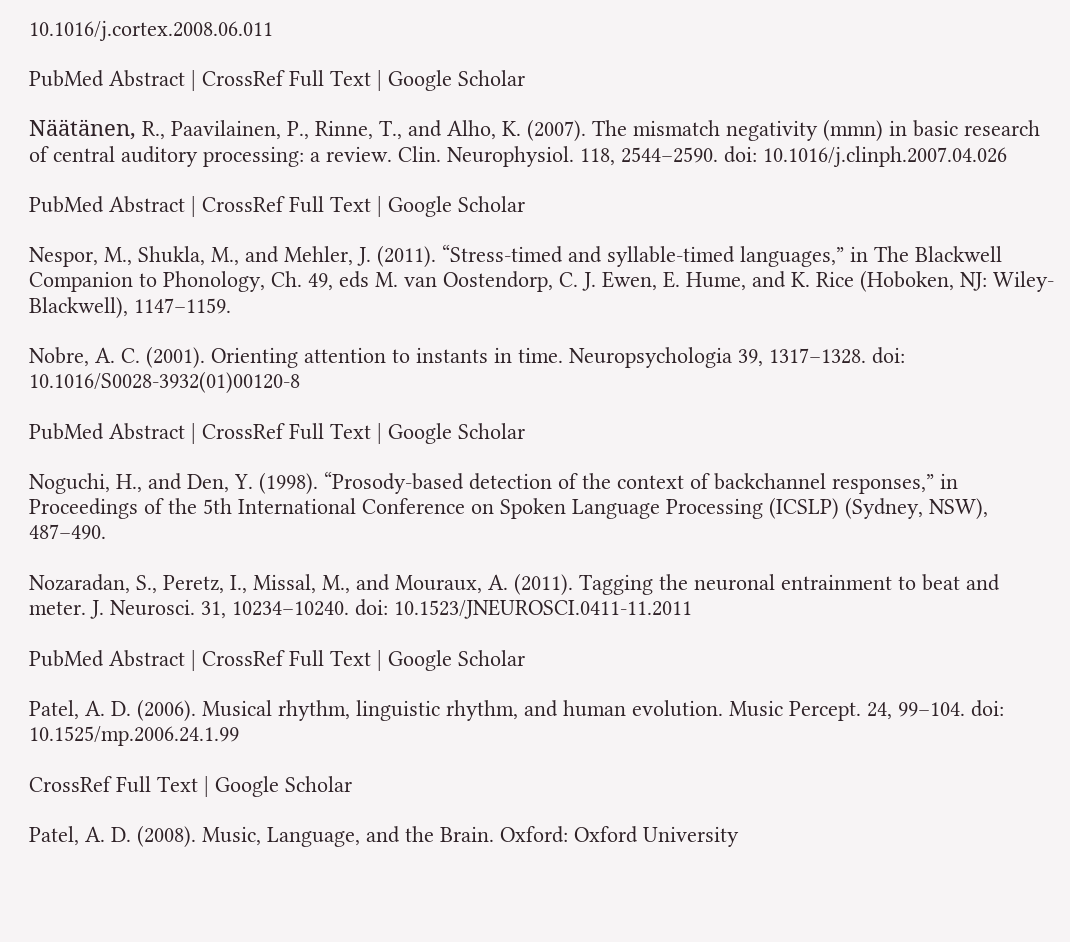10.1016/j.cortex.2008.06.011

PubMed Abstract | CrossRef Full Text | Google Scholar

Näätänen, R., Paavilainen, P., Rinne, T., and Alho, K. (2007). The mismatch negativity (mmn) in basic research of central auditory processing: a review. Clin. Neurophysiol. 118, 2544–2590. doi: 10.1016/j.clinph.2007.04.026

PubMed Abstract | CrossRef Full Text | Google Scholar

Nespor, M., Shukla, M., and Mehler, J. (2011). “Stress-timed and syllable-timed languages,” in The Blackwell Companion to Phonology, Ch. 49, eds M. van Oostendorp, C. J. Ewen, E. Hume, and K. Rice (Hoboken, NJ: Wiley-Blackwell), 1147–1159.

Nobre, A. C. (2001). Orienting attention to instants in time. Neuropsychologia 39, 1317–1328. doi: 10.1016/S0028-3932(01)00120-8

PubMed Abstract | CrossRef Full Text | Google Scholar

Noguchi, H., and Den, Y. (1998). “Prosody-based detection of the context of backchannel responses,” in Proceedings of the 5th International Conference on Spoken Language Processing (ICSLP) (Sydney, NSW), 487–490.

Nozaradan, S., Peretz, I., Missal, M., and Mouraux, A. (2011). Tagging the neuronal entrainment to beat and meter. J. Neurosci. 31, 10234–10240. doi: 10.1523/JNEUROSCI.0411-11.2011

PubMed Abstract | CrossRef Full Text | Google Scholar

Patel, A. D. (2006). Musical rhythm, linguistic rhythm, and human evolution. Music Percept. 24, 99–104. doi: 10.1525/mp.2006.24.1.99

CrossRef Full Text | Google Scholar

Patel, A. D. (2008). Music, Language, and the Brain. Oxford: Oxford University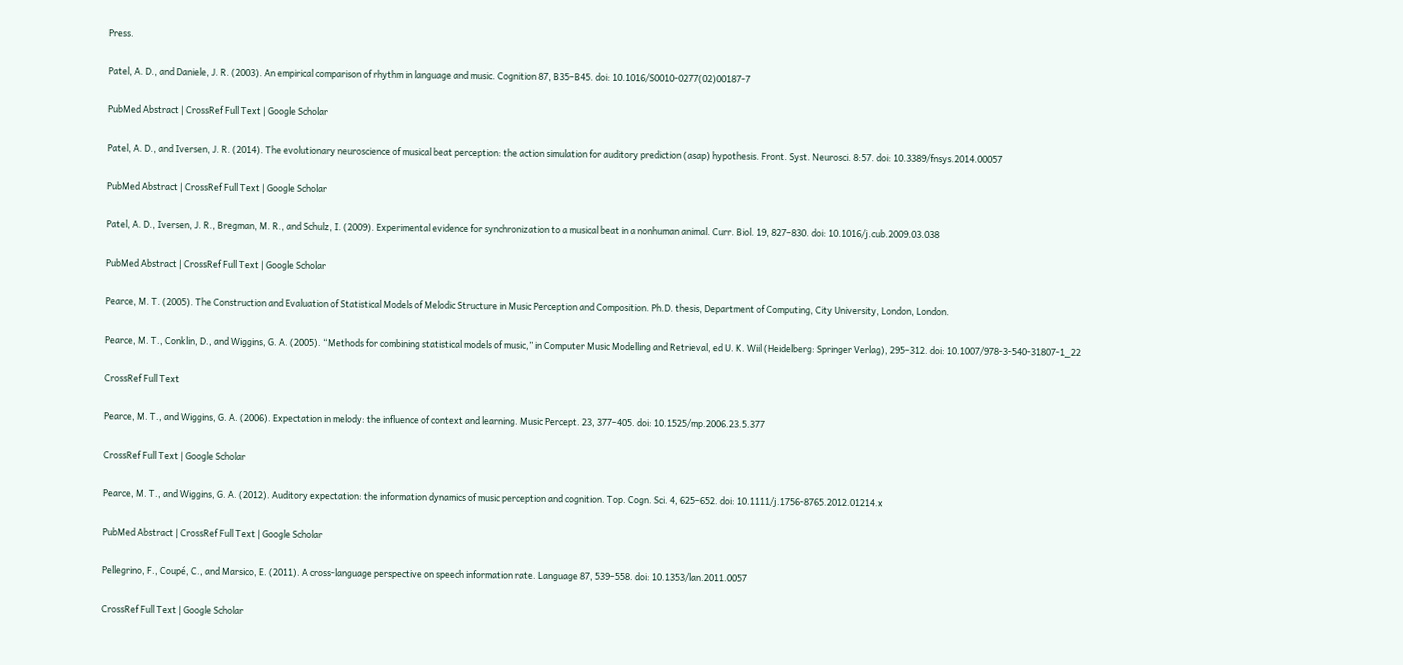Press.

Patel, A. D., and Daniele, J. R. (2003). An empirical comparison of rhythm in language and music. Cognition 87, B35–B45. doi: 10.1016/S0010-0277(02)00187-7

PubMed Abstract | CrossRef Full Text | Google Scholar

Patel, A. D., and Iversen, J. R. (2014). The evolutionary neuroscience of musical beat perception: the action simulation for auditory prediction (asap) hypothesis. Front. Syst. Neurosci. 8:57. doi: 10.3389/fnsys.2014.00057

PubMed Abstract | CrossRef Full Text | Google Scholar

Patel, A. D., Iversen, J. R., Bregman, M. R., and Schulz, I. (2009). Experimental evidence for synchronization to a musical beat in a nonhuman animal. Curr. Biol. 19, 827–830. doi: 10.1016/j.cub.2009.03.038

PubMed Abstract | CrossRef Full Text | Google Scholar

Pearce, M. T. (2005). The Construction and Evaluation of Statistical Models of Melodic Structure in Music Perception and Composition. Ph.D. thesis, Department of Computing, City University, London, London.

Pearce, M. T., Conklin, D., and Wiggins, G. A. (2005). “Methods for combining statistical models of music,” in Computer Music Modelling and Retrieval, ed U. K. Wiil (Heidelberg: Springer Verlag), 295–312. doi: 10.1007/978-3-540-31807-1_22

CrossRef Full Text

Pearce, M. T., and Wiggins, G. A. (2006). Expectation in melody: the influence of context and learning. Music Percept. 23, 377–405. doi: 10.1525/mp.2006.23.5.377

CrossRef Full Text | Google Scholar

Pearce, M. T., and Wiggins, G. A. (2012). Auditory expectation: the information dynamics of music perception and cognition. Top. Cogn. Sci. 4, 625–652. doi: 10.1111/j.1756-8765.2012.01214.x

PubMed Abstract | CrossRef Full Text | Google Scholar

Pellegrino, F., Coupé, C., and Marsico, E. (2011). A cross-language perspective on speech information rate. Language 87, 539–558. doi: 10.1353/lan.2011.0057

CrossRef Full Text | Google Scholar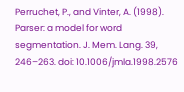Perruchet, P., and Vinter, A. (1998). Parser: a model for word segmentation. J. Mem. Lang. 39, 246–263. doi: 10.1006/jmla.1998.2576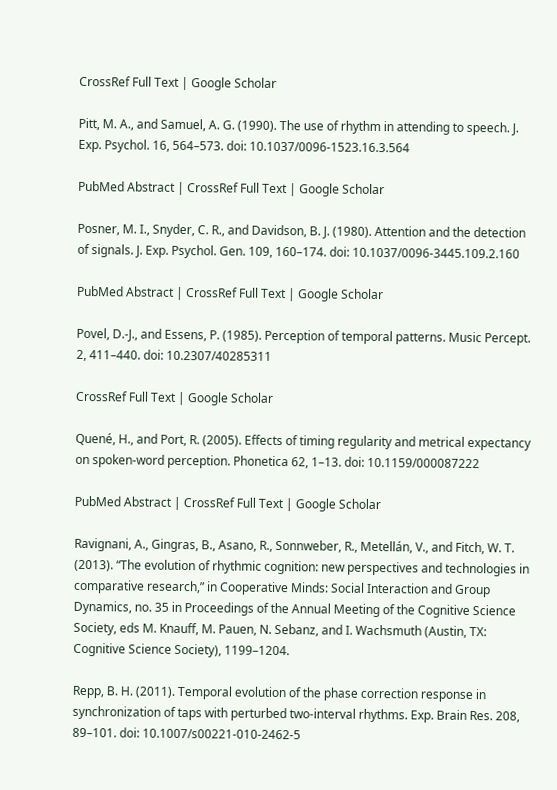CrossRef Full Text | Google Scholar

Pitt, M. A., and Samuel, A. G. (1990). The use of rhythm in attending to speech. J. Exp. Psychol. 16, 564–573. doi: 10.1037/0096-1523.16.3.564

PubMed Abstract | CrossRef Full Text | Google Scholar

Posner, M. I., Snyder, C. R., and Davidson, B. J. (1980). Attention and the detection of signals. J. Exp. Psychol. Gen. 109, 160–174. doi: 10.1037/0096-3445.109.2.160

PubMed Abstract | CrossRef Full Text | Google Scholar

Povel, D.-J., and Essens, P. (1985). Perception of temporal patterns. Music Percept. 2, 411–440. doi: 10.2307/40285311

CrossRef Full Text | Google Scholar

Quené, H., and Port, R. (2005). Effects of timing regularity and metrical expectancy on spoken-word perception. Phonetica 62, 1–13. doi: 10.1159/000087222

PubMed Abstract | CrossRef Full Text | Google Scholar

Ravignani, A., Gingras, B., Asano, R., Sonnweber, R., Metellán, V., and Fitch, W. T. (2013). “The evolution of rhythmic cognition: new perspectives and technologies in comparative research,” in Cooperative Minds: Social Interaction and Group Dynamics, no. 35 in Proceedings of the Annual Meeting of the Cognitive Science Society, eds M. Knauff, M. Pauen, N. Sebanz, and I. Wachsmuth (Austin, TX: Cognitive Science Society), 1199–1204.

Repp, B. H. (2011). Temporal evolution of the phase correction response in synchronization of taps with perturbed two-interval rhythms. Exp. Brain Res. 208, 89–101. doi: 10.1007/s00221-010-2462-5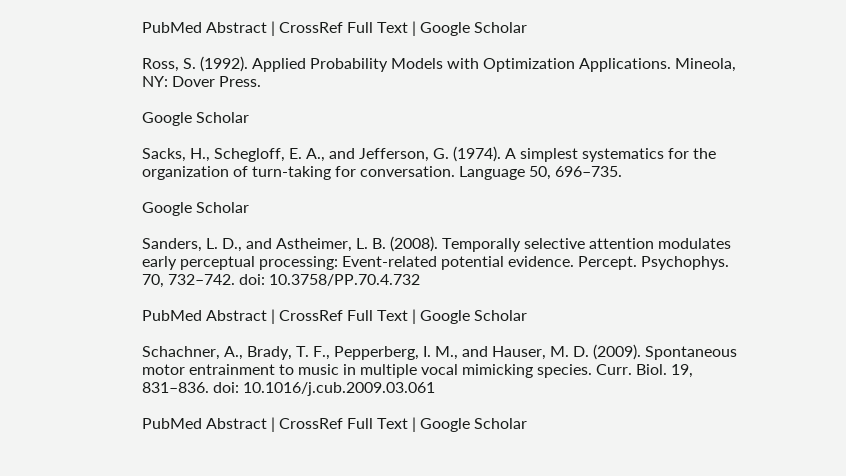PubMed Abstract | CrossRef Full Text | Google Scholar

Ross, S. (1992). Applied Probability Models with Optimization Applications. Mineola, NY: Dover Press.

Google Scholar

Sacks, H., Schegloff, E. A., and Jefferson, G. (1974). A simplest systematics for the organization of turn-taking for conversation. Language 50, 696–735.

Google Scholar

Sanders, L. D., and Astheimer, L. B. (2008). Temporally selective attention modulates early perceptual processing: Event-related potential evidence. Percept. Psychophys. 70, 732–742. doi: 10.3758/PP.70.4.732

PubMed Abstract | CrossRef Full Text | Google Scholar

Schachner, A., Brady, T. F., Pepperberg, I. M., and Hauser, M. D. (2009). Spontaneous motor entrainment to music in multiple vocal mimicking species. Curr. Biol. 19, 831–836. doi: 10.1016/j.cub.2009.03.061

PubMed Abstract | CrossRef Full Text | Google Scholar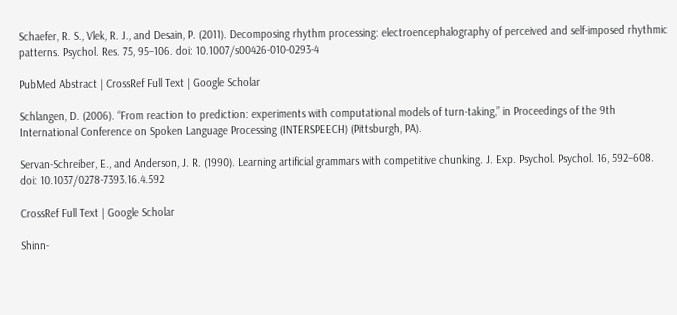Schaefer, R. S., Vlek, R. J., and Desain, P. (2011). Decomposing rhythm processing: electroencephalography of perceived and self-imposed rhythmic patterns. Psychol. Res. 75, 95–106. doi: 10.1007/s00426-010-0293-4

PubMed Abstract | CrossRef Full Text | Google Scholar

Schlangen, D. (2006). “From reaction to prediction: experiments with computational models of turn-taking,” in Proceedings of the 9th International Conference on Spoken Language Processing (INTERSPEECH) (Pittsburgh, PA).

Servan-Schreiber, E., and Anderson, J. R. (1990). Learning artificial grammars with competitive chunking. J. Exp. Psychol. Psychol. 16, 592–608. doi: 10.1037/0278-7393.16.4.592

CrossRef Full Text | Google Scholar

Shinn-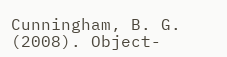Cunningham, B. G. (2008). Object-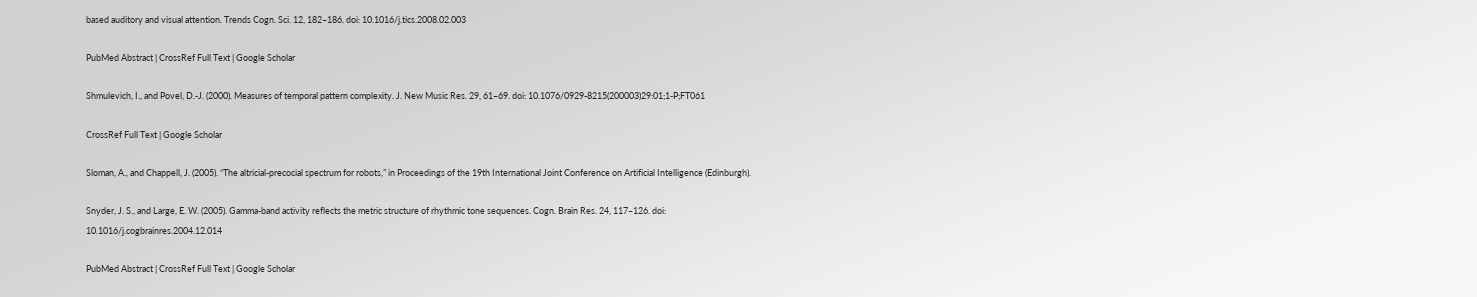based auditory and visual attention. Trends Cogn. Sci. 12, 182–186. doi: 10.1016/j.tics.2008.02.003

PubMed Abstract | CrossRef Full Text | Google Scholar

Shmulevich, I., and Povel, D.-J. (2000). Measures of temporal pattern complexity. J. New Music Res. 29, 61–69. doi: 10.1076/0929-8215(200003)29:01;1-P;FT061

CrossRef Full Text | Google Scholar

Sloman, A., and Chappell, J. (2005). “The altricial-precocial spectrum for robots,” in Proceedings of the 19th International Joint Conference on Artificial Intelligence (Edinburgh).

Snyder, J. S., and Large, E. W. (2005). Gamma-band activity reflects the metric structure of rhythmic tone sequences. Cogn. Brain Res. 24, 117–126. doi: 10.1016/j.cogbrainres.2004.12.014

PubMed Abstract | CrossRef Full Text | Google Scholar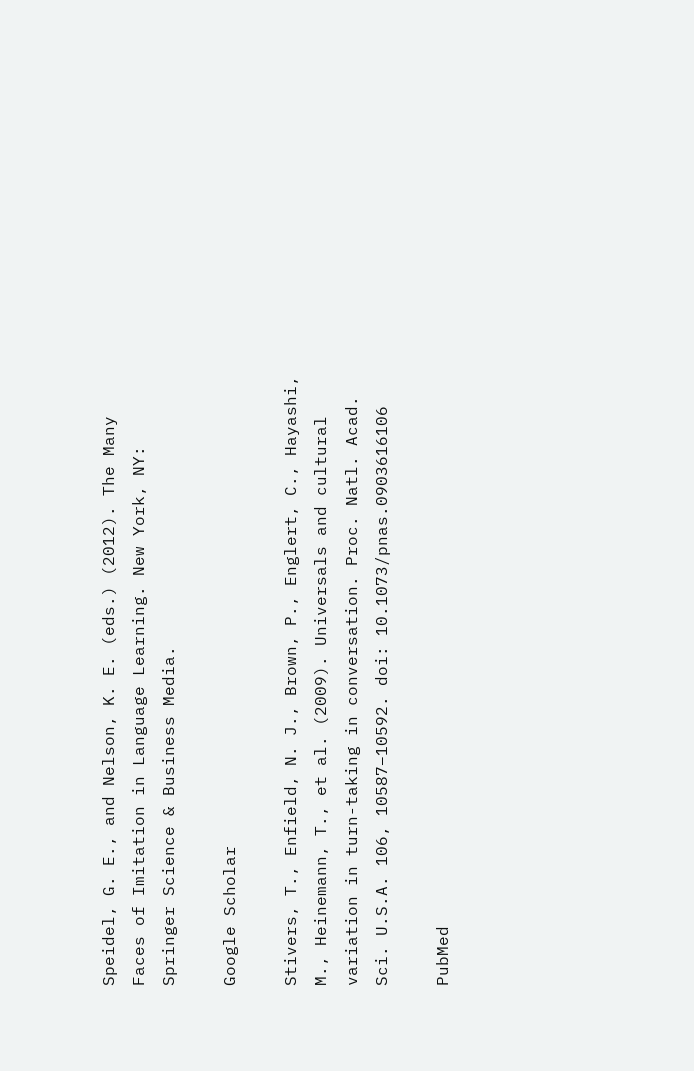Speidel, G. E., and Nelson, K. E. (eds.) (2012). The Many Faces of Imitation in Language Learning. New York, NY: Springer Science & Business Media.

Google Scholar

Stivers, T., Enfield, N. J., Brown, P., Englert, C., Hayashi, M., Heinemann, T., et al. (2009). Universals and cultural variation in turn-taking in conversation. Proc. Natl. Acad. Sci. U.S.A. 106, 10587–10592. doi: 10.1073/pnas.0903616106

PubMed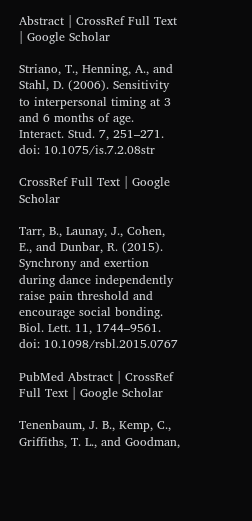Abstract | CrossRef Full Text | Google Scholar

Striano, T., Henning, A., and Stahl, D. (2006). Sensitivity to interpersonal timing at 3 and 6 months of age. Interact. Stud. 7, 251–271. doi: 10.1075/is.7.2.08str

CrossRef Full Text | Google Scholar

Tarr, B., Launay, J., Cohen, E., and Dunbar, R. (2015). Synchrony and exertion during dance independently raise pain threshold and encourage social bonding. Biol. Lett. 11, 1744–9561. doi: 10.1098/rsbl.2015.0767

PubMed Abstract | CrossRef Full Text | Google Scholar

Tenenbaum, J. B., Kemp, C., Griffiths, T. L., and Goodman,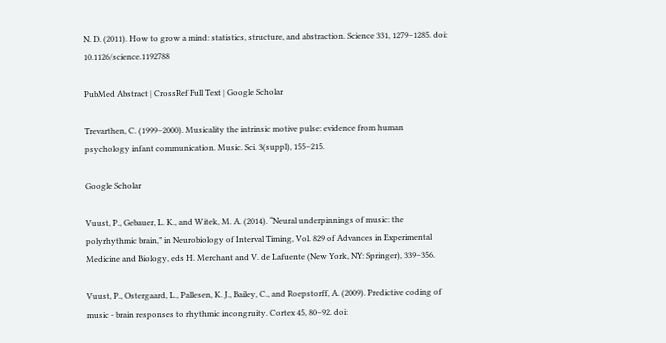N. D. (2011). How to grow a mind: statistics, structure, and abstraction. Science 331, 1279–1285. doi: 10.1126/science.1192788

PubMed Abstract | CrossRef Full Text | Google Scholar

Trevarthen, C. (1999–2000). Musicality the intrinsic motive pulse: evidence from human psychology infant communication. Music. Sci. 3(suppl), 155–215.

Google Scholar

Vuust, P., Gebauer, L. K., and Witek, M. A. (2014). “Neural underpinnings of music: the polyrhythmic brain,” in Neurobiology of Interval Timing, Vol. 829 of Advances in Experimental Medicine and Biology, eds H. Merchant and V. de Lafuente (New York, NY: Springer), 339–356.

Vuust, P., Ostergaard, L., Pallesen, K. J., Bailey, C., and Roepstorff, A. (2009). Predictive coding of music - brain responses to rhythmic incongruity. Cortex 45, 80–92. doi: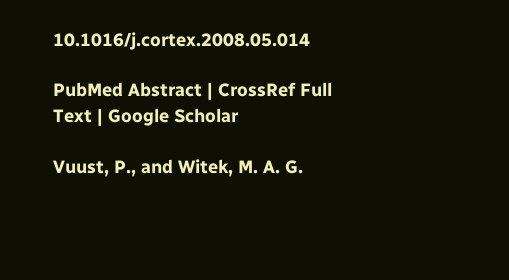10.1016/j.cortex.2008.05.014

PubMed Abstract | CrossRef Full Text | Google Scholar

Vuust, P., and Witek, M. A. G.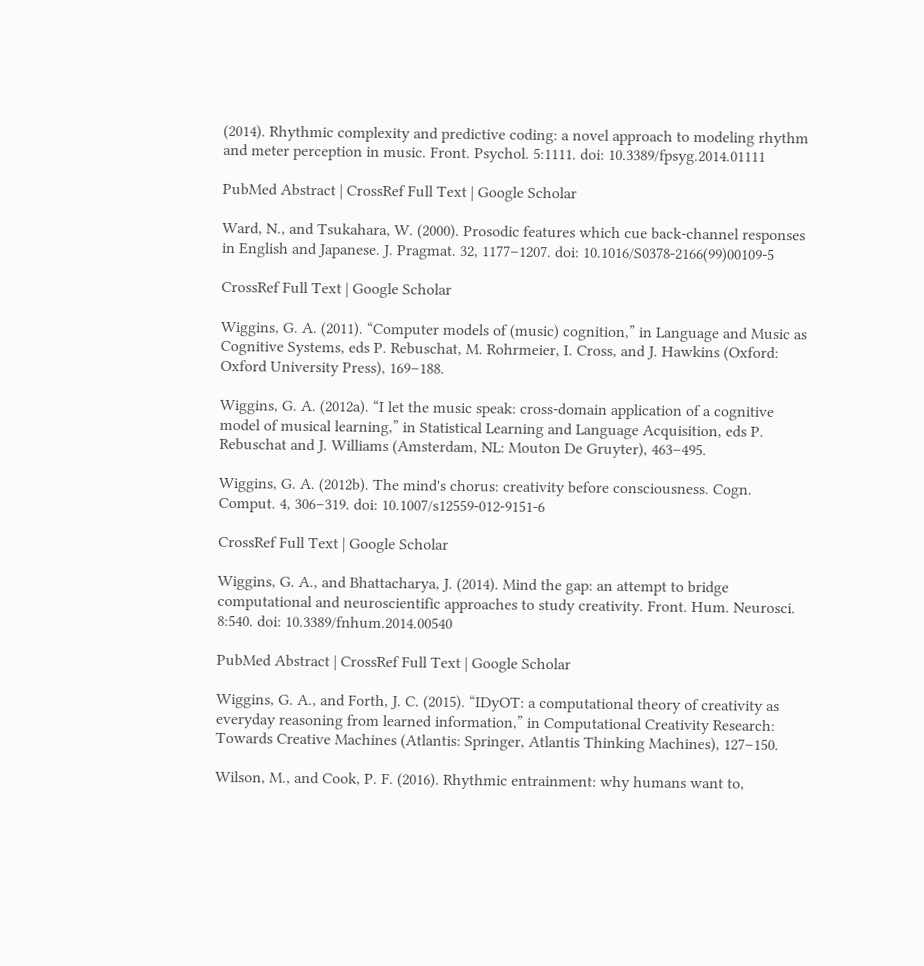(2014). Rhythmic complexity and predictive coding: a novel approach to modeling rhythm and meter perception in music. Front. Psychol. 5:1111. doi: 10.3389/fpsyg.2014.01111

PubMed Abstract | CrossRef Full Text | Google Scholar

Ward, N., and Tsukahara, W. (2000). Prosodic features which cue back-channel responses in English and Japanese. J. Pragmat. 32, 1177–1207. doi: 10.1016/S0378-2166(99)00109-5

CrossRef Full Text | Google Scholar

Wiggins, G. A. (2011). “Computer models of (music) cognition,” in Language and Music as Cognitive Systems, eds P. Rebuschat, M. Rohrmeier, I. Cross, and J. Hawkins (Oxford: Oxford University Press), 169–188.

Wiggins, G. A. (2012a). “I let the music speak: cross-domain application of a cognitive model of musical learning,” in Statistical Learning and Language Acquisition, eds P. Rebuschat and J. Williams (Amsterdam, NL: Mouton De Gruyter), 463–495.

Wiggins, G. A. (2012b). The mind's chorus: creativity before consciousness. Cogn. Comput. 4, 306–319. doi: 10.1007/s12559-012-9151-6

CrossRef Full Text | Google Scholar

Wiggins, G. A., and Bhattacharya, J. (2014). Mind the gap: an attempt to bridge computational and neuroscientific approaches to study creativity. Front. Hum. Neurosci. 8:540. doi: 10.3389/fnhum.2014.00540

PubMed Abstract | CrossRef Full Text | Google Scholar

Wiggins, G. A., and Forth, J. C. (2015). “IDyOT: a computational theory of creativity as everyday reasoning from learned information,” in Computational Creativity Research: Towards Creative Machines (Atlantis: Springer, Atlantis Thinking Machines), 127–150.

Wilson, M., and Cook, P. F. (2016). Rhythmic entrainment: why humans want to,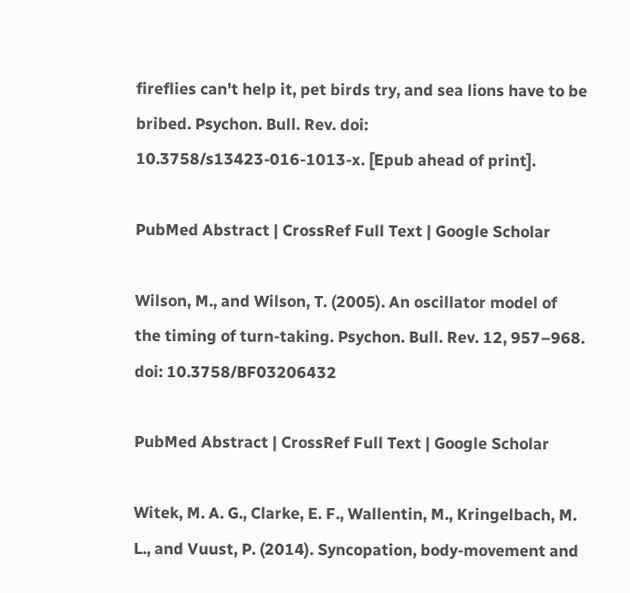fireflies can't help it, pet birds try, and sea lions have to be bribed. Psychon. Bull. Rev. doi: 10.3758/s13423-016-1013-x. [Epub ahead of print].

PubMed Abstract | CrossRef Full Text | Google Scholar

Wilson, M., and Wilson, T. (2005). An oscillator model of the timing of turn-taking. Psychon. Bull. Rev. 12, 957–968. doi: 10.3758/BF03206432

PubMed Abstract | CrossRef Full Text | Google Scholar

Witek, M. A. G., Clarke, E. F., Wallentin, M., Kringelbach, M. L., and Vuust, P. (2014). Syncopation, body-movement and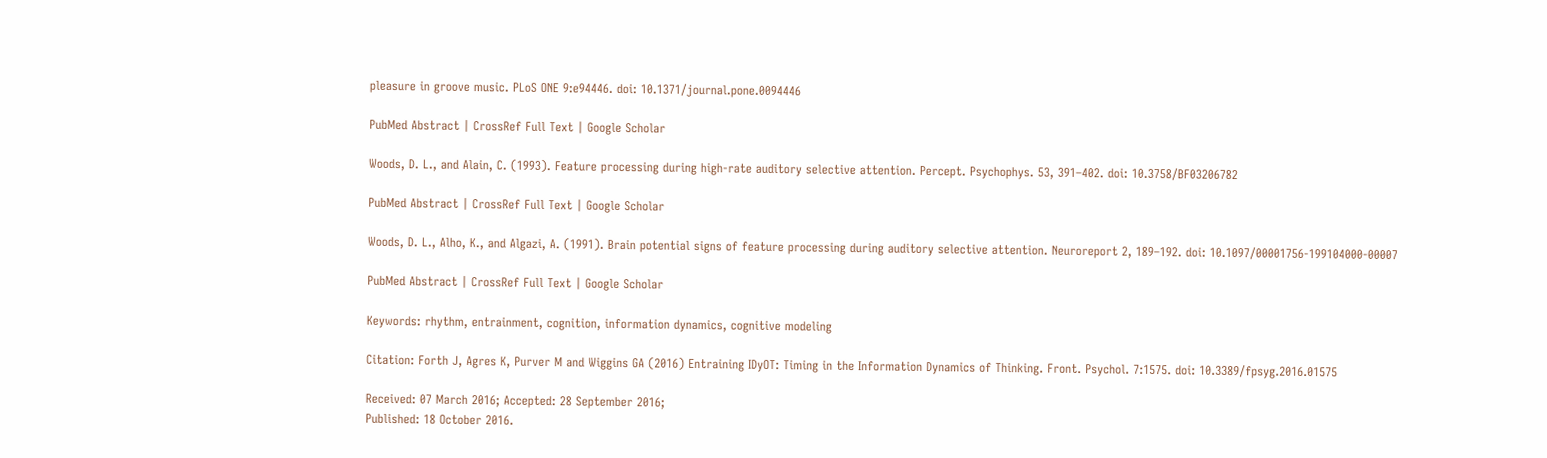pleasure in groove music. PLoS ONE 9:e94446. doi: 10.1371/journal.pone.0094446

PubMed Abstract | CrossRef Full Text | Google Scholar

Woods, D. L., and Alain, C. (1993). Feature processing during high-rate auditory selective attention. Percept. Psychophys. 53, 391–402. doi: 10.3758/BF03206782

PubMed Abstract | CrossRef Full Text | Google Scholar

Woods, D. L., Alho, K., and Algazi, A. (1991). Brain potential signs of feature processing during auditory selective attention. Neuroreport 2, 189–192. doi: 10.1097/00001756-199104000-00007

PubMed Abstract | CrossRef Full Text | Google Scholar

Keywords: rhythm, entrainment, cognition, information dynamics, cognitive modeling

Citation: Forth J, Agres K, Purver M and Wiggins GA (2016) Entraining IDyOT: Timing in the Information Dynamics of Thinking. Front. Psychol. 7:1575. doi: 10.3389/fpsyg.2016.01575

Received: 07 March 2016; Accepted: 28 September 2016;
Published: 18 October 2016.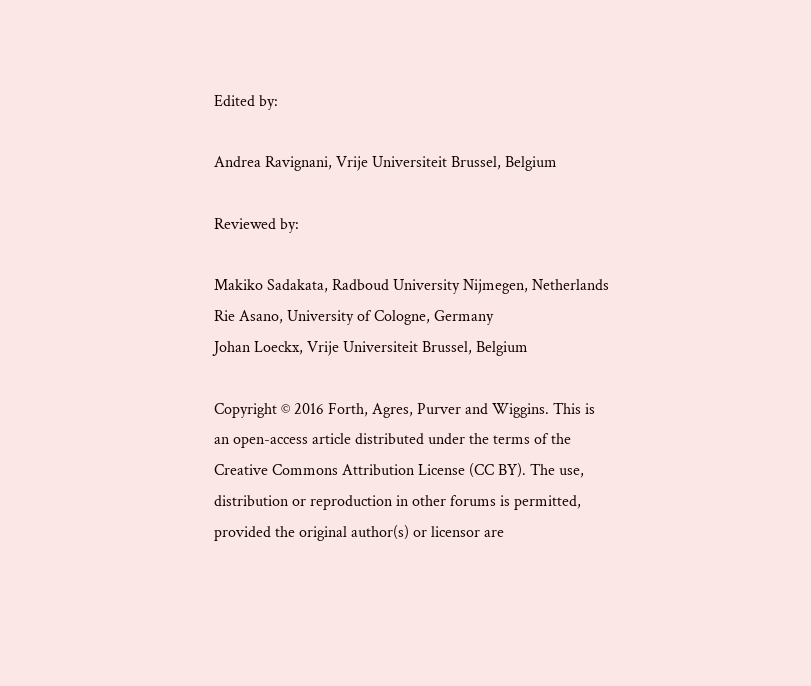Edited by:

Andrea Ravignani, Vrije Universiteit Brussel, Belgium

Reviewed by:

Makiko Sadakata, Radboud University Nijmegen, Netherlands
Rie Asano, University of Cologne, Germany
Johan Loeckx, Vrije Universiteit Brussel, Belgium

Copyright © 2016 Forth, Agres, Purver and Wiggins. This is an open-access article distributed under the terms of the Creative Commons Attribution License (CC BY). The use, distribution or reproduction in other forums is permitted, provided the original author(s) or licensor are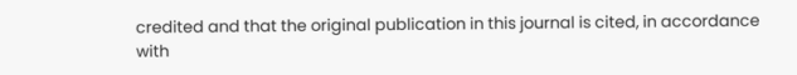credited and that the original publication in this journal is cited, in accordance with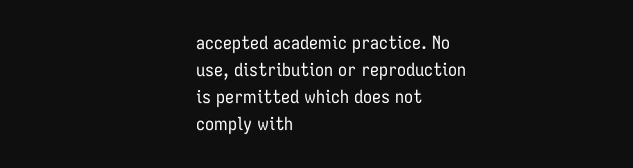accepted academic practice. No use, distribution or reproduction is permitted which does not comply with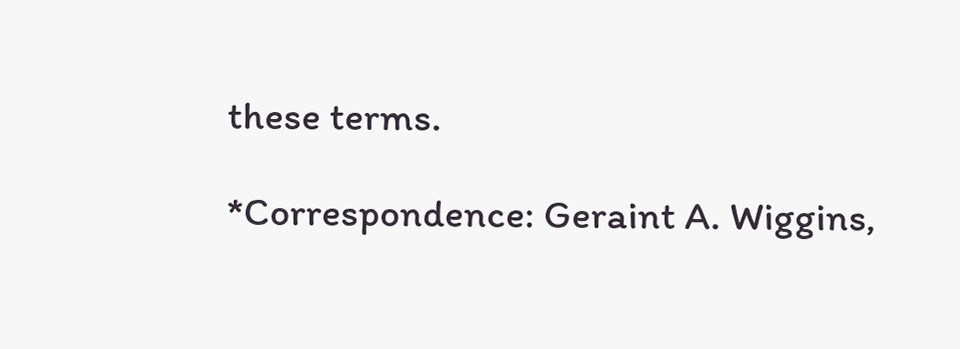these terms.

*Correspondence: Geraint A. Wiggins,